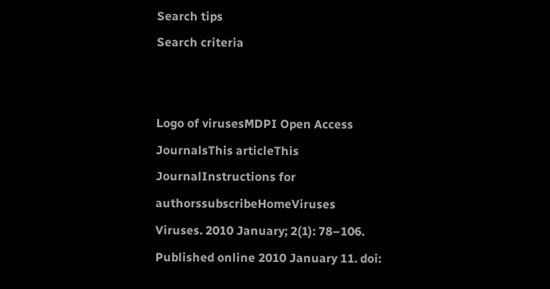Search tips
Search criteria


Logo of virusesMDPI Open Access JournalsThis articleThis JournalInstructions for authorssubscribeHomeViruses
Viruses. 2010 January; 2(1): 78–106.
Published online 2010 January 11. doi: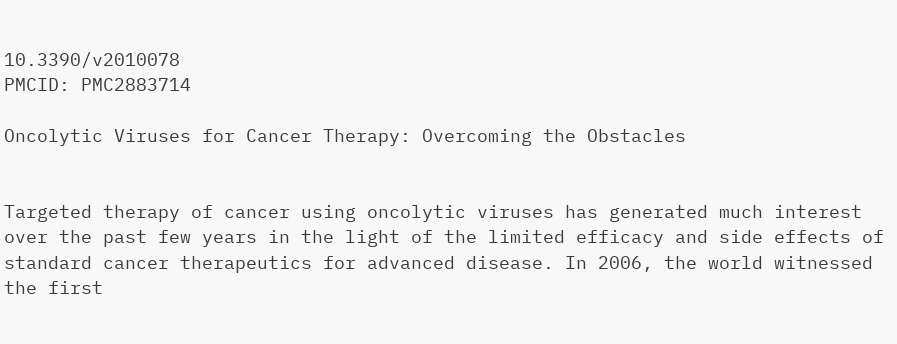10.3390/v2010078
PMCID: PMC2883714

Oncolytic Viruses for Cancer Therapy: Overcoming the Obstacles


Targeted therapy of cancer using oncolytic viruses has generated much interest over the past few years in the light of the limited efficacy and side effects of standard cancer therapeutics for advanced disease. In 2006, the world witnessed the first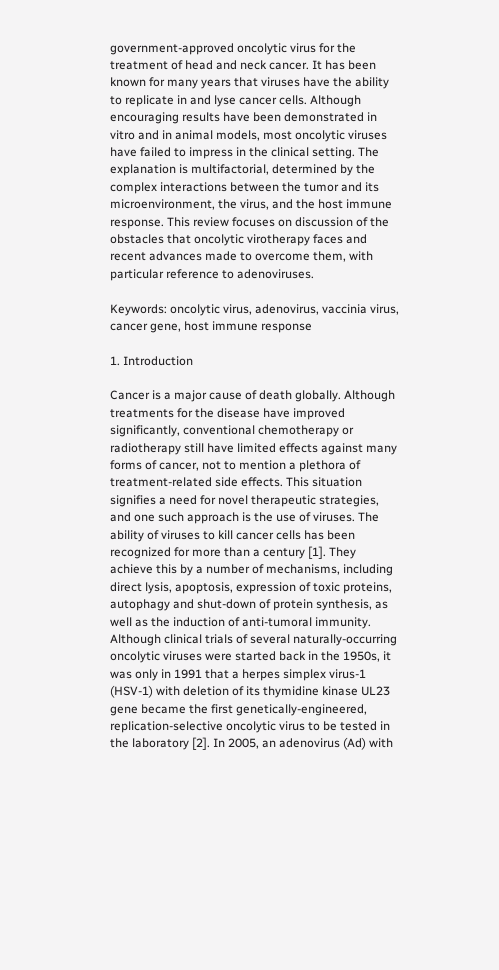government-approved oncolytic virus for the treatment of head and neck cancer. It has been known for many years that viruses have the ability to replicate in and lyse cancer cells. Although encouraging results have been demonstrated in vitro and in animal models, most oncolytic viruses have failed to impress in the clinical setting. The explanation is multifactorial, determined by the complex interactions between the tumor and its microenvironment, the virus, and the host immune response. This review focuses on discussion of the obstacles that oncolytic virotherapy faces and recent advances made to overcome them, with particular reference to adenoviruses.

Keywords: oncolytic virus, adenovirus, vaccinia virus, cancer gene, host immune response

1. Introduction

Cancer is a major cause of death globally. Although treatments for the disease have improved significantly, conventional chemotherapy or radiotherapy still have limited effects against many forms of cancer, not to mention a plethora of treatment-related side effects. This situation signifies a need for novel therapeutic strategies, and one such approach is the use of viruses. The ability of viruses to kill cancer cells has been recognized for more than a century [1]. They achieve this by a number of mechanisms, including direct lysis, apoptosis, expression of toxic proteins, autophagy and shut-down of protein synthesis, as well as the induction of anti-tumoral immunity. Although clinical trials of several naturally-occurring oncolytic viruses were started back in the 1950s, it was only in 1991 that a herpes simplex virus-1 (HSV-1) with deletion of its thymidine kinase UL23 gene became the first genetically-engineered, replication-selective oncolytic virus to be tested in the laboratory [2]. In 2005, an adenovirus (Ad) with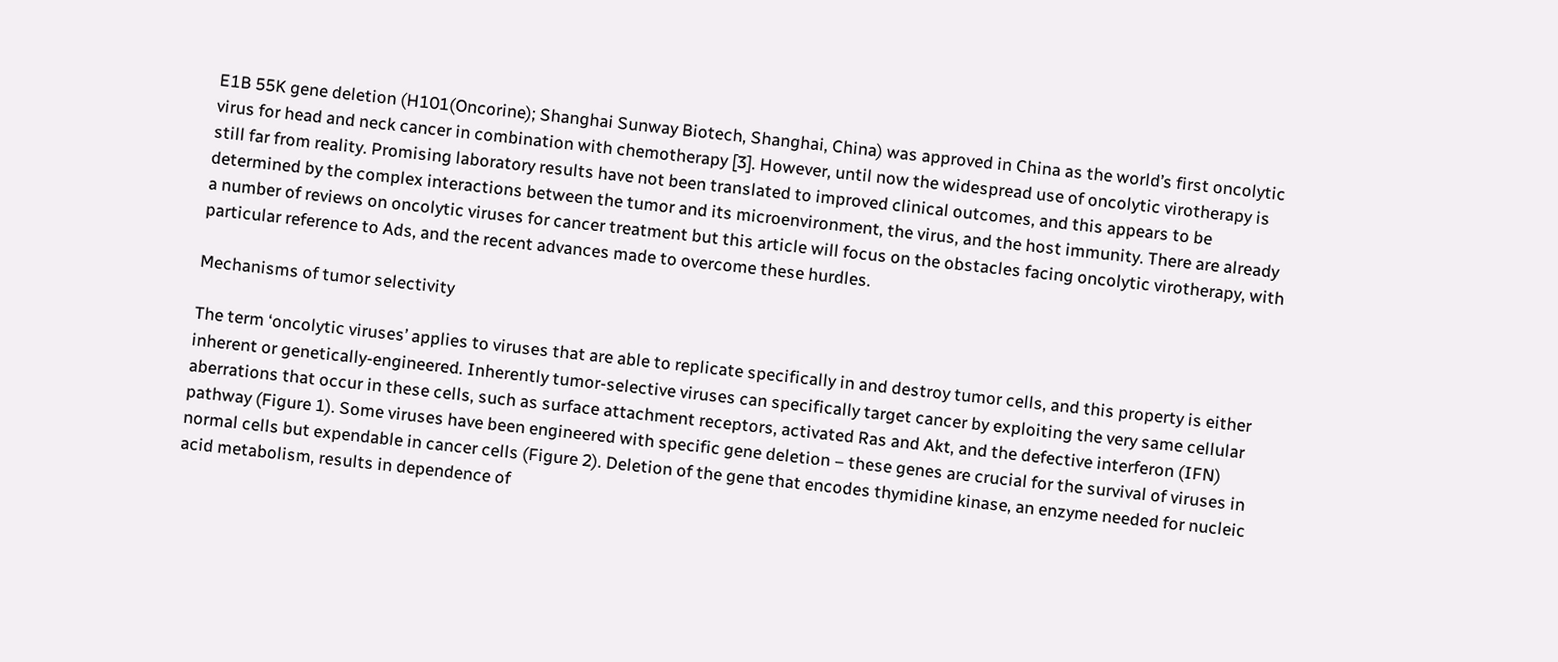E1B 55K gene deletion (H101(Oncorine); Shanghai Sunway Biotech, Shanghai, China) was approved in China as the world’s first oncolytic virus for head and neck cancer in combination with chemotherapy [3]. However, until now the widespread use of oncolytic virotherapy is still far from reality. Promising laboratory results have not been translated to improved clinical outcomes, and this appears to be determined by the complex interactions between the tumor and its microenvironment, the virus, and the host immunity. There are already a number of reviews on oncolytic viruses for cancer treatment but this article will focus on the obstacles facing oncolytic virotherapy, with particular reference to Ads, and the recent advances made to overcome these hurdles.

Mechanisms of tumor selectivity

The term ‘oncolytic viruses’ applies to viruses that are able to replicate specifically in and destroy tumor cells, and this property is either inherent or genetically-engineered. Inherently tumor-selective viruses can specifically target cancer by exploiting the very same cellular aberrations that occur in these cells, such as surface attachment receptors, activated Ras and Akt, and the defective interferon (IFN) pathway (Figure 1). Some viruses have been engineered with specific gene deletion – these genes are crucial for the survival of viruses in normal cells but expendable in cancer cells (Figure 2). Deletion of the gene that encodes thymidine kinase, an enzyme needed for nucleic acid metabolism, results in dependence of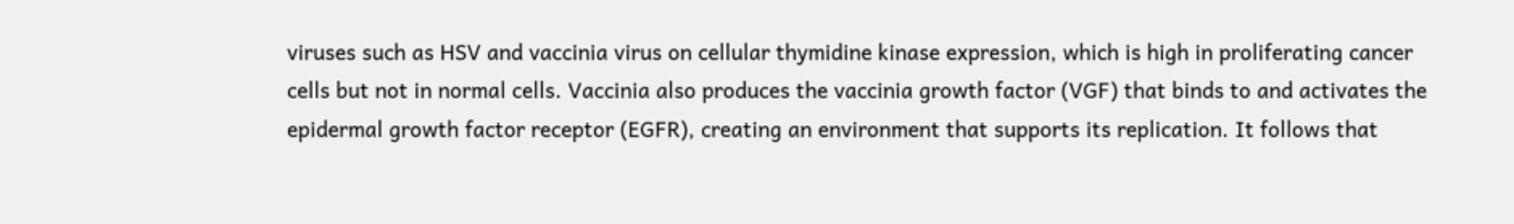viruses such as HSV and vaccinia virus on cellular thymidine kinase expression, which is high in proliferating cancer cells but not in normal cells. Vaccinia also produces the vaccinia growth factor (VGF) that binds to and activates the epidermal growth factor receptor (EGFR), creating an environment that supports its replication. It follows that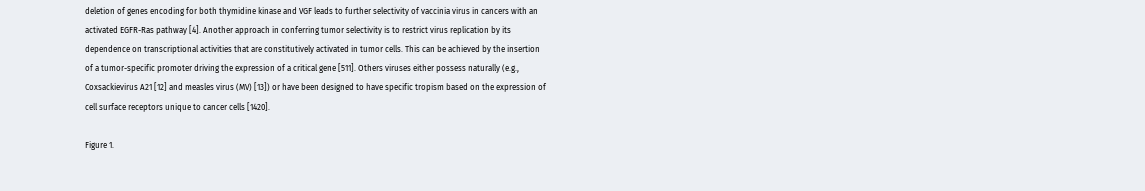deletion of genes encoding for both thymidine kinase and VGF leads to further selectivity of vaccinia virus in cancers with an activated EGFR-Ras pathway [4]. Another approach in conferring tumor selectivity is to restrict virus replication by its dependence on transcriptional activities that are constitutively activated in tumor cells. This can be achieved by the insertion of a tumor-specific promoter driving the expression of a critical gene [511]. Others viruses either possess naturally (e.g., Coxsackievirus A21 [12] and measles virus (MV) [13]) or have been designed to have specific tropism based on the expression of cell surface receptors unique to cancer cells [1420].

Figure 1.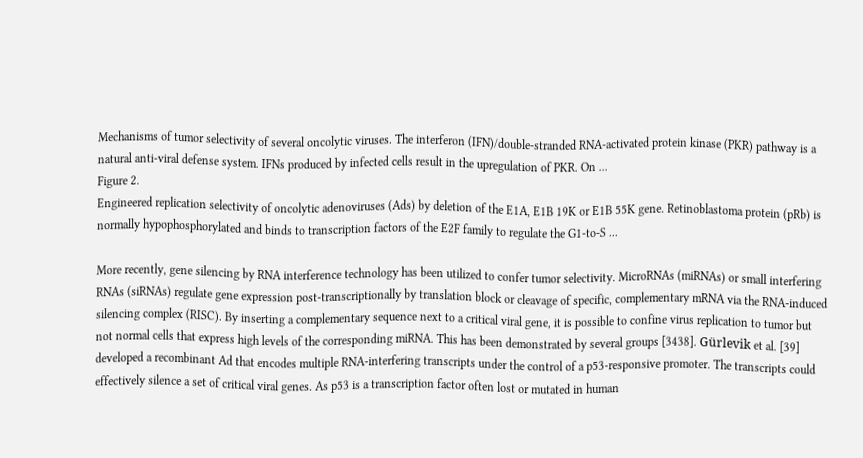Mechanisms of tumor selectivity of several oncolytic viruses. The interferon (IFN)/double-stranded RNA-activated protein kinase (PKR) pathway is a natural anti-viral defense system. IFNs produced by infected cells result in the upregulation of PKR. On ...
Figure 2.
Engineered replication selectivity of oncolytic adenoviruses (Ads) by deletion of the E1A, E1B 19K or E1B 55K gene. Retinoblastoma protein (pRb) is normally hypophosphorylated and binds to transcription factors of the E2F family to regulate the G1-to-S ...

More recently, gene silencing by RNA interference technology has been utilized to confer tumor selectivity. MicroRNAs (miRNAs) or small interfering RNAs (siRNAs) regulate gene expression post-transcriptionally by translation block or cleavage of specific, complementary mRNA via the RNA-induced silencing complex (RISC). By inserting a complementary sequence next to a critical viral gene, it is possible to confine virus replication to tumor but not normal cells that express high levels of the corresponding miRNA. This has been demonstrated by several groups [3438]. Gürlevik et al. [39] developed a recombinant Ad that encodes multiple RNA-interfering transcripts under the control of a p53-responsive promoter. The transcripts could effectively silence a set of critical viral genes. As p53 is a transcription factor often lost or mutated in human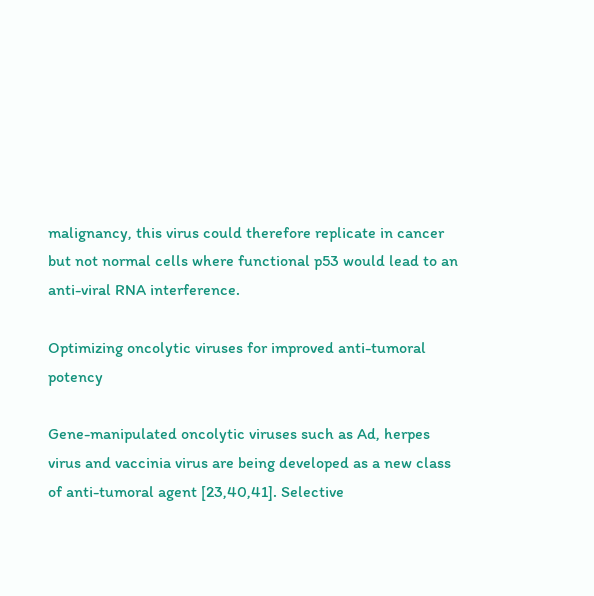malignancy, this virus could therefore replicate in cancer but not normal cells where functional p53 would lead to an anti-viral RNA interference.

Optimizing oncolytic viruses for improved anti-tumoral potency

Gene-manipulated oncolytic viruses such as Ad, herpes virus and vaccinia virus are being developed as a new class of anti-tumoral agent [23,40,41]. Selective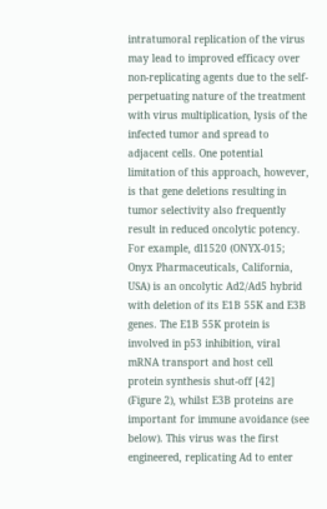intratumoral replication of the virus may lead to improved efficacy over non-replicating agents due to the self-perpetuating nature of the treatment with virus multiplication, lysis of the infected tumor and spread to adjacent cells. One potential limitation of this approach, however, is that gene deletions resulting in tumor selectivity also frequently result in reduced oncolytic potency. For example, dl1520 (ONYX-015; Onyx Pharmaceuticals, California, USA) is an oncolytic Ad2/Ad5 hybrid with deletion of its E1B 55K and E3B genes. The E1B 55K protein is involved in p53 inhibition, viral mRNA transport and host cell protein synthesis shut-off [42] (Figure 2), whilst E3B proteins are important for immune avoidance (see below). This virus was the first engineered, replicating Ad to enter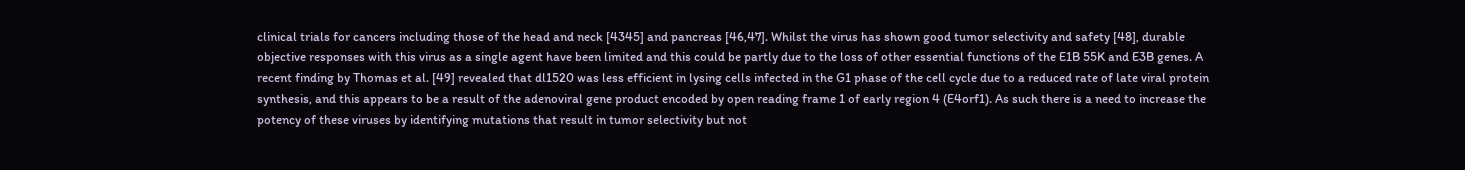clinical trials for cancers including those of the head and neck [4345] and pancreas [46,47]. Whilst the virus has shown good tumor selectivity and safety [48], durable objective responses with this virus as a single agent have been limited and this could be partly due to the loss of other essential functions of the E1B 55K and E3B genes. A recent finding by Thomas et al. [49] revealed that dl1520 was less efficient in lysing cells infected in the G1 phase of the cell cycle due to a reduced rate of late viral protein synthesis, and this appears to be a result of the adenoviral gene product encoded by open reading frame 1 of early region 4 (E4orf1). As such there is a need to increase the potency of these viruses by identifying mutations that result in tumor selectivity but not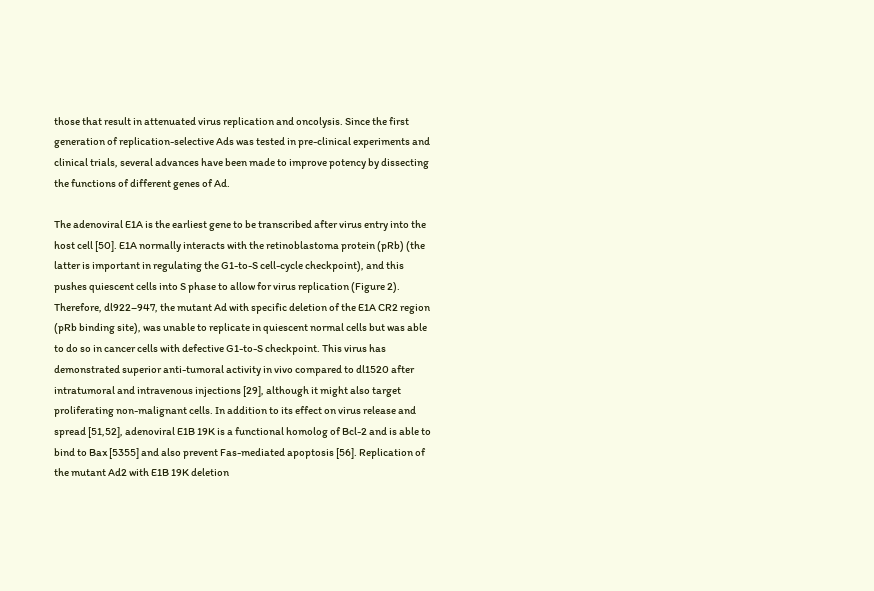those that result in attenuated virus replication and oncolysis. Since the first generation of replication-selective Ads was tested in pre-clinical experiments and clinical trials, several advances have been made to improve potency by dissecting the functions of different genes of Ad.

The adenoviral E1A is the earliest gene to be transcribed after virus entry into the host cell [50]. E1A normally interacts with the retinoblastoma protein (pRb) (the latter is important in regulating the G1-to-S cell-cycle checkpoint), and this pushes quiescent cells into S phase to allow for virus replication (Figure 2). Therefore, dl922–947, the mutant Ad with specific deletion of the E1A CR2 region (pRb binding site), was unable to replicate in quiescent normal cells but was able to do so in cancer cells with defective G1-to-S checkpoint. This virus has demonstrated superior anti-tumoral activity in vivo compared to dl1520 after intratumoral and intravenous injections [29], although it might also target proliferating non-malignant cells. In addition to its effect on virus release and spread [51,52], adenoviral E1B 19K is a functional homolog of Bcl-2 and is able to bind to Bax [5355] and also prevent Fas-mediated apoptosis [56]. Replication of the mutant Ad2 with E1B 19K deletion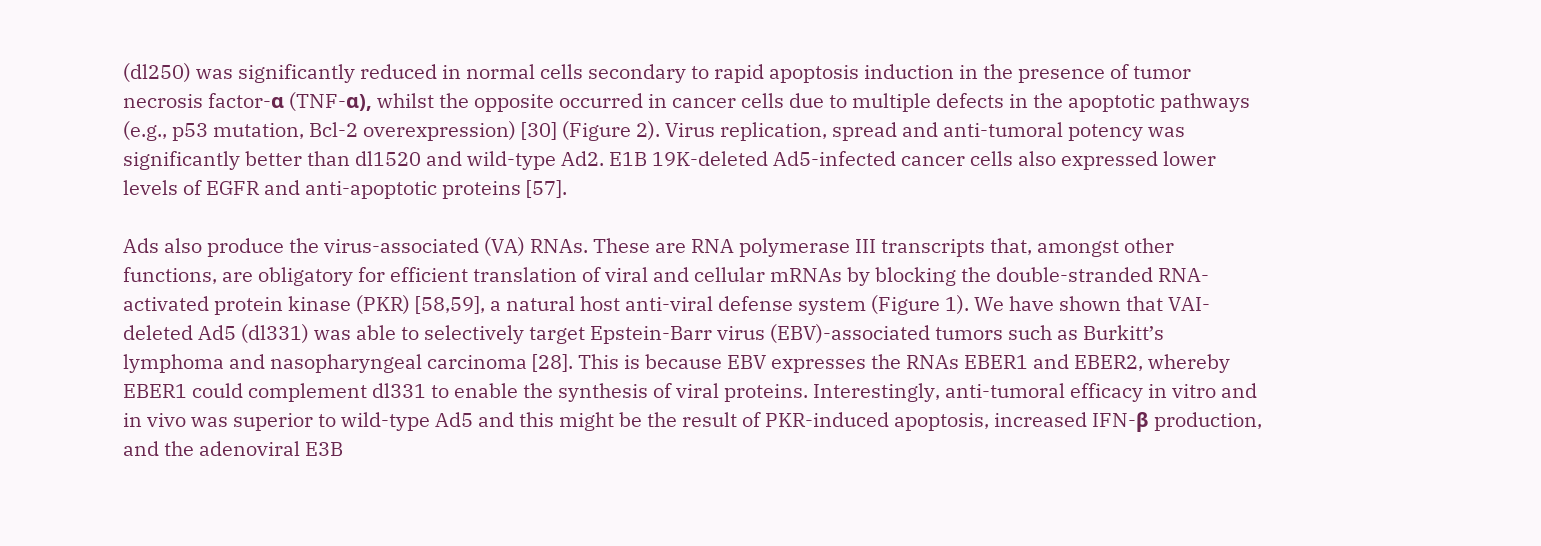(dl250) was significantly reduced in normal cells secondary to rapid apoptosis induction in the presence of tumor necrosis factor-α (TNF-α), whilst the opposite occurred in cancer cells due to multiple defects in the apoptotic pathways (e.g., p53 mutation, Bcl-2 overexpression) [30] (Figure 2). Virus replication, spread and anti-tumoral potency was significantly better than dl1520 and wild-type Ad2. E1B 19K-deleted Ad5-infected cancer cells also expressed lower levels of EGFR and anti-apoptotic proteins [57].

Ads also produce the virus-associated (VA) RNAs. These are RNA polymerase III transcripts that, amongst other functions, are obligatory for efficient translation of viral and cellular mRNAs by blocking the double-stranded RNA-activated protein kinase (PKR) [58,59], a natural host anti-viral defense system (Figure 1). We have shown that VAI-deleted Ad5 (dl331) was able to selectively target Epstein-Barr virus (EBV)-associated tumors such as Burkitt’s lymphoma and nasopharyngeal carcinoma [28]. This is because EBV expresses the RNAs EBER1 and EBER2, whereby EBER1 could complement dl331 to enable the synthesis of viral proteins. Interestingly, anti-tumoral efficacy in vitro and in vivo was superior to wild-type Ad5 and this might be the result of PKR-induced apoptosis, increased IFN-β production, and the adenoviral E3B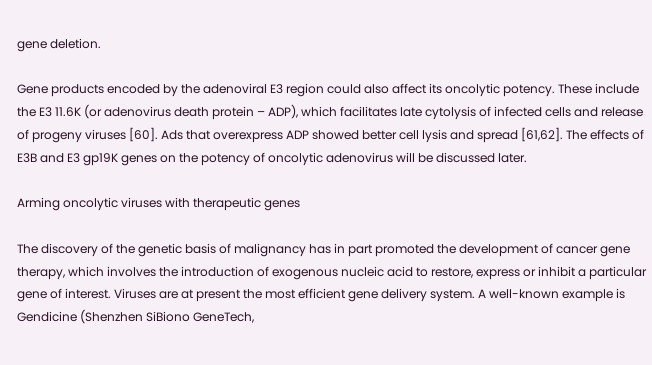gene deletion.

Gene products encoded by the adenoviral E3 region could also affect its oncolytic potency. These include the E3 11.6K (or adenovirus death protein – ADP), which facilitates late cytolysis of infected cells and release of progeny viruses [60]. Ads that overexpress ADP showed better cell lysis and spread [61,62]. The effects of E3B and E3 gp19K genes on the potency of oncolytic adenovirus will be discussed later.

Arming oncolytic viruses with therapeutic genes

The discovery of the genetic basis of malignancy has in part promoted the development of cancer gene therapy, which involves the introduction of exogenous nucleic acid to restore, express or inhibit a particular gene of interest. Viruses are at present the most efficient gene delivery system. A well-known example is Gendicine (Shenzhen SiBiono GeneTech,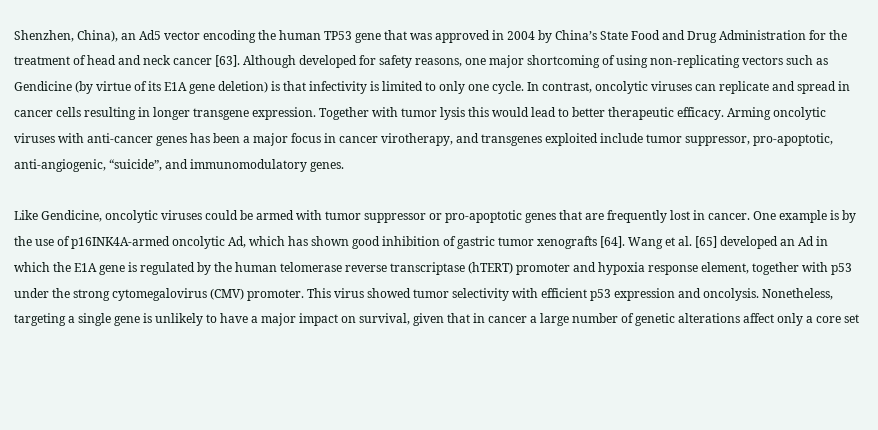Shenzhen, China), an Ad5 vector encoding the human TP53 gene that was approved in 2004 by China’s State Food and Drug Administration for the treatment of head and neck cancer [63]. Although developed for safety reasons, one major shortcoming of using non-replicating vectors such as Gendicine (by virtue of its E1A gene deletion) is that infectivity is limited to only one cycle. In contrast, oncolytic viruses can replicate and spread in cancer cells resulting in longer transgene expression. Together with tumor lysis this would lead to better therapeutic efficacy. Arming oncolytic viruses with anti-cancer genes has been a major focus in cancer virotherapy, and transgenes exploited include tumor suppressor, pro-apoptotic, anti-angiogenic, “suicide”, and immunomodulatory genes.

Like Gendicine, oncolytic viruses could be armed with tumor suppressor or pro-apoptotic genes that are frequently lost in cancer. One example is by the use of p16INK4A-armed oncolytic Ad, which has shown good inhibition of gastric tumor xenografts [64]. Wang et al. [65] developed an Ad in which the E1A gene is regulated by the human telomerase reverse transcriptase (hTERT) promoter and hypoxia response element, together with p53 under the strong cytomegalovirus (CMV) promoter. This virus showed tumor selectivity with efficient p53 expression and oncolysis. Nonetheless, targeting a single gene is unlikely to have a major impact on survival, given that in cancer a large number of genetic alterations affect only a core set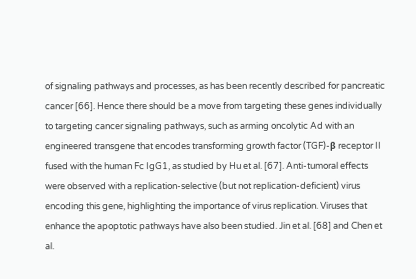of signaling pathways and processes, as has been recently described for pancreatic cancer [66]. Hence there should be a move from targeting these genes individually to targeting cancer signaling pathways, such as arming oncolytic Ad with an engineered transgene that encodes transforming growth factor (TGF)-β receptor II fused with the human Fc IgG1, as studied by Hu et al. [67]. Anti-tumoral effects were observed with a replication-selective (but not replication-deficient) virus encoding this gene, highlighting the importance of virus replication. Viruses that enhance the apoptotic pathways have also been studied. Jin et al. [68] and Chen et al.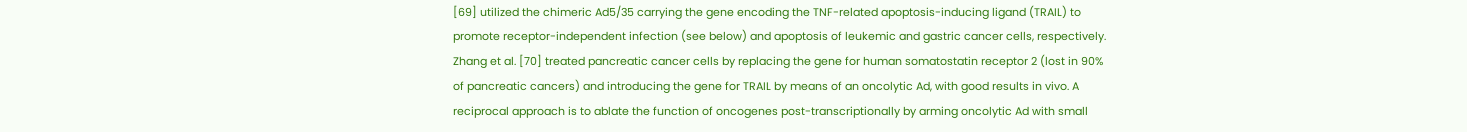[69] utilized the chimeric Ad5/35 carrying the gene encoding the TNF-related apoptosis-inducing ligand (TRAIL) to promote receptor-independent infection (see below) and apoptosis of leukemic and gastric cancer cells, respectively. Zhang et al. [70] treated pancreatic cancer cells by replacing the gene for human somatostatin receptor 2 (lost in 90% of pancreatic cancers) and introducing the gene for TRAIL by means of an oncolytic Ad, with good results in vivo. A reciprocal approach is to ablate the function of oncogenes post-transcriptionally by arming oncolytic Ad with small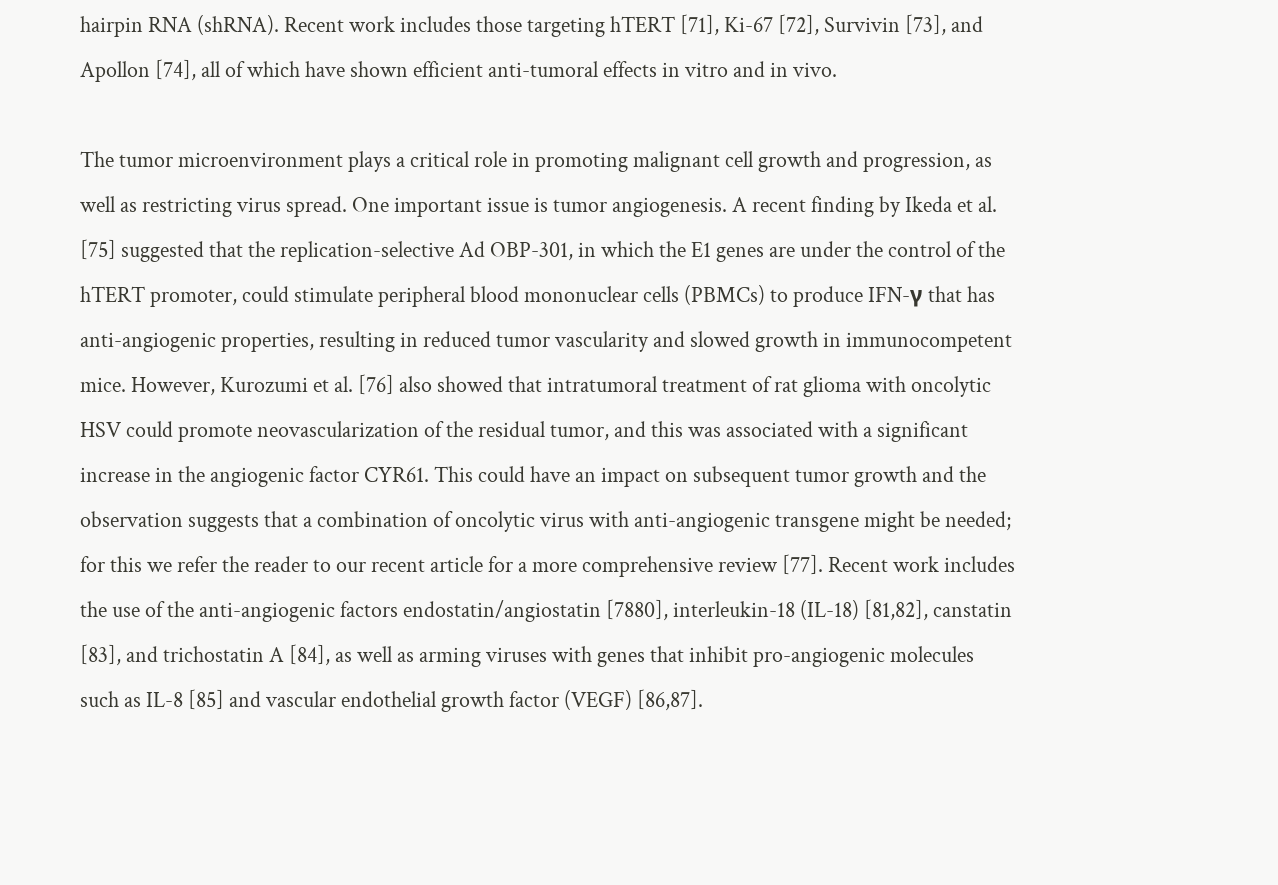hairpin RNA (shRNA). Recent work includes those targeting hTERT [71], Ki-67 [72], Survivin [73], and Apollon [74], all of which have shown efficient anti-tumoral effects in vitro and in vivo.

The tumor microenvironment plays a critical role in promoting malignant cell growth and progression, as well as restricting virus spread. One important issue is tumor angiogenesis. A recent finding by Ikeda et al. [75] suggested that the replication-selective Ad OBP-301, in which the E1 genes are under the control of the hTERT promoter, could stimulate peripheral blood mononuclear cells (PBMCs) to produce IFN-γ that has anti-angiogenic properties, resulting in reduced tumor vascularity and slowed growth in immunocompetent mice. However, Kurozumi et al. [76] also showed that intratumoral treatment of rat glioma with oncolytic HSV could promote neovascularization of the residual tumor, and this was associated with a significant increase in the angiogenic factor CYR61. This could have an impact on subsequent tumor growth and the observation suggests that a combination of oncolytic virus with anti-angiogenic transgene might be needed; for this we refer the reader to our recent article for a more comprehensive review [77]. Recent work includes the use of the anti-angiogenic factors endostatin/angiostatin [7880], interleukin-18 (IL-18) [81,82], canstatin [83], and trichostatin A [84], as well as arming viruses with genes that inhibit pro-angiogenic molecules such as IL-8 [85] and vascular endothelial growth factor (VEGF) [86,87].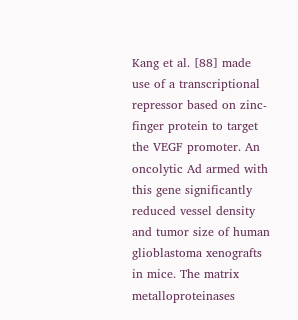Kang et al. [88] made use of a transcriptional repressor based on zinc-finger protein to target the VEGF promoter. An oncolytic Ad armed with this gene significantly reduced vessel density and tumor size of human glioblastoma xenografts in mice. The matrix metalloproteinases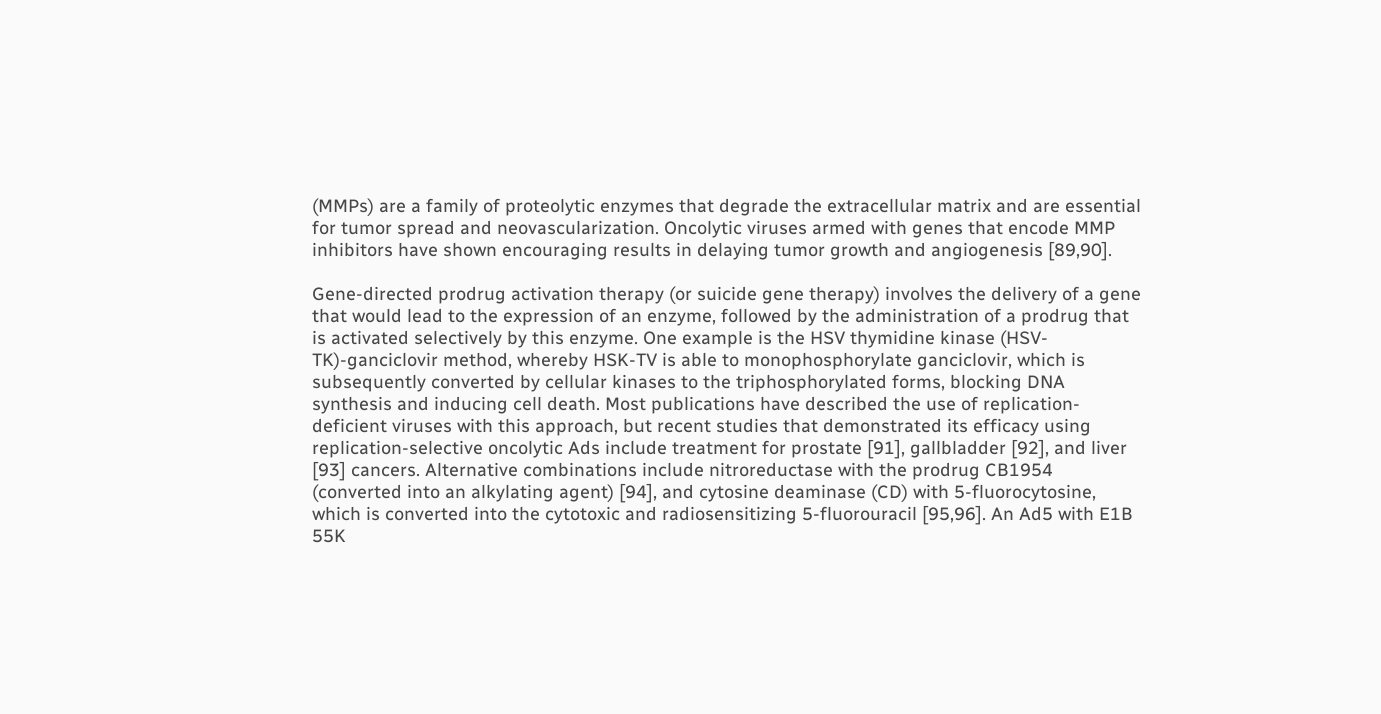(MMPs) are a family of proteolytic enzymes that degrade the extracellular matrix and are essential for tumor spread and neovascularization. Oncolytic viruses armed with genes that encode MMP inhibitors have shown encouraging results in delaying tumor growth and angiogenesis [89,90].

Gene-directed prodrug activation therapy (or suicide gene therapy) involves the delivery of a gene that would lead to the expression of an enzyme, followed by the administration of a prodrug that is activated selectively by this enzyme. One example is the HSV thymidine kinase (HSV-TK)-ganciclovir method, whereby HSK-TV is able to monophosphorylate ganciclovir, which is subsequently converted by cellular kinases to the triphosphorylated forms, blocking DNA synthesis and inducing cell death. Most publications have described the use of replication-deficient viruses with this approach, but recent studies that demonstrated its efficacy using replication-selective oncolytic Ads include treatment for prostate [91], gallbladder [92], and liver [93] cancers. Alternative combinations include nitroreductase with the prodrug CB1954 (converted into an alkylating agent) [94], and cytosine deaminase (CD) with 5-fluorocytosine, which is converted into the cytotoxic and radiosensitizing 5-fluorouracil [95,96]. An Ad5 with E1B 55K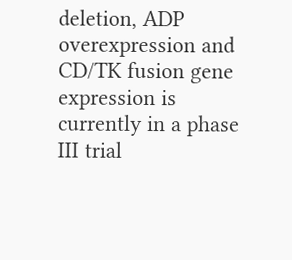deletion, ADP overexpression and CD/TK fusion gene expression is currently in a phase III trial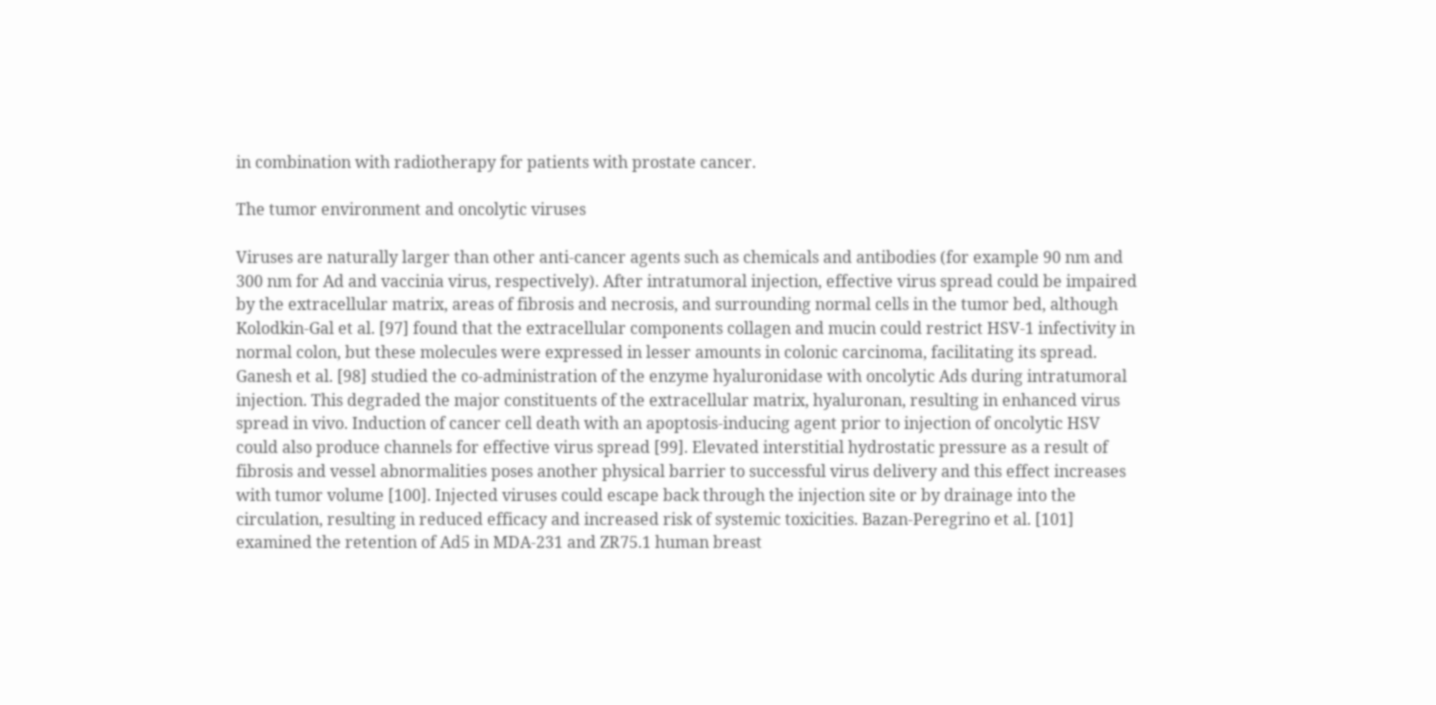in combination with radiotherapy for patients with prostate cancer.

The tumor environment and oncolytic viruses

Viruses are naturally larger than other anti-cancer agents such as chemicals and antibodies (for example 90 nm and 300 nm for Ad and vaccinia virus, respectively). After intratumoral injection, effective virus spread could be impaired by the extracellular matrix, areas of fibrosis and necrosis, and surrounding normal cells in the tumor bed, although Kolodkin-Gal et al. [97] found that the extracellular components collagen and mucin could restrict HSV-1 infectivity in normal colon, but these molecules were expressed in lesser amounts in colonic carcinoma, facilitating its spread. Ganesh et al. [98] studied the co-administration of the enzyme hyaluronidase with oncolytic Ads during intratumoral injection. This degraded the major constituents of the extracellular matrix, hyaluronan, resulting in enhanced virus spread in vivo. Induction of cancer cell death with an apoptosis-inducing agent prior to injection of oncolytic HSV could also produce channels for effective virus spread [99]. Elevated interstitial hydrostatic pressure as a result of fibrosis and vessel abnormalities poses another physical barrier to successful virus delivery and this effect increases with tumor volume [100]. Injected viruses could escape back through the injection site or by drainage into the circulation, resulting in reduced efficacy and increased risk of systemic toxicities. Bazan-Peregrino et al. [101] examined the retention of Ad5 in MDA-231 and ZR75.1 human breast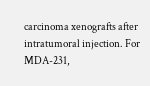carcinoma xenografts after intratumoral injection. For MDA-231,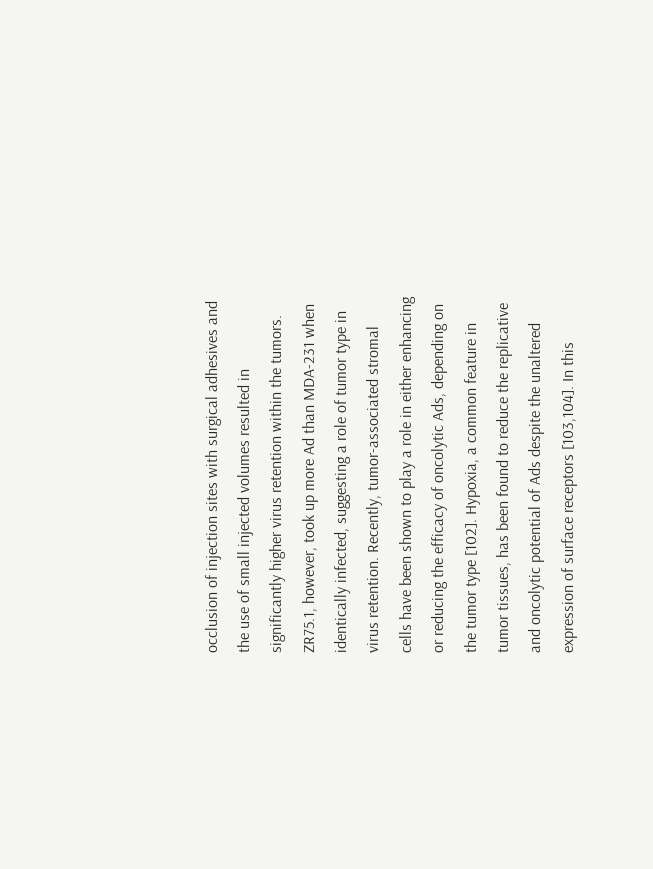occlusion of injection sites with surgical adhesives and the use of small injected volumes resulted in significantly higher virus retention within the tumors. ZR75.1, however, took up more Ad than MDA-231 when identically infected, suggesting a role of tumor type in virus retention. Recently, tumor-associated stromal cells have been shown to play a role in either enhancing or reducing the efficacy of oncolytic Ads, depending on the tumor type [102]. Hypoxia, a common feature in tumor tissues, has been found to reduce the replicative and oncolytic potential of Ads despite the unaltered expression of surface receptors [103,104]. In this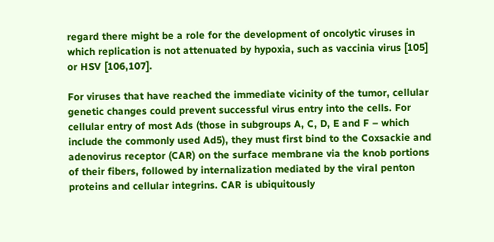regard there might be a role for the development of oncolytic viruses in which replication is not attenuated by hypoxia, such as vaccinia virus [105] or HSV [106,107].

For viruses that have reached the immediate vicinity of the tumor, cellular genetic changes could prevent successful virus entry into the cells. For cellular entry of most Ads (those in subgroups A, C, D, E and F – which include the commonly used Ad5), they must first bind to the Coxsackie and adenovirus receptor (CAR) on the surface membrane via the knob portions of their fibers, followed by internalization mediated by the viral penton proteins and cellular integrins. CAR is ubiquitously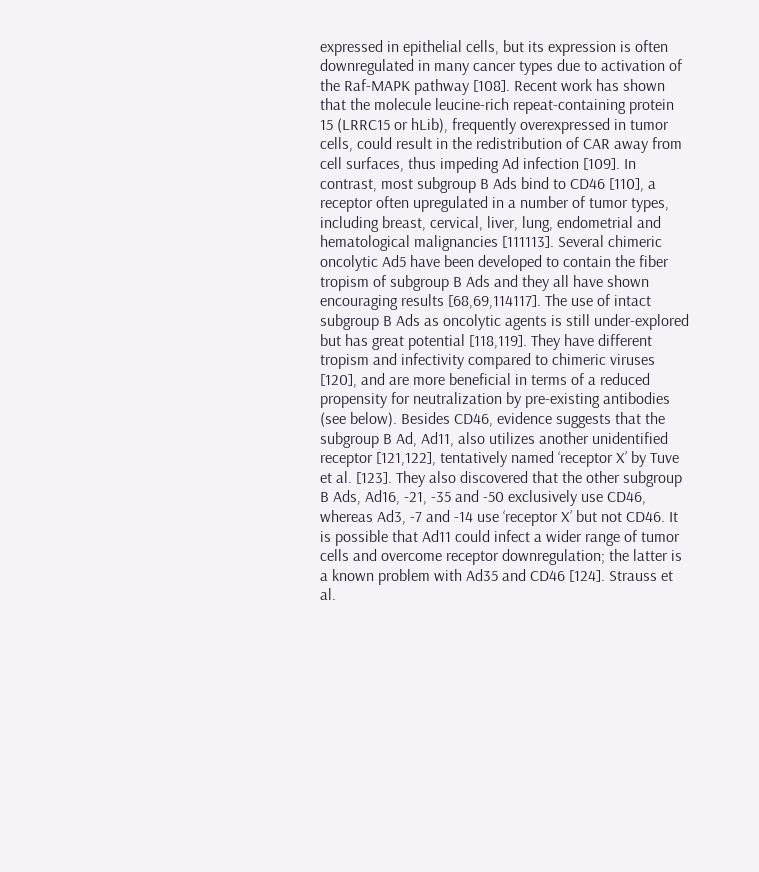expressed in epithelial cells, but its expression is often downregulated in many cancer types due to activation of the Raf-MAPK pathway [108]. Recent work has shown that the molecule leucine-rich repeat-containing protein 15 (LRRC15 or hLib), frequently overexpressed in tumor cells, could result in the redistribution of CAR away from cell surfaces, thus impeding Ad infection [109]. In contrast, most subgroup B Ads bind to CD46 [110], a receptor often upregulated in a number of tumor types, including breast, cervical, liver, lung, endometrial and hematological malignancies [111113]. Several chimeric oncolytic Ad5 have been developed to contain the fiber tropism of subgroup B Ads and they all have shown encouraging results [68,69,114117]. The use of intact subgroup B Ads as oncolytic agents is still under-explored but has great potential [118,119]. They have different tropism and infectivity compared to chimeric viruses [120], and are more beneficial in terms of a reduced propensity for neutralization by pre-existing antibodies (see below). Besides CD46, evidence suggests that the subgroup B Ad, Ad11, also utilizes another unidentified receptor [121,122], tentatively named ‘receptor X’ by Tuve et al. [123]. They also discovered that the other subgroup B Ads, Ad16, -21, -35 and -50 exclusively use CD46, whereas Ad3, -7 and -14 use ‘receptor X’ but not CD46. It is possible that Ad11 could infect a wider range of tumor cells and overcome receptor downregulation; the latter is a known problem with Ad35 and CD46 [124]. Strauss et al.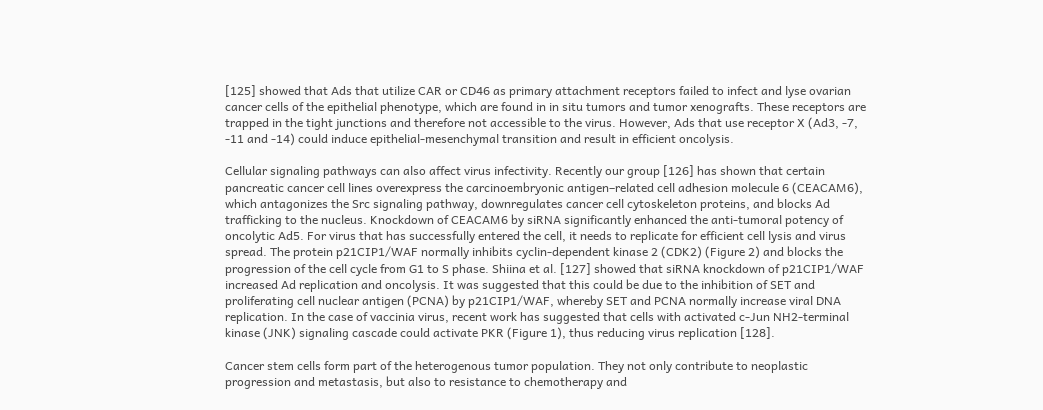[125] showed that Ads that utilize CAR or CD46 as primary attachment receptors failed to infect and lyse ovarian cancer cells of the epithelial phenotype, which are found in in situ tumors and tumor xenografts. These receptors are trapped in the tight junctions and therefore not accessible to the virus. However, Ads that use receptor X (Ad3, -7, -11 and -14) could induce epithelial-mesenchymal transition and result in efficient oncolysis.

Cellular signaling pathways can also affect virus infectivity. Recently our group [126] has shown that certain pancreatic cancer cell lines overexpress the carcinoembryonic antigen–related cell adhesion molecule 6 (CEACAM6), which antagonizes the Src signaling pathway, downregulates cancer cell cytoskeleton proteins, and blocks Ad trafficking to the nucleus. Knockdown of CEACAM6 by siRNA significantly enhanced the anti-tumoral potency of oncolytic Ad5. For virus that has successfully entered the cell, it needs to replicate for efficient cell lysis and virus spread. The protein p21CIP1/WAF normally inhibits cyclin-dependent kinase 2 (CDK2) (Figure 2) and blocks the progression of the cell cycle from G1 to S phase. Shiina et al. [127] showed that siRNA knockdown of p21CIP1/WAF increased Ad replication and oncolysis. It was suggested that this could be due to the inhibition of SET and proliferating cell nuclear antigen (PCNA) by p21CIP1/WAF, whereby SET and PCNA normally increase viral DNA replication. In the case of vaccinia virus, recent work has suggested that cells with activated c-Jun NH2-terminal kinase (JNK) signaling cascade could activate PKR (Figure 1), thus reducing virus replication [128].

Cancer stem cells form part of the heterogenous tumor population. They not only contribute to neoplastic progression and metastasis, but also to resistance to chemotherapy and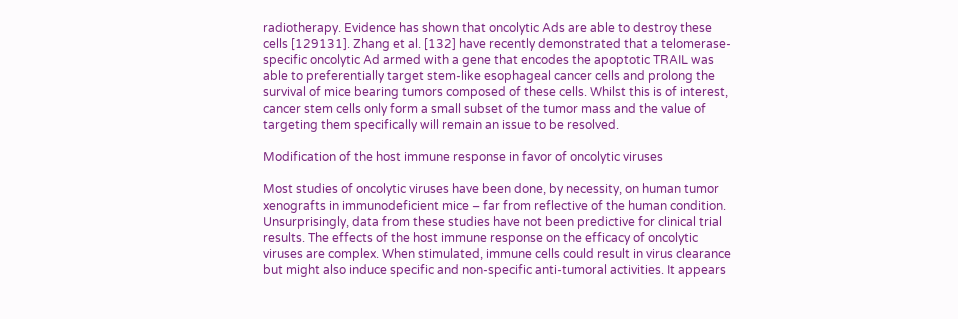radiotherapy. Evidence has shown that oncolytic Ads are able to destroy these cells [129131]. Zhang et al. [132] have recently demonstrated that a telomerase-specific oncolytic Ad armed with a gene that encodes the apoptotic TRAIL was able to preferentially target stem-like esophageal cancer cells and prolong the survival of mice bearing tumors composed of these cells. Whilst this is of interest, cancer stem cells only form a small subset of the tumor mass and the value of targeting them specifically will remain an issue to be resolved.

Modification of the host immune response in favor of oncolytic viruses

Most studies of oncolytic viruses have been done, by necessity, on human tumor xenografts in immunodeficient mice – far from reflective of the human condition. Unsurprisingly, data from these studies have not been predictive for clinical trial results. The effects of the host immune response on the efficacy of oncolytic viruses are complex. When stimulated, immune cells could result in virus clearance but might also induce specific and non-specific anti-tumoral activities. It appears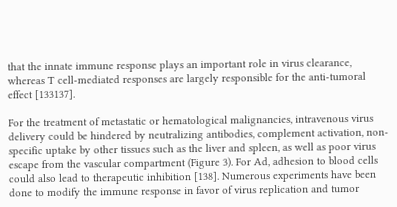that the innate immune response plays an important role in virus clearance, whereas T cell-mediated responses are largely responsible for the anti-tumoral effect [133137].

For the treatment of metastatic or hematological malignancies, intravenous virus delivery could be hindered by neutralizing antibodies, complement activation, non-specific uptake by other tissues such as the liver and spleen, as well as poor virus escape from the vascular compartment (Figure 3). For Ad, adhesion to blood cells could also lead to therapeutic inhibition [138]. Numerous experiments have been done to modify the immune response in favor of virus replication and tumor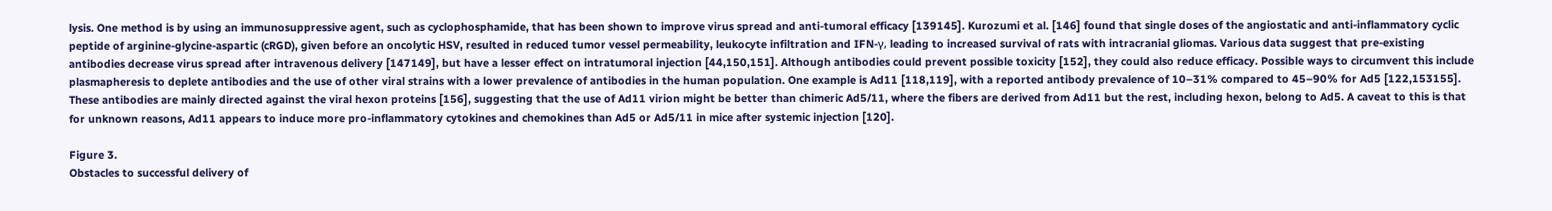lysis. One method is by using an immunosuppressive agent, such as cyclophosphamide, that has been shown to improve virus spread and anti-tumoral efficacy [139145]. Kurozumi et al. [146] found that single doses of the angiostatic and anti-inflammatory cyclic peptide of arginine-glycine-aspartic (cRGD), given before an oncolytic HSV, resulted in reduced tumor vessel permeability, leukocyte infiltration and IFN-γ, leading to increased survival of rats with intracranial gliomas. Various data suggest that pre-existing antibodies decrease virus spread after intravenous delivery [147149], but have a lesser effect on intratumoral injection [44,150,151]. Although antibodies could prevent possible toxicity [152], they could also reduce efficacy. Possible ways to circumvent this include plasmapheresis to deplete antibodies and the use of other viral strains with a lower prevalence of antibodies in the human population. One example is Ad11 [118,119], with a reported antibody prevalence of 10–31% compared to 45–90% for Ad5 [122,153155]. These antibodies are mainly directed against the viral hexon proteins [156], suggesting that the use of Ad11 virion might be better than chimeric Ad5/11, where the fibers are derived from Ad11 but the rest, including hexon, belong to Ad5. A caveat to this is that for unknown reasons, Ad11 appears to induce more pro-inflammatory cytokines and chemokines than Ad5 or Ad5/11 in mice after systemic injection [120].

Figure 3.
Obstacles to successful delivery of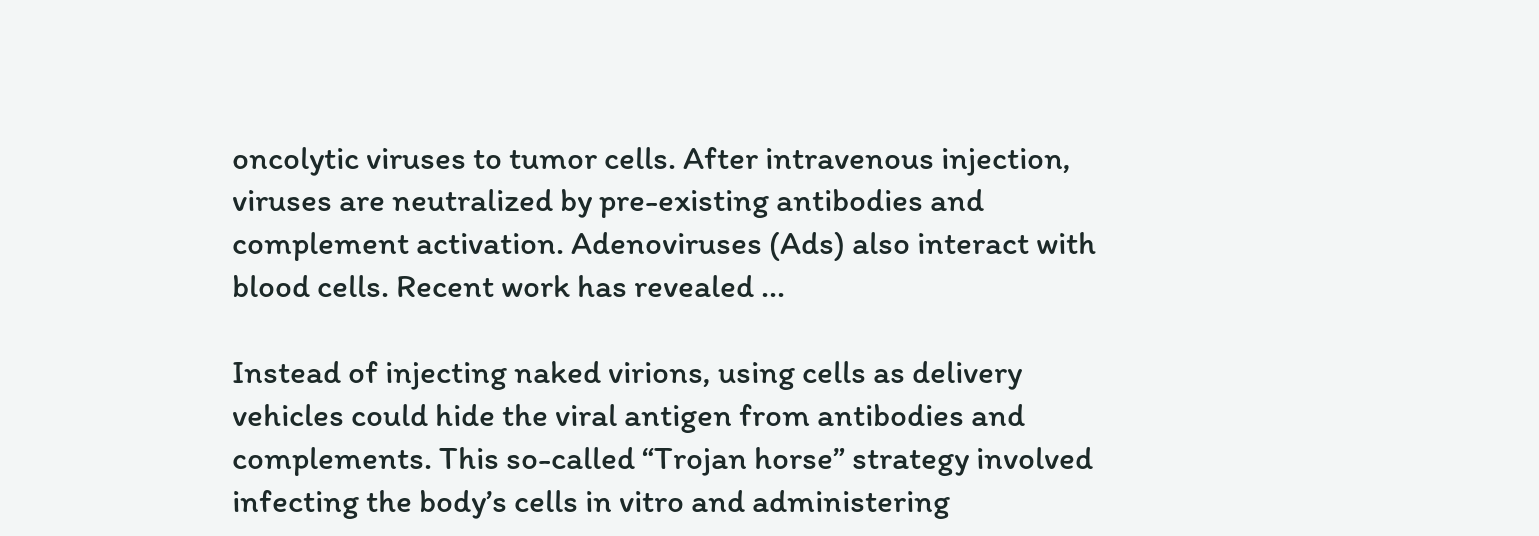oncolytic viruses to tumor cells. After intravenous injection, viruses are neutralized by pre-existing antibodies and complement activation. Adenoviruses (Ads) also interact with blood cells. Recent work has revealed ...

Instead of injecting naked virions, using cells as delivery vehicles could hide the viral antigen from antibodies and complements. This so-called “Trojan horse” strategy involved infecting the body’s cells in vitro and administering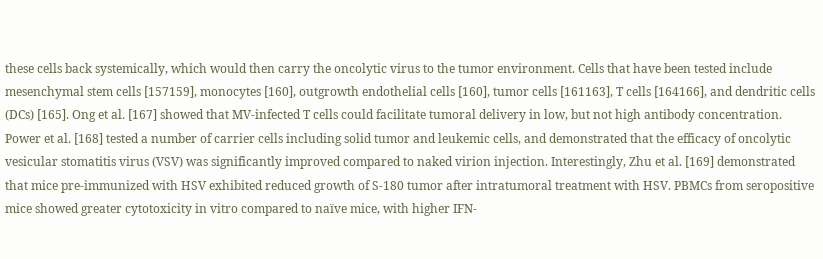these cells back systemically, which would then carry the oncolytic virus to the tumor environment. Cells that have been tested include mesenchymal stem cells [157159], monocytes [160], outgrowth endothelial cells [160], tumor cells [161163], T cells [164166], and dendritic cells (DCs) [165]. Ong et al. [167] showed that MV-infected T cells could facilitate tumoral delivery in low, but not high antibody concentration. Power et al. [168] tested a number of carrier cells including solid tumor and leukemic cells, and demonstrated that the efficacy of oncolytic vesicular stomatitis virus (VSV) was significantly improved compared to naked virion injection. Interestingly, Zhu et al. [169] demonstrated that mice pre-immunized with HSV exhibited reduced growth of S-180 tumor after intratumoral treatment with HSV. PBMCs from seropositive mice showed greater cytotoxicity in vitro compared to naïve mice, with higher IFN-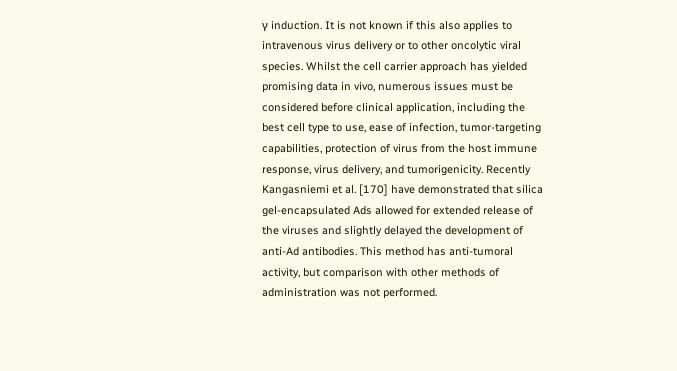γ induction. It is not known if this also applies to intravenous virus delivery or to other oncolytic viral species. Whilst the cell carrier approach has yielded promising data in vivo, numerous issues must be considered before clinical application, including the best cell type to use, ease of infection, tumor-targeting capabilities, protection of virus from the host immune response, virus delivery, and tumorigenicity. Recently Kangasniemi et al. [170] have demonstrated that silica gel-encapsulated Ads allowed for extended release of the viruses and slightly delayed the development of anti-Ad antibodies. This method has anti-tumoral activity, but comparison with other methods of administration was not performed.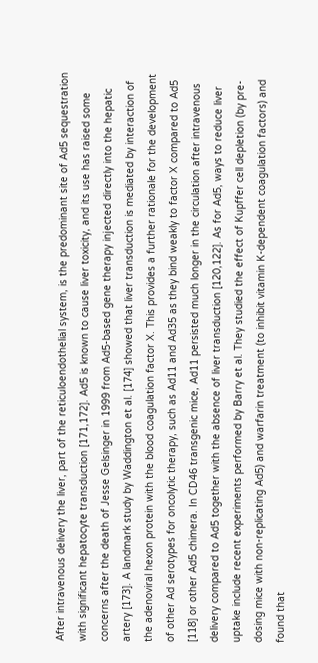After intravenous delivery the liver, part of the reticuloendothelial system, is the predominant site of Ad5 sequestration with significant hepatocyte transduction [171,172]. Ad5 is known to cause liver toxicity, and its use has raised some concerns after the death of Jesse Gelsinger in 1999 from Ad5-based gene therapy injected directly into the hepatic artery [173]. A landmark study by Waddington et al. [174] showed that liver transduction is mediated by interaction of the adenoviral hexon protein with the blood coagulation factor X. This provides a further rationale for the development of other Ad serotypes for oncolytic therapy, such as Ad11 and Ad35 as they bind weakly to factor X compared to Ad5 [118] or other Ad5 chimera. In CD46 transgenic mice, Ad11 persisted much longer in the circulation after intravenous delivery compared to Ad5 together with the absence of liver transduction [120,122]. As for Ad5, ways to reduce liver uptake include recent experiments performed by Barry et al. They studied the effect of Kupffer cell depletion (by pre-dosing mice with non-replicating Ad5) and warfarin treatment (to inhibit vitamin K-dependent coagulation factors) and found that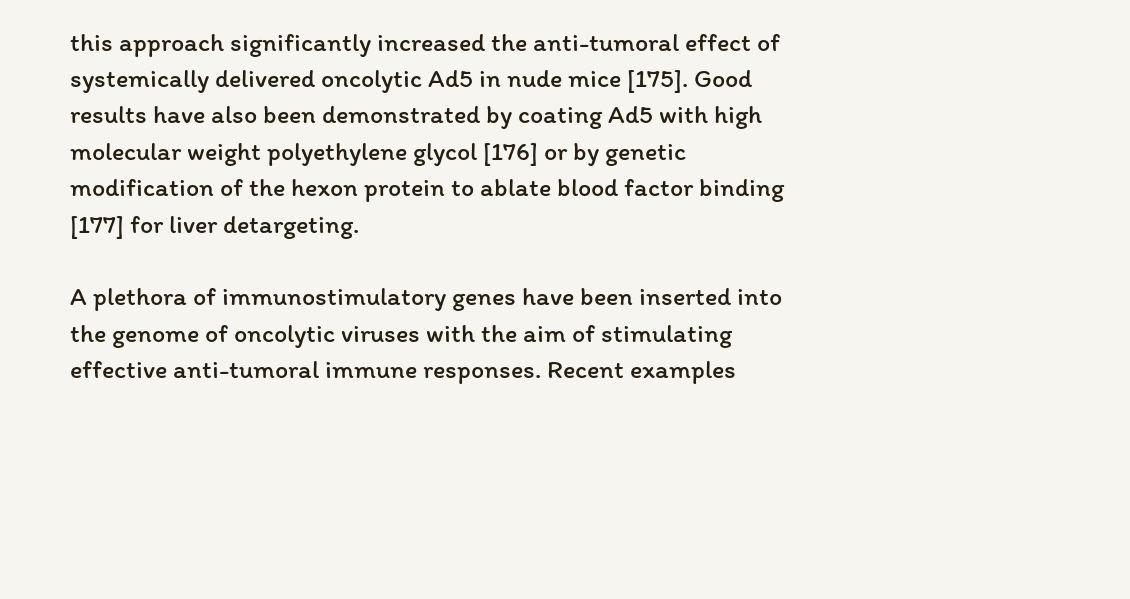this approach significantly increased the anti-tumoral effect of systemically delivered oncolytic Ad5 in nude mice [175]. Good results have also been demonstrated by coating Ad5 with high molecular weight polyethylene glycol [176] or by genetic modification of the hexon protein to ablate blood factor binding [177] for liver detargeting.

A plethora of immunostimulatory genes have been inserted into the genome of oncolytic viruses with the aim of stimulating effective anti-tumoral immune responses. Recent examples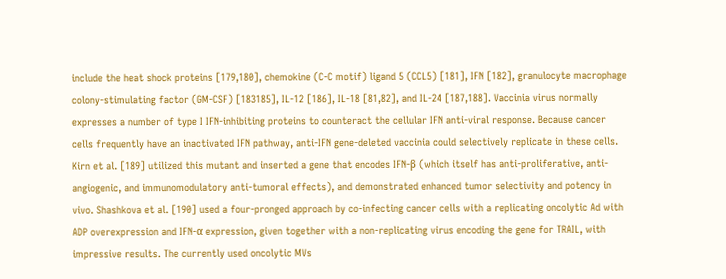include the heat shock proteins [179,180], chemokine (C-C motif) ligand 5 (CCL5) [181], IFN [182], granulocyte macrophage colony-stimulating factor (GM-CSF) [183185], IL-12 [186], IL-18 [81,82], and IL-24 [187,188]. Vaccinia virus normally expresses a number of type I IFN-inhibiting proteins to counteract the cellular IFN anti-viral response. Because cancer cells frequently have an inactivated IFN pathway, anti-IFN gene-deleted vaccinia could selectively replicate in these cells. Kirn et al. [189] utilized this mutant and inserted a gene that encodes IFN-β (which itself has anti-proliferative, anti-angiogenic, and immunomodulatory anti-tumoral effects), and demonstrated enhanced tumor selectivity and potency in vivo. Shashkova et al. [190] used a four-pronged approach by co-infecting cancer cells with a replicating oncolytic Ad with ADP overexpression and IFN-α expression, given together with a non-replicating virus encoding the gene for TRAIL, with impressive results. The currently used oncolytic MVs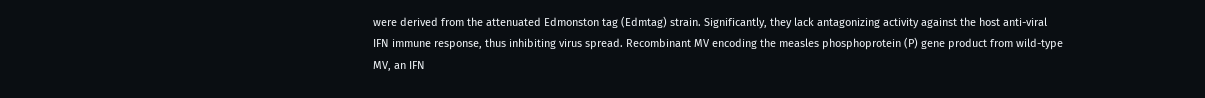were derived from the attenuated Edmonston tag (Edmtag) strain. Significantly, they lack antagonizing activity against the host anti-viral IFN immune response, thus inhibiting virus spread. Recombinant MV encoding the measles phosphoprotein (P) gene product from wild-type MV, an IFN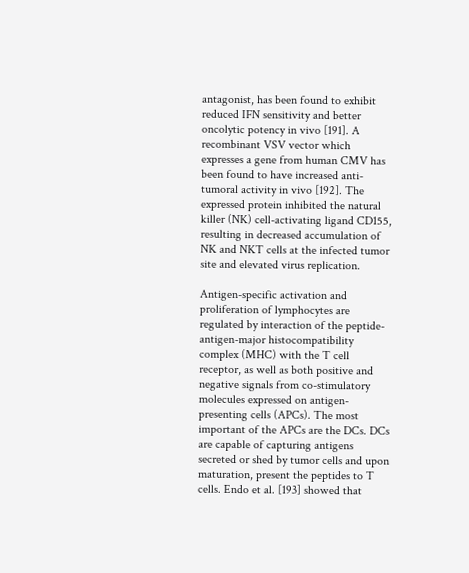antagonist, has been found to exhibit reduced IFN sensitivity and better oncolytic potency in vivo [191]. A recombinant VSV vector which expresses a gene from human CMV has been found to have increased anti-tumoral activity in vivo [192]. The expressed protein inhibited the natural killer (NK) cell-activating ligand CD155, resulting in decreased accumulation of NK and NKT cells at the infected tumor site and elevated virus replication.

Antigen-specific activation and proliferation of lymphocytes are regulated by interaction of the peptide-antigen-major histocompatibility complex (MHC) with the T cell receptor, as well as both positive and negative signals from co-stimulatory molecules expressed on antigen-presenting cells (APCs). The most important of the APCs are the DCs. DCs are capable of capturing antigens secreted or shed by tumor cells and upon maturation, present the peptides to T cells. Endo et al. [193] showed that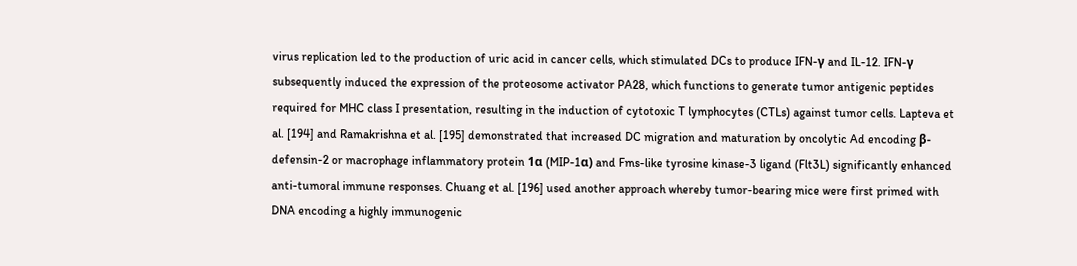virus replication led to the production of uric acid in cancer cells, which stimulated DCs to produce IFN-γ and IL-12. IFN-γ subsequently induced the expression of the proteosome activator PA28, which functions to generate tumor antigenic peptides required for MHC class I presentation, resulting in the induction of cytotoxic T lymphocytes (CTLs) against tumor cells. Lapteva et al. [194] and Ramakrishna et al. [195] demonstrated that increased DC migration and maturation by oncolytic Ad encoding β-defensin-2 or macrophage inflammatory protein 1α (MIP-1α) and Fms-like tyrosine kinase-3 ligand (Flt3L) significantly enhanced anti-tumoral immune responses. Chuang et al. [196] used another approach whereby tumor-bearing mice were first primed with DNA encoding a highly immunogenic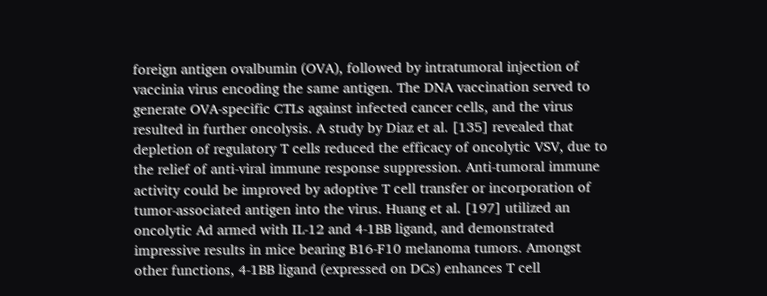foreign antigen ovalbumin (OVA), followed by intratumoral injection of vaccinia virus encoding the same antigen. The DNA vaccination served to generate OVA-specific CTLs against infected cancer cells, and the virus resulted in further oncolysis. A study by Diaz et al. [135] revealed that depletion of regulatory T cells reduced the efficacy of oncolytic VSV, due to the relief of anti-viral immune response suppression. Anti-tumoral immune activity could be improved by adoptive T cell transfer or incorporation of tumor-associated antigen into the virus. Huang et al. [197] utilized an oncolytic Ad armed with IL-12 and 4-1BB ligand, and demonstrated impressive results in mice bearing B16-F10 melanoma tumors. Amongst other functions, 4-1BB ligand (expressed on DCs) enhances T cell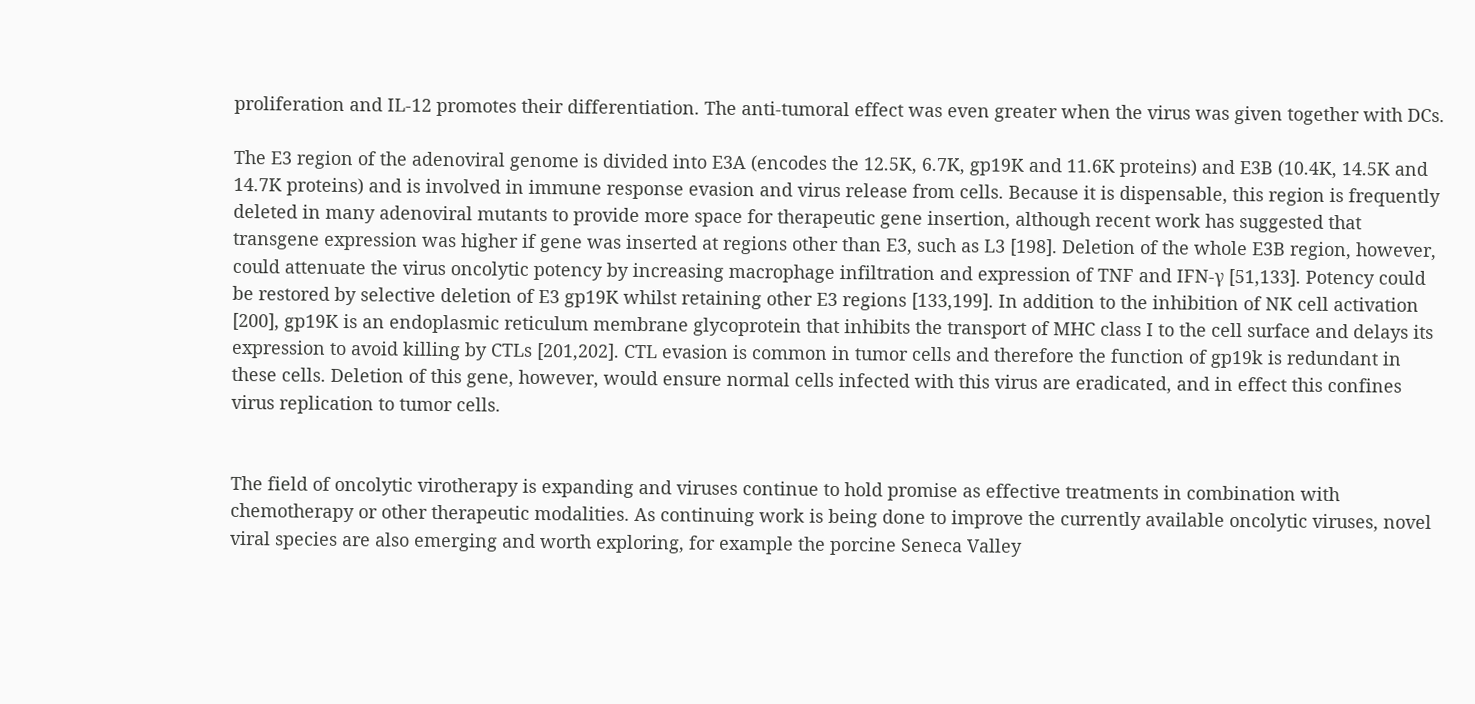proliferation and IL-12 promotes their differentiation. The anti-tumoral effect was even greater when the virus was given together with DCs.

The E3 region of the adenoviral genome is divided into E3A (encodes the 12.5K, 6.7K, gp19K and 11.6K proteins) and E3B (10.4K, 14.5K and 14.7K proteins) and is involved in immune response evasion and virus release from cells. Because it is dispensable, this region is frequently deleted in many adenoviral mutants to provide more space for therapeutic gene insertion, although recent work has suggested that transgene expression was higher if gene was inserted at regions other than E3, such as L3 [198]. Deletion of the whole E3B region, however, could attenuate the virus oncolytic potency by increasing macrophage infiltration and expression of TNF and IFN-γ [51,133]. Potency could be restored by selective deletion of E3 gp19K whilst retaining other E3 regions [133,199]. In addition to the inhibition of NK cell activation [200], gp19K is an endoplasmic reticulum membrane glycoprotein that inhibits the transport of MHC class I to the cell surface and delays its expression to avoid killing by CTLs [201,202]. CTL evasion is common in tumor cells and therefore the function of gp19k is redundant in these cells. Deletion of this gene, however, would ensure normal cells infected with this virus are eradicated, and in effect this confines virus replication to tumor cells.


The field of oncolytic virotherapy is expanding and viruses continue to hold promise as effective treatments in combination with chemotherapy or other therapeutic modalities. As continuing work is being done to improve the currently available oncolytic viruses, novel viral species are also emerging and worth exploring, for example the porcine Seneca Valley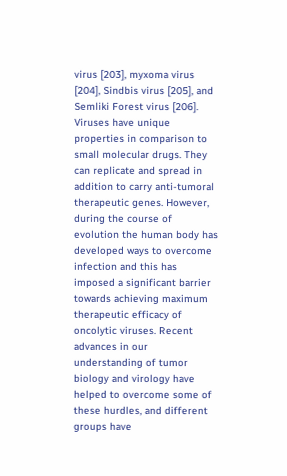virus [203], myxoma virus [204], Sindbis virus [205], and Semliki Forest virus [206]. Viruses have unique properties in comparison to small molecular drugs. They can replicate and spread in addition to carry anti-tumoral therapeutic genes. However, during the course of evolution the human body has developed ways to overcome infection and this has imposed a significant barrier towards achieving maximum therapeutic efficacy of oncolytic viruses. Recent advances in our understanding of tumor biology and virology have helped to overcome some of these hurdles, and different groups have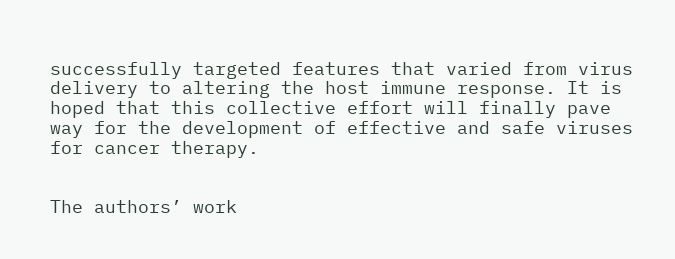successfully targeted features that varied from virus delivery to altering the host immune response. It is hoped that this collective effort will finally pave way for the development of effective and safe viruses for cancer therapy.


The authors’ work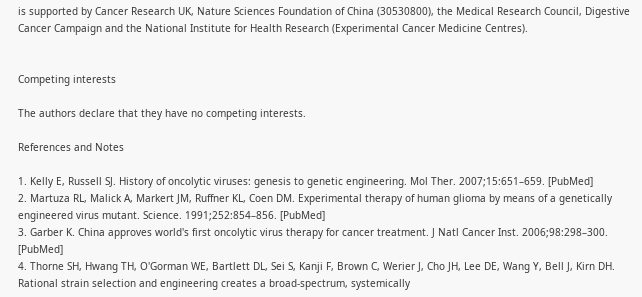is supported by Cancer Research UK, Nature Sciences Foundation of China (30530800), the Medical Research Council, Digestive Cancer Campaign and the National Institute for Health Research (Experimental Cancer Medicine Centres).


Competing interests

The authors declare that they have no competing interests.

References and Notes

1. Kelly E, Russell SJ. History of oncolytic viruses: genesis to genetic engineering. Mol Ther. 2007;15:651–659. [PubMed]
2. Martuza RL, Malick A, Markert JM, Ruffner KL, Coen DM. Experimental therapy of human glioma by means of a genetically engineered virus mutant. Science. 1991;252:854–856. [PubMed]
3. Garber K. China approves world's first oncolytic virus therapy for cancer treatment. J Natl Cancer Inst. 2006;98:298–300. [PubMed]
4. Thorne SH, Hwang TH, O'Gorman WE, Bartlett DL, Sei S, Kanji F, Brown C, Werier J, Cho JH, Lee DE, Wang Y, Bell J, Kirn DH. Rational strain selection and engineering creates a broad-spectrum, systemically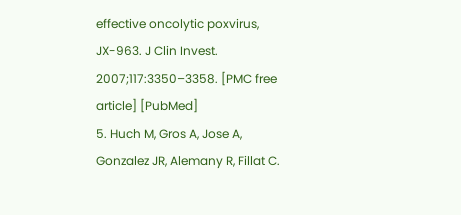effective oncolytic poxvirus, JX-963. J Clin Invest. 2007;117:3350–3358. [PMC free article] [PubMed]
5. Huch M, Gros A, Jose A, Gonzalez JR, Alemany R, Fillat C.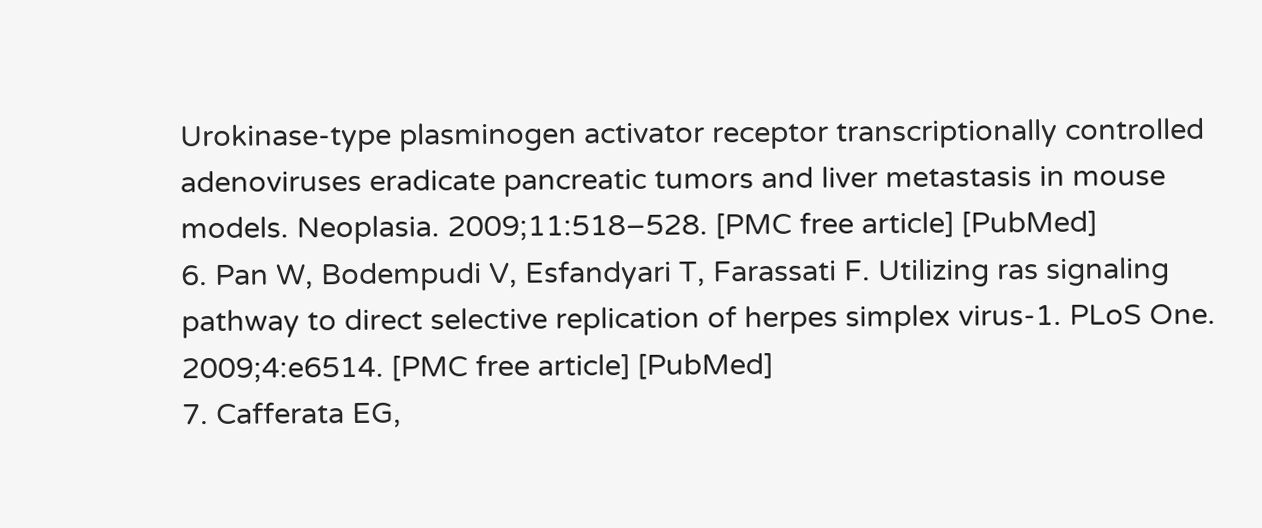Urokinase-type plasminogen activator receptor transcriptionally controlled adenoviruses eradicate pancreatic tumors and liver metastasis in mouse models. Neoplasia. 2009;11:518–528. [PMC free article] [PubMed]
6. Pan W, Bodempudi V, Esfandyari T, Farassati F. Utilizing ras signaling pathway to direct selective replication of herpes simplex virus-1. PLoS One. 2009;4:e6514. [PMC free article] [PubMed]
7. Cafferata EG,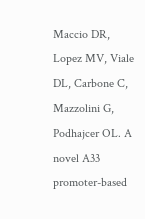Maccio DR, Lopez MV, Viale DL, Carbone C, Mazzolini G, Podhajcer OL. A novel A33 promoter-based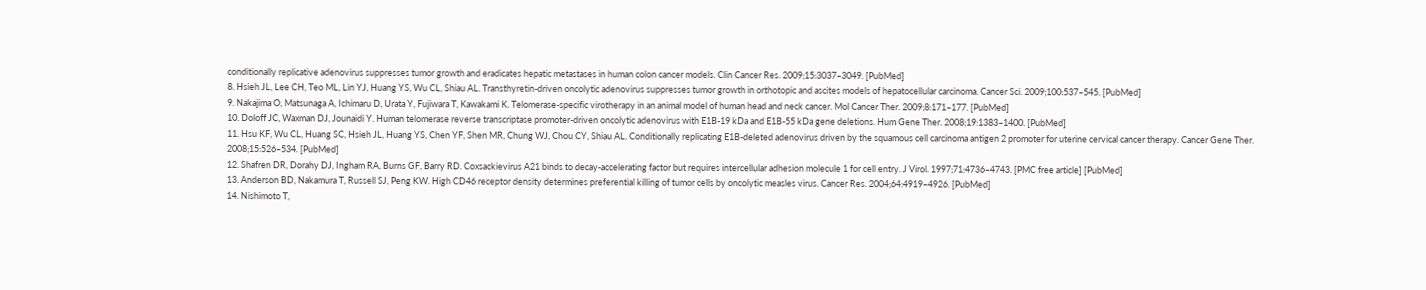conditionally replicative adenovirus suppresses tumor growth and eradicates hepatic metastases in human colon cancer models. Clin Cancer Res. 2009;15:3037–3049. [PubMed]
8. Hsieh JL, Lee CH, Teo ML, Lin YJ, Huang YS, Wu CL, Shiau AL. Transthyretin-driven oncolytic adenovirus suppresses tumor growth in orthotopic and ascites models of hepatocellular carcinoma. Cancer Sci. 2009;100:537–545. [PubMed]
9. Nakajima O, Matsunaga A, Ichimaru D, Urata Y, Fujiwara T, Kawakami K. Telomerase-specific virotherapy in an animal model of human head and neck cancer. Mol Cancer Ther. 2009;8:171–177. [PubMed]
10. Doloff JC, Waxman DJ, Jounaidi Y. Human telomerase reverse transcriptase promoter-driven oncolytic adenovirus with E1B-19 kDa and E1B-55 kDa gene deletions. Hum Gene Ther. 2008;19:1383–1400. [PubMed]
11. Hsu KF, Wu CL, Huang SC, Hsieh JL, Huang YS, Chen YF, Shen MR, Chung WJ, Chou CY, Shiau AL. Conditionally replicating E1B-deleted adenovirus driven by the squamous cell carcinoma antigen 2 promoter for uterine cervical cancer therapy. Cancer Gene Ther. 2008;15:526–534. [PubMed]
12. Shafren DR, Dorahy DJ, Ingham RA, Burns GF, Barry RD. Coxsackievirus A21 binds to decay-accelerating factor but requires intercellular adhesion molecule 1 for cell entry. J Virol. 1997;71:4736–4743. [PMC free article] [PubMed]
13. Anderson BD, Nakamura T, Russell SJ, Peng KW. High CD46 receptor density determines preferential killing of tumor cells by oncolytic measles virus. Cancer Res. 2004;64:4919–4926. [PubMed]
14. Nishimoto T,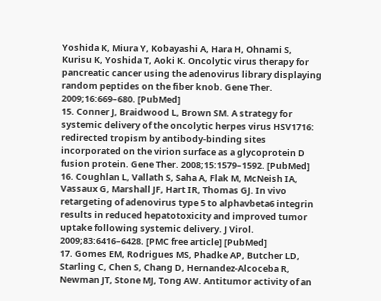Yoshida K, Miura Y, Kobayashi A, Hara H, Ohnami S, Kurisu K, Yoshida T, Aoki K. Oncolytic virus therapy for pancreatic cancer using the adenovirus library displaying random peptides on the fiber knob. Gene Ther. 2009;16:669–680. [PubMed]
15. Conner J, Braidwood L, Brown SM. A strategy for systemic delivery of the oncolytic herpes virus HSV1716: redirected tropism by antibody-binding sites incorporated on the virion surface as a glycoprotein D fusion protein. Gene Ther. 2008;15:1579–1592. [PubMed]
16. Coughlan L, Vallath S, Saha A, Flak M, McNeish IA, Vassaux G, Marshall JF, Hart IR, Thomas GJ. In vivo retargeting of adenovirus type 5 to alphavbeta6 integrin results in reduced hepatotoxicity and improved tumor uptake following systemic delivery. J Virol. 2009;83:6416–6428. [PMC free article] [PubMed]
17. Gomes EM, Rodrigues MS, Phadke AP, Butcher LD, Starling C, Chen S, Chang D, Hernandez-Alcoceba R, Newman JT, Stone MJ, Tong AW. Antitumor activity of an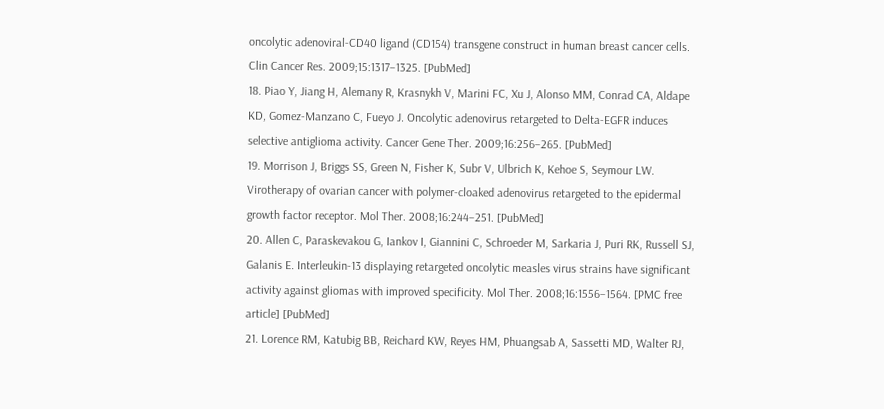oncolytic adenoviral-CD40 ligand (CD154) transgene construct in human breast cancer cells. Clin Cancer Res. 2009;15:1317–1325. [PubMed]
18. Piao Y, Jiang H, Alemany R, Krasnykh V, Marini FC, Xu J, Alonso MM, Conrad CA, Aldape KD, Gomez-Manzano C, Fueyo J. Oncolytic adenovirus retargeted to Delta-EGFR induces selective antiglioma activity. Cancer Gene Ther. 2009;16:256–265. [PubMed]
19. Morrison J, Briggs SS, Green N, Fisher K, Subr V, Ulbrich K, Kehoe S, Seymour LW. Virotherapy of ovarian cancer with polymer-cloaked adenovirus retargeted to the epidermal growth factor receptor. Mol Ther. 2008;16:244–251. [PubMed]
20. Allen C, Paraskevakou G, Iankov I, Giannini C, Schroeder M, Sarkaria J, Puri RK, Russell SJ, Galanis E. Interleukin-13 displaying retargeted oncolytic measles virus strains have significant activity against gliomas with improved specificity. Mol Ther. 2008;16:1556–1564. [PMC free article] [PubMed]
21. Lorence RM, Katubig BB, Reichard KW, Reyes HM, Phuangsab A, Sassetti MD, Walter RJ,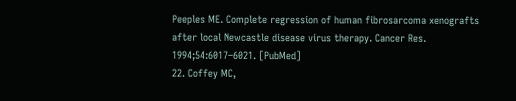Peeples ME. Complete regression of human fibrosarcoma xenografts after local Newcastle disease virus therapy. Cancer Res. 1994;54:6017–6021. [PubMed]
22. Coffey MC,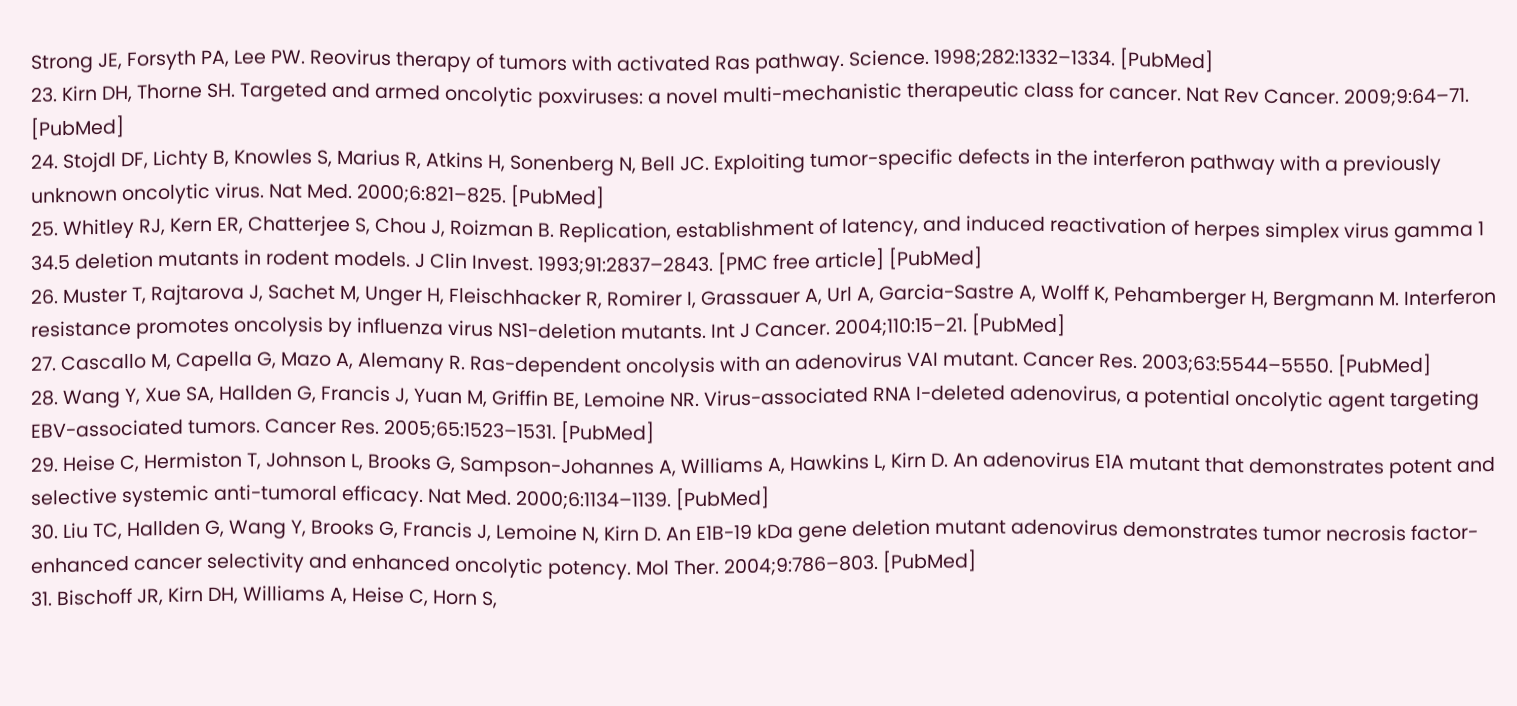Strong JE, Forsyth PA, Lee PW. Reovirus therapy of tumors with activated Ras pathway. Science. 1998;282:1332–1334. [PubMed]
23. Kirn DH, Thorne SH. Targeted and armed oncolytic poxviruses: a novel multi-mechanistic therapeutic class for cancer. Nat Rev Cancer. 2009;9:64–71. [PubMed]
24. Stojdl DF, Lichty B, Knowles S, Marius R, Atkins H, Sonenberg N, Bell JC. Exploiting tumor-specific defects in the interferon pathway with a previously unknown oncolytic virus. Nat Med. 2000;6:821–825. [PubMed]
25. Whitley RJ, Kern ER, Chatterjee S, Chou J, Roizman B. Replication, establishment of latency, and induced reactivation of herpes simplex virus gamma 1 34.5 deletion mutants in rodent models. J Clin Invest. 1993;91:2837–2843. [PMC free article] [PubMed]
26. Muster T, Rajtarova J, Sachet M, Unger H, Fleischhacker R, Romirer I, Grassauer A, Url A, Garcia-Sastre A, Wolff K, Pehamberger H, Bergmann M. Interferon resistance promotes oncolysis by influenza virus NS1-deletion mutants. Int J Cancer. 2004;110:15–21. [PubMed]
27. Cascallo M, Capella G, Mazo A, Alemany R. Ras-dependent oncolysis with an adenovirus VAI mutant. Cancer Res. 2003;63:5544–5550. [PubMed]
28. Wang Y, Xue SA, Hallden G, Francis J, Yuan M, Griffin BE, Lemoine NR. Virus-associated RNA I-deleted adenovirus, a potential oncolytic agent targeting EBV-associated tumors. Cancer Res. 2005;65:1523–1531. [PubMed]
29. Heise C, Hermiston T, Johnson L, Brooks G, Sampson-Johannes A, Williams A, Hawkins L, Kirn D. An adenovirus E1A mutant that demonstrates potent and selective systemic anti-tumoral efficacy. Nat Med. 2000;6:1134–1139. [PubMed]
30. Liu TC, Hallden G, Wang Y, Brooks G, Francis J, Lemoine N, Kirn D. An E1B-19 kDa gene deletion mutant adenovirus demonstrates tumor necrosis factor-enhanced cancer selectivity and enhanced oncolytic potency. Mol Ther. 2004;9:786–803. [PubMed]
31. Bischoff JR, Kirn DH, Williams A, Heise C, Horn S,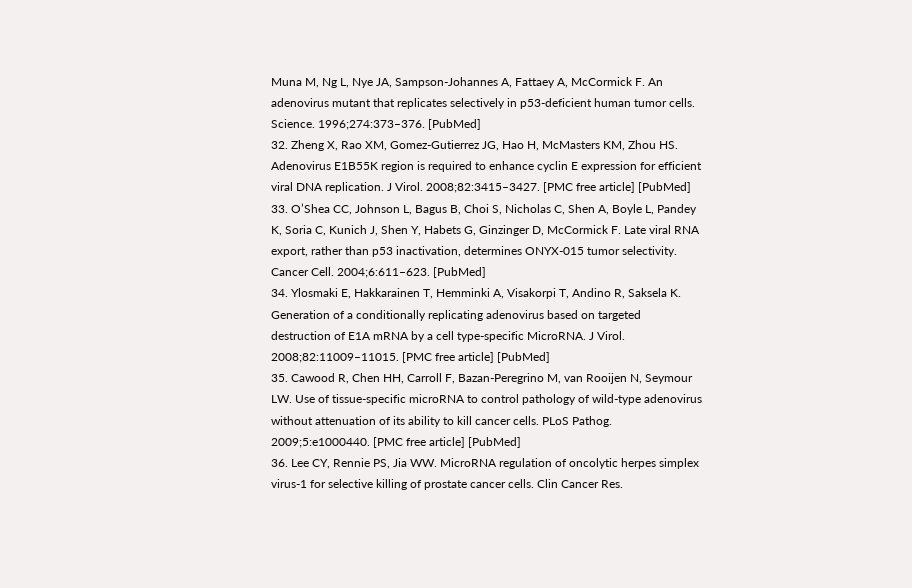Muna M, Ng L, Nye JA, Sampson-Johannes A, Fattaey A, McCormick F. An adenovirus mutant that replicates selectively in p53-deficient human tumor cells. Science. 1996;274:373–376. [PubMed]
32. Zheng X, Rao XM, Gomez-Gutierrez JG, Hao H, McMasters KM, Zhou HS. Adenovirus E1B55K region is required to enhance cyclin E expression for efficient viral DNA replication. J Virol. 2008;82:3415–3427. [PMC free article] [PubMed]
33. O’Shea CC, Johnson L, Bagus B, Choi S, Nicholas C, Shen A, Boyle L, Pandey K, Soria C, Kunich J, Shen Y, Habets G, Ginzinger D, McCormick F. Late viral RNA export, rather than p53 inactivation, determines ONYX-015 tumor selectivity. Cancer Cell. 2004;6:611–623. [PubMed]
34. Ylosmaki E, Hakkarainen T, Hemminki A, Visakorpi T, Andino R, Saksela K. Generation of a conditionally replicating adenovirus based on targeted destruction of E1A mRNA by a cell type-specific MicroRNA. J Virol. 2008;82:11009–11015. [PMC free article] [PubMed]
35. Cawood R, Chen HH, Carroll F, Bazan-Peregrino M, van Rooijen N, Seymour LW. Use of tissue-specific microRNA to control pathology of wild-type adenovirus without attenuation of its ability to kill cancer cells. PLoS Pathog. 2009;5:e1000440. [PMC free article] [PubMed]
36. Lee CY, Rennie PS, Jia WW. MicroRNA regulation of oncolytic herpes simplex virus-1 for selective killing of prostate cancer cells. Clin Cancer Res.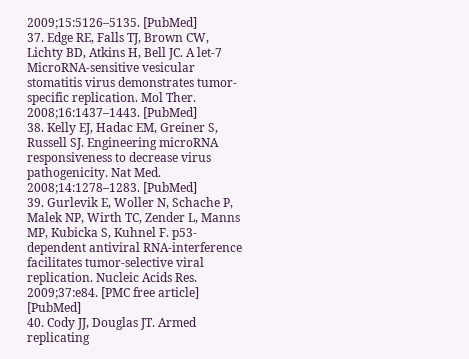2009;15:5126–5135. [PubMed]
37. Edge RE, Falls TJ, Brown CW, Lichty BD, Atkins H, Bell JC. A let-7 MicroRNA-sensitive vesicular stomatitis virus demonstrates tumor-specific replication. Mol Ther. 2008;16:1437–1443. [PubMed]
38. Kelly EJ, Hadac EM, Greiner S, Russell SJ. Engineering microRNA responsiveness to decrease virus pathogenicity. Nat Med. 2008;14:1278–1283. [PubMed]
39. Gurlevik E, Woller N, Schache P, Malek NP, Wirth TC, Zender L, Manns MP, Kubicka S, Kuhnel F. p53-dependent antiviral RNA-interference facilitates tumor-selective viral replication. Nucleic Acids Res. 2009;37:e84. [PMC free article] [PubMed]
40. Cody JJ, Douglas JT. Armed replicating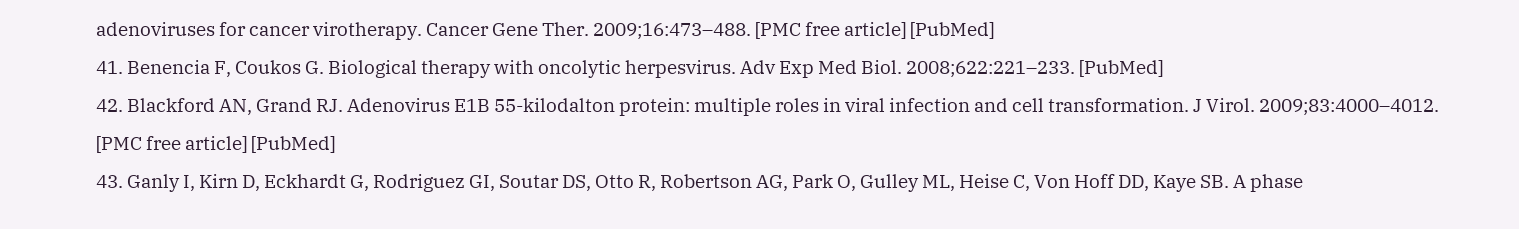adenoviruses for cancer virotherapy. Cancer Gene Ther. 2009;16:473–488. [PMC free article] [PubMed]
41. Benencia F, Coukos G. Biological therapy with oncolytic herpesvirus. Adv Exp Med Biol. 2008;622:221–233. [PubMed]
42. Blackford AN, Grand RJ. Adenovirus E1B 55-kilodalton protein: multiple roles in viral infection and cell transformation. J Virol. 2009;83:4000–4012. [PMC free article] [PubMed]
43. Ganly I, Kirn D, Eckhardt G, Rodriguez GI, Soutar DS, Otto R, Robertson AG, Park O, Gulley ML, Heise C, Von Hoff DD, Kaye SB. A phase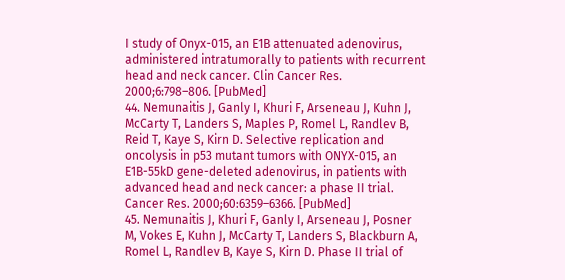I study of Onyx-015, an E1B attenuated adenovirus, administered intratumorally to patients with recurrent head and neck cancer. Clin Cancer Res. 2000;6:798–806. [PubMed]
44. Nemunaitis J, Ganly I, Khuri F, Arseneau J, Kuhn J, McCarty T, Landers S, Maples P, Romel L, Randlev B, Reid T, Kaye S, Kirn D. Selective replication and oncolysis in p53 mutant tumors with ONYX-015, an E1B-55kD gene-deleted adenovirus, in patients with advanced head and neck cancer: a phase II trial. Cancer Res. 2000;60:6359–6366. [PubMed]
45. Nemunaitis J, Khuri F, Ganly I, Arseneau J, Posner M, Vokes E, Kuhn J, McCarty T, Landers S, Blackburn A, Romel L, Randlev B, Kaye S, Kirn D. Phase II trial of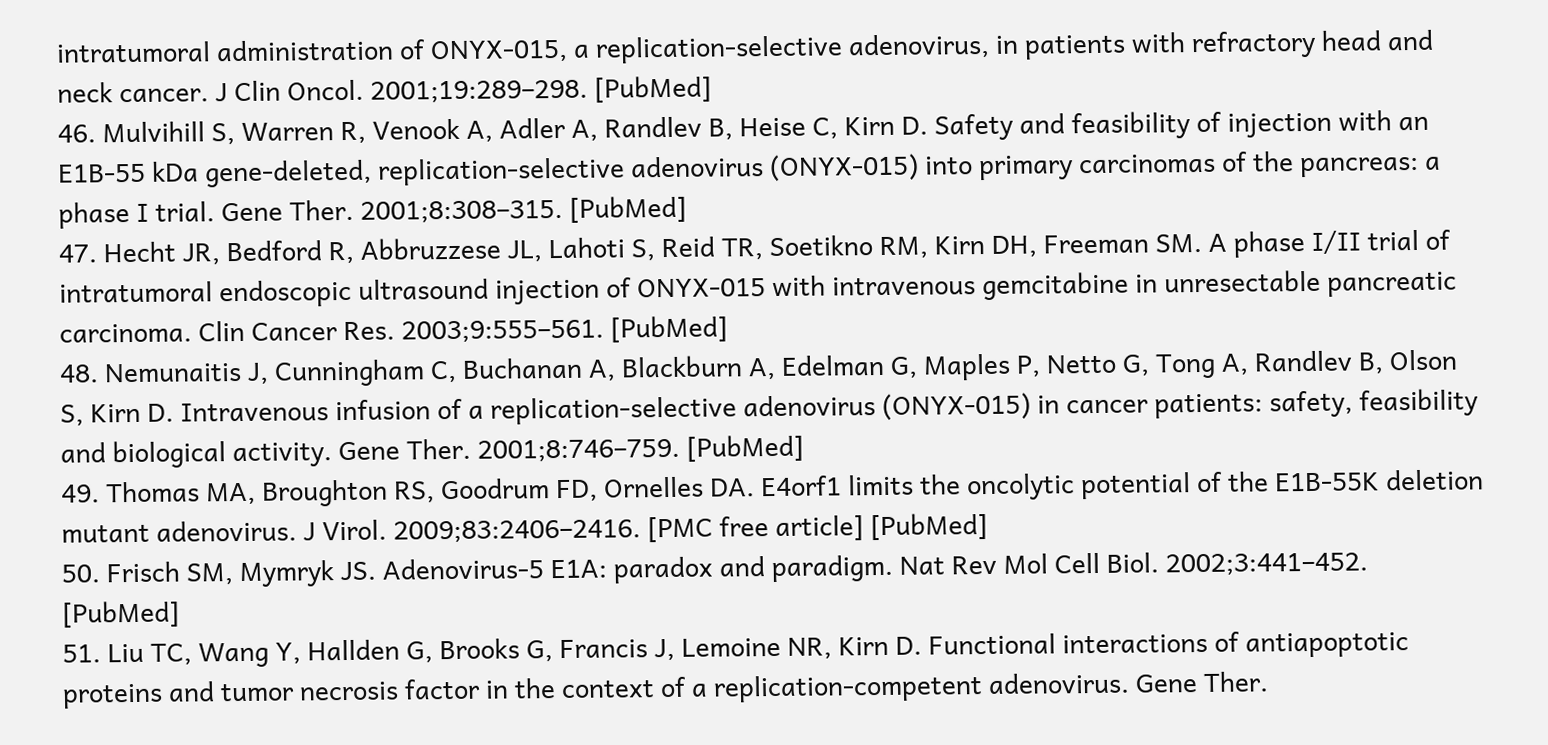intratumoral administration of ONYX-015, a replication-selective adenovirus, in patients with refractory head and neck cancer. J Clin Oncol. 2001;19:289–298. [PubMed]
46. Mulvihill S, Warren R, Venook A, Adler A, Randlev B, Heise C, Kirn D. Safety and feasibility of injection with an E1B-55 kDa gene-deleted, replication-selective adenovirus (ONYX-015) into primary carcinomas of the pancreas: a phase I trial. Gene Ther. 2001;8:308–315. [PubMed]
47. Hecht JR, Bedford R, Abbruzzese JL, Lahoti S, Reid TR, Soetikno RM, Kirn DH, Freeman SM. A phase I/II trial of intratumoral endoscopic ultrasound injection of ONYX-015 with intravenous gemcitabine in unresectable pancreatic carcinoma. Clin Cancer Res. 2003;9:555–561. [PubMed]
48. Nemunaitis J, Cunningham C, Buchanan A, Blackburn A, Edelman G, Maples P, Netto G, Tong A, Randlev B, Olson S, Kirn D. Intravenous infusion of a replication-selective adenovirus (ONYX-015) in cancer patients: safety, feasibility and biological activity. Gene Ther. 2001;8:746–759. [PubMed]
49. Thomas MA, Broughton RS, Goodrum FD, Ornelles DA. E4orf1 limits the oncolytic potential of the E1B-55K deletion mutant adenovirus. J Virol. 2009;83:2406–2416. [PMC free article] [PubMed]
50. Frisch SM, Mymryk JS. Adenovirus-5 E1A: paradox and paradigm. Nat Rev Mol Cell Biol. 2002;3:441–452. [PubMed]
51. Liu TC, Wang Y, Hallden G, Brooks G, Francis J, Lemoine NR, Kirn D. Functional interactions of antiapoptotic proteins and tumor necrosis factor in the context of a replication-competent adenovirus. Gene Ther.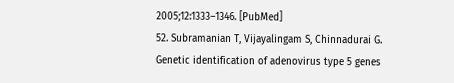2005;12:1333–1346. [PubMed]
52. Subramanian T, Vijayalingam S, Chinnadurai G. Genetic identification of adenovirus type 5 genes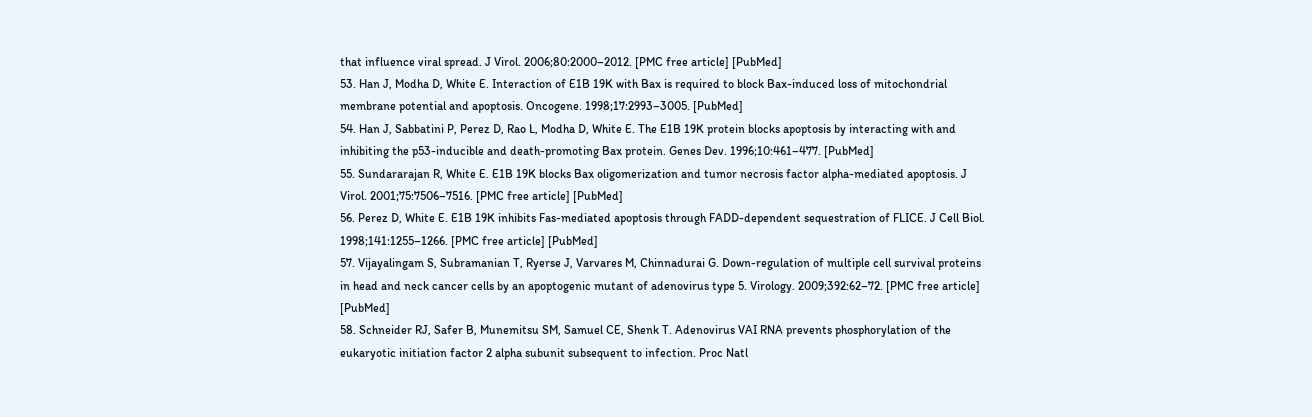that influence viral spread. J Virol. 2006;80:2000–2012. [PMC free article] [PubMed]
53. Han J, Modha D, White E. Interaction of E1B 19K with Bax is required to block Bax-induced loss of mitochondrial membrane potential and apoptosis. Oncogene. 1998;17:2993–3005. [PubMed]
54. Han J, Sabbatini P, Perez D, Rao L, Modha D, White E. The E1B 19K protein blocks apoptosis by interacting with and inhibiting the p53-inducible and death-promoting Bax protein. Genes Dev. 1996;10:461–477. [PubMed]
55. Sundararajan R, White E. E1B 19K blocks Bax oligomerization and tumor necrosis factor alpha-mediated apoptosis. J Virol. 2001;75:7506–7516. [PMC free article] [PubMed]
56. Perez D, White E. E1B 19K inhibits Fas-mediated apoptosis through FADD-dependent sequestration of FLICE. J Cell Biol. 1998;141:1255–1266. [PMC free article] [PubMed]
57. Vijayalingam S, Subramanian T, Ryerse J, Varvares M, Chinnadurai G. Down-regulation of multiple cell survival proteins in head and neck cancer cells by an apoptogenic mutant of adenovirus type 5. Virology. 2009;392:62–72. [PMC free article] [PubMed]
58. Schneider RJ, Safer B, Munemitsu SM, Samuel CE, Shenk T. Adenovirus VAI RNA prevents phosphorylation of the eukaryotic initiation factor 2 alpha subunit subsequent to infection. Proc Natl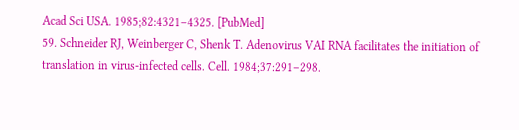Acad Sci USA. 1985;82:4321–4325. [PubMed]
59. Schneider RJ, Weinberger C, Shenk T. Adenovirus VAI RNA facilitates the initiation of translation in virus-infected cells. Cell. 1984;37:291–298.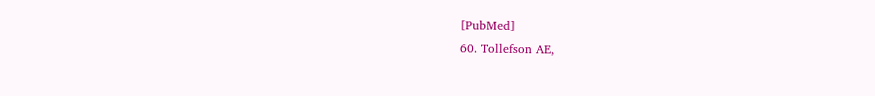[PubMed]
60. Tollefson AE,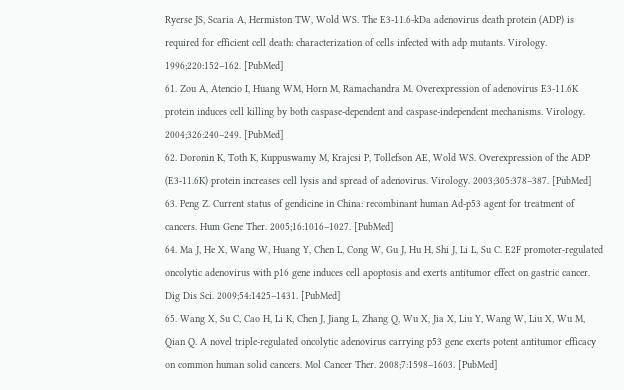Ryerse JS, Scaria A, Hermiston TW, Wold WS. The E3-11.6-kDa adenovirus death protein (ADP) is required for efficient cell death: characterization of cells infected with adp mutants. Virology. 1996;220:152–162. [PubMed]
61. Zou A, Atencio I, Huang WM, Horn M, Ramachandra M. Overexpression of adenovirus E3-11.6K protein induces cell killing by both caspase-dependent and caspase-independent mechanisms. Virology. 2004;326:240–249. [PubMed]
62. Doronin K, Toth K, Kuppuswamy M, Krajcsi P, Tollefson AE, Wold WS. Overexpression of the ADP (E3-11.6K) protein increases cell lysis and spread of adenovirus. Virology. 2003;305:378–387. [PubMed]
63. Peng Z. Current status of gendicine in China: recombinant human Ad-p53 agent for treatment of cancers. Hum Gene Ther. 2005;16:1016–1027. [PubMed]
64. Ma J, He X, Wang W, Huang Y, Chen L, Cong W, Gu J, Hu H, Shi J, Li L, Su C. E2F promoter-regulated oncolytic adenovirus with p16 gene induces cell apoptosis and exerts antitumor effect on gastric cancer. Dig Dis Sci. 2009;54:1425–1431. [PubMed]
65. Wang X, Su C, Cao H, Li K, Chen J, Jiang L, Zhang Q, Wu X, Jia X, Liu Y, Wang W, Liu X, Wu M, Qian Q. A novel triple-regulated oncolytic adenovirus carrying p53 gene exerts potent antitumor efficacy on common human solid cancers. Mol Cancer Ther. 2008;7:1598–1603. [PubMed]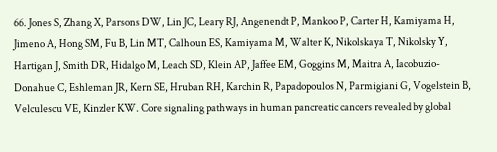66. Jones S, Zhang X, Parsons DW, Lin JC, Leary RJ, Angenendt P, Mankoo P, Carter H, Kamiyama H, Jimeno A, Hong SM, Fu B, Lin MT, Calhoun ES, Kamiyama M, Walter K, Nikolskaya T, Nikolsky Y, Hartigan J, Smith DR, Hidalgo M, Leach SD, Klein AP, Jaffee EM, Goggins M, Maitra A, Iacobuzio-Donahue C, Eshleman JR, Kern SE, Hruban RH, Karchin R, Papadopoulos N, Parmigiani G, Vogelstein B, Velculescu VE, Kinzler KW. Core signaling pathways in human pancreatic cancers revealed by global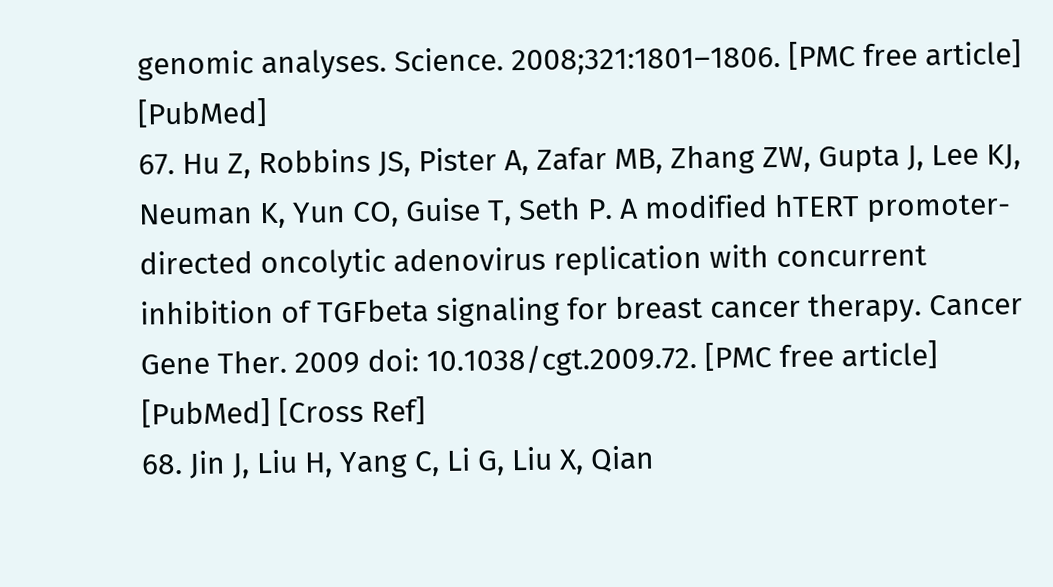genomic analyses. Science. 2008;321:1801–1806. [PMC free article] [PubMed]
67. Hu Z, Robbins JS, Pister A, Zafar MB, Zhang ZW, Gupta J, Lee KJ, Neuman K, Yun CO, Guise T, Seth P. A modified hTERT promoter-directed oncolytic adenovirus replication with concurrent inhibition of TGFbeta signaling for breast cancer therapy. Cancer Gene Ther. 2009 doi: 10.1038/cgt.2009.72. [PMC free article] [PubMed] [Cross Ref]
68. Jin J, Liu H, Yang C, Li G, Liu X, Qian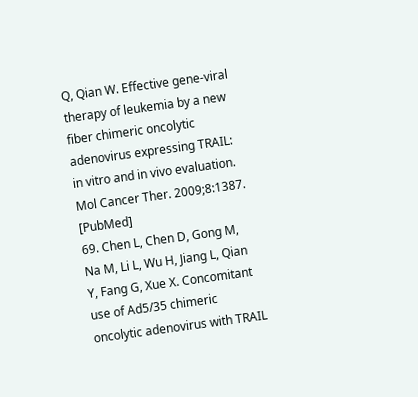Q, Qian W. Effective gene-viral therapy of leukemia by a new fiber chimeric oncolytic adenovirus expressing TRAIL: in vitro and in vivo evaluation. Mol Cancer Ther. 2009;8:1387. [PubMed]
69. Chen L, Chen D, Gong M, Na M, Li L, Wu H, Jiang L, Qian Y, Fang G, Xue X. Concomitant use of Ad5/35 chimeric oncolytic adenovirus with TRAIL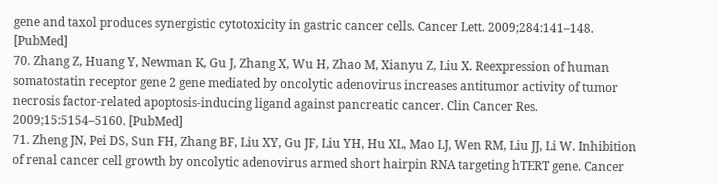gene and taxol produces synergistic cytotoxicity in gastric cancer cells. Cancer Lett. 2009;284:141–148. [PubMed]
70. Zhang Z, Huang Y, Newman K, Gu J, Zhang X, Wu H, Zhao M, Xianyu Z, Liu X. Reexpression of human somatostatin receptor gene 2 gene mediated by oncolytic adenovirus increases antitumor activity of tumor necrosis factor-related apoptosis-inducing ligand against pancreatic cancer. Clin Cancer Res. 2009;15:5154–5160. [PubMed]
71. Zheng JN, Pei DS, Sun FH, Zhang BF, Liu XY, Gu JF, Liu YH, Hu XL, Mao LJ, Wen RM, Liu JJ, Li W. Inhibition of renal cancer cell growth by oncolytic adenovirus armed short hairpin RNA targeting hTERT gene. Cancer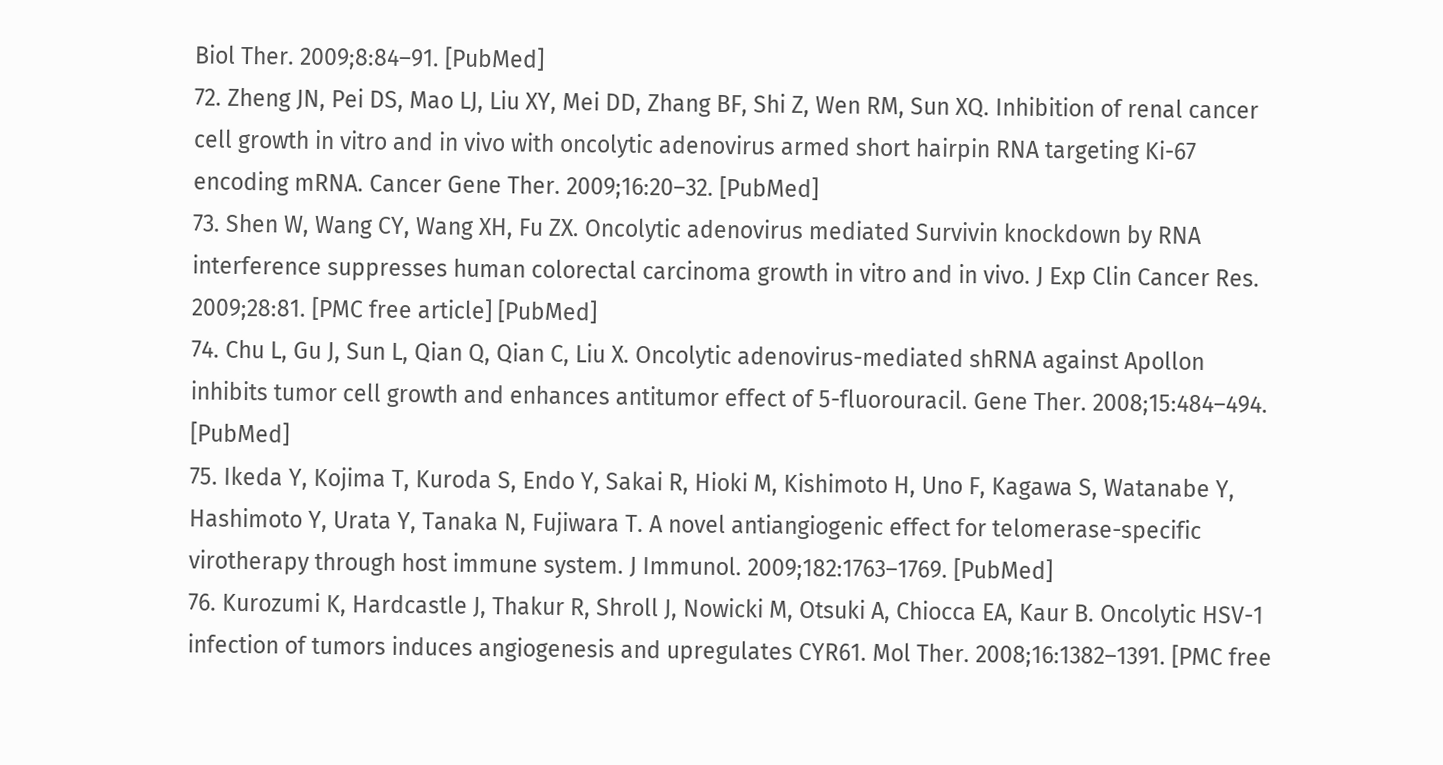Biol Ther. 2009;8:84–91. [PubMed]
72. Zheng JN, Pei DS, Mao LJ, Liu XY, Mei DD, Zhang BF, Shi Z, Wen RM, Sun XQ. Inhibition of renal cancer cell growth in vitro and in vivo with oncolytic adenovirus armed short hairpin RNA targeting Ki-67 encoding mRNA. Cancer Gene Ther. 2009;16:20–32. [PubMed]
73. Shen W, Wang CY, Wang XH, Fu ZX. Oncolytic adenovirus mediated Survivin knockdown by RNA interference suppresses human colorectal carcinoma growth in vitro and in vivo. J Exp Clin Cancer Res. 2009;28:81. [PMC free article] [PubMed]
74. Chu L, Gu J, Sun L, Qian Q, Qian C, Liu X. Oncolytic adenovirus-mediated shRNA against Apollon inhibits tumor cell growth and enhances antitumor effect of 5-fluorouracil. Gene Ther. 2008;15:484–494. [PubMed]
75. Ikeda Y, Kojima T, Kuroda S, Endo Y, Sakai R, Hioki M, Kishimoto H, Uno F, Kagawa S, Watanabe Y, Hashimoto Y, Urata Y, Tanaka N, Fujiwara T. A novel antiangiogenic effect for telomerase-specific virotherapy through host immune system. J Immunol. 2009;182:1763–1769. [PubMed]
76. Kurozumi K, Hardcastle J, Thakur R, Shroll J, Nowicki M, Otsuki A, Chiocca EA, Kaur B. Oncolytic HSV-1 infection of tumors induces angiogenesis and upregulates CYR61. Mol Ther. 2008;16:1382–1391. [PMC free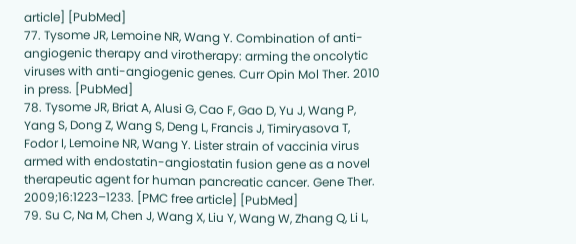article] [PubMed]
77. Tysome JR, Lemoine NR, Wang Y. Combination of anti-angiogenic therapy and virotherapy: arming the oncolytic viruses with anti-angiogenic genes. Curr Opin Mol Ther. 2010 in press. [PubMed]
78. Tysome JR, Briat A, Alusi G, Cao F, Gao D, Yu J, Wang P, Yang S, Dong Z, Wang S, Deng L, Francis J, Timiryasova T, Fodor I, Lemoine NR, Wang Y. Lister strain of vaccinia virus armed with endostatin-angiostatin fusion gene as a novel therapeutic agent for human pancreatic cancer. Gene Ther. 2009;16:1223–1233. [PMC free article] [PubMed]
79. Su C, Na M, Chen J, Wang X, Liu Y, Wang W, Zhang Q, Li L,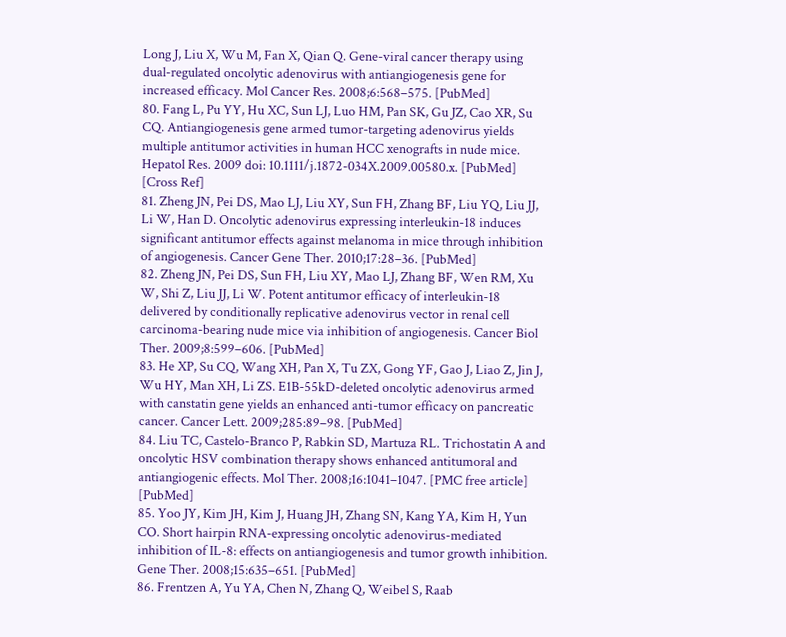Long J, Liu X, Wu M, Fan X, Qian Q. Gene-viral cancer therapy using dual-regulated oncolytic adenovirus with antiangiogenesis gene for increased efficacy. Mol Cancer Res. 2008;6:568–575. [PubMed]
80. Fang L, Pu YY, Hu XC, Sun LJ, Luo HM, Pan SK, Gu JZ, Cao XR, Su CQ. Antiangiogenesis gene armed tumor-targeting adenovirus yields multiple antitumor activities in human HCC xenografts in nude mice. Hepatol Res. 2009 doi: 10.1111/j.1872-034X.2009.00580.x. [PubMed] [Cross Ref]
81. Zheng JN, Pei DS, Mao LJ, Liu XY, Sun FH, Zhang BF, Liu YQ, Liu JJ, Li W, Han D. Oncolytic adenovirus expressing interleukin-18 induces significant antitumor effects against melanoma in mice through inhibition of angiogenesis. Cancer Gene Ther. 2010;17:28–36. [PubMed]
82. Zheng JN, Pei DS, Sun FH, Liu XY, Mao LJ, Zhang BF, Wen RM, Xu W, Shi Z, Liu JJ, Li W. Potent antitumor efficacy of interleukin-18 delivered by conditionally replicative adenovirus vector in renal cell carcinoma-bearing nude mice via inhibition of angiogenesis. Cancer Biol Ther. 2009;8:599–606. [PubMed]
83. He XP, Su CQ, Wang XH, Pan X, Tu ZX, Gong YF, Gao J, Liao Z, Jin J, Wu HY, Man XH, Li ZS. E1B-55kD-deleted oncolytic adenovirus armed with canstatin gene yields an enhanced anti-tumor efficacy on pancreatic cancer. Cancer Lett. 2009;285:89–98. [PubMed]
84. Liu TC, Castelo-Branco P, Rabkin SD, Martuza RL. Trichostatin A and oncolytic HSV combination therapy shows enhanced antitumoral and antiangiogenic effects. Mol Ther. 2008;16:1041–1047. [PMC free article] [PubMed]
85. Yoo JY, Kim JH, Kim J, Huang JH, Zhang SN, Kang YA, Kim H, Yun CO. Short hairpin RNA-expressing oncolytic adenovirus-mediated inhibition of IL-8: effects on antiangiogenesis and tumor growth inhibition. Gene Ther. 2008;15:635–651. [PubMed]
86. Frentzen A, Yu YA, Chen N, Zhang Q, Weibel S, Raab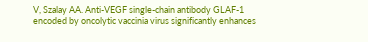V, Szalay AA. Anti-VEGF single-chain antibody GLAF-1 encoded by oncolytic vaccinia virus significantly enhances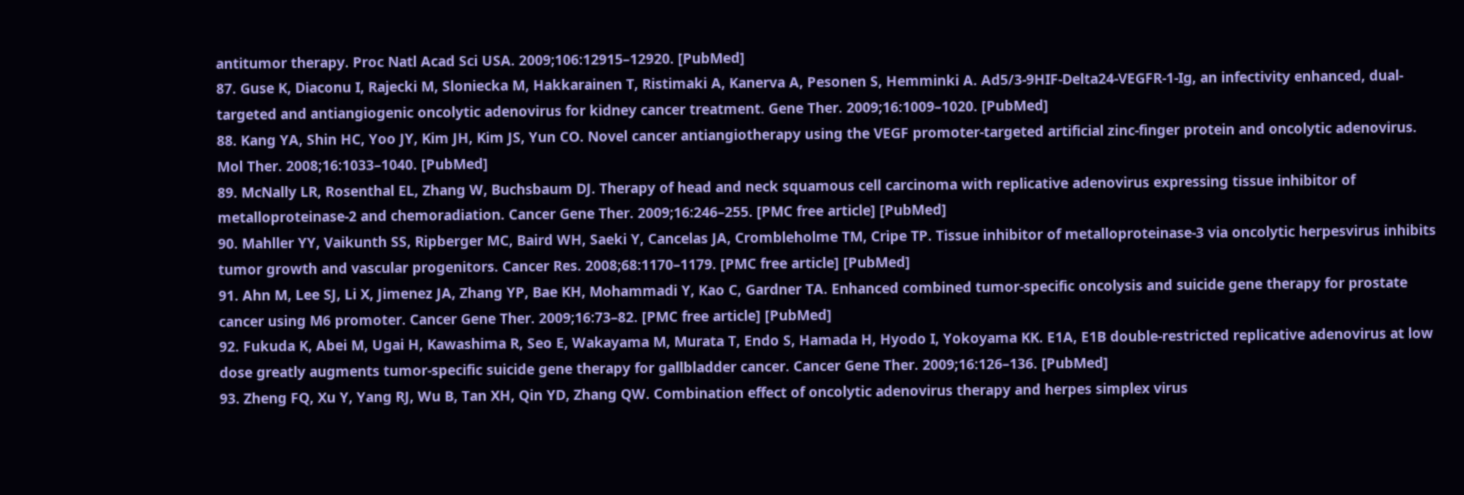antitumor therapy. Proc Natl Acad Sci USA. 2009;106:12915–12920. [PubMed]
87. Guse K, Diaconu I, Rajecki M, Sloniecka M, Hakkarainen T, Ristimaki A, Kanerva A, Pesonen S, Hemminki A. Ad5/3-9HIF-Delta24-VEGFR-1-Ig, an infectivity enhanced, dual-targeted and antiangiogenic oncolytic adenovirus for kidney cancer treatment. Gene Ther. 2009;16:1009–1020. [PubMed]
88. Kang YA, Shin HC, Yoo JY, Kim JH, Kim JS, Yun CO. Novel cancer antiangiotherapy using the VEGF promoter-targeted artificial zinc-finger protein and oncolytic adenovirus. Mol Ther. 2008;16:1033–1040. [PubMed]
89. McNally LR, Rosenthal EL, Zhang W, Buchsbaum DJ. Therapy of head and neck squamous cell carcinoma with replicative adenovirus expressing tissue inhibitor of metalloproteinase-2 and chemoradiation. Cancer Gene Ther. 2009;16:246–255. [PMC free article] [PubMed]
90. Mahller YY, Vaikunth SS, Ripberger MC, Baird WH, Saeki Y, Cancelas JA, Crombleholme TM, Cripe TP. Tissue inhibitor of metalloproteinase-3 via oncolytic herpesvirus inhibits tumor growth and vascular progenitors. Cancer Res. 2008;68:1170–1179. [PMC free article] [PubMed]
91. Ahn M, Lee SJ, Li X, Jimenez JA, Zhang YP, Bae KH, Mohammadi Y, Kao C, Gardner TA. Enhanced combined tumor-specific oncolysis and suicide gene therapy for prostate cancer using M6 promoter. Cancer Gene Ther. 2009;16:73–82. [PMC free article] [PubMed]
92. Fukuda K, Abei M, Ugai H, Kawashima R, Seo E, Wakayama M, Murata T, Endo S, Hamada H, Hyodo I, Yokoyama KK. E1A, E1B double-restricted replicative adenovirus at low dose greatly augments tumor-specific suicide gene therapy for gallbladder cancer. Cancer Gene Ther. 2009;16:126–136. [PubMed]
93. Zheng FQ, Xu Y, Yang RJ, Wu B, Tan XH, Qin YD, Zhang QW. Combination effect of oncolytic adenovirus therapy and herpes simplex virus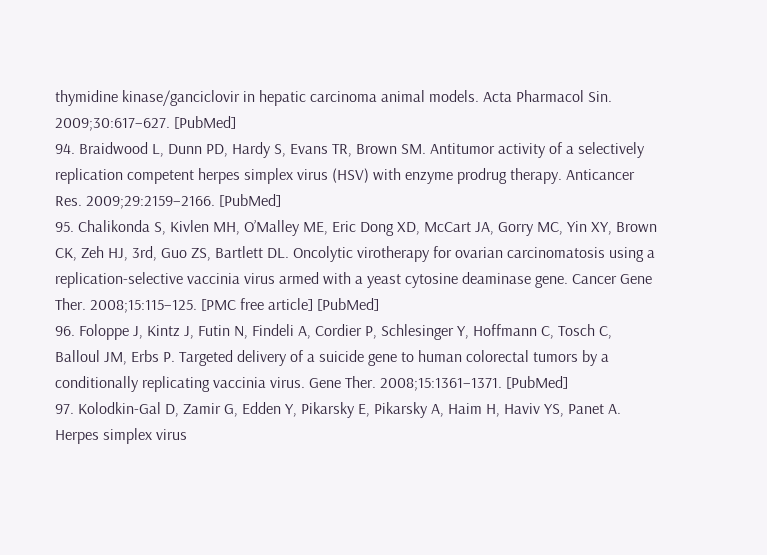thymidine kinase/ganciclovir in hepatic carcinoma animal models. Acta Pharmacol Sin. 2009;30:617–627. [PubMed]
94. Braidwood L, Dunn PD, Hardy S, Evans TR, Brown SM. Antitumor activity of a selectively replication competent herpes simplex virus (HSV) with enzyme prodrug therapy. Anticancer Res. 2009;29:2159–2166. [PubMed]
95. Chalikonda S, Kivlen MH, O’Malley ME, Eric Dong XD, McCart JA, Gorry MC, Yin XY, Brown CK, Zeh HJ, 3rd, Guo ZS, Bartlett DL. Oncolytic virotherapy for ovarian carcinomatosis using a replication-selective vaccinia virus armed with a yeast cytosine deaminase gene. Cancer Gene Ther. 2008;15:115–125. [PMC free article] [PubMed]
96. Foloppe J, Kintz J, Futin N, Findeli A, Cordier P, Schlesinger Y, Hoffmann C, Tosch C, Balloul JM, Erbs P. Targeted delivery of a suicide gene to human colorectal tumors by a conditionally replicating vaccinia virus. Gene Ther. 2008;15:1361–1371. [PubMed]
97. Kolodkin-Gal D, Zamir G, Edden Y, Pikarsky E, Pikarsky A, Haim H, Haviv YS, Panet A. Herpes simplex virus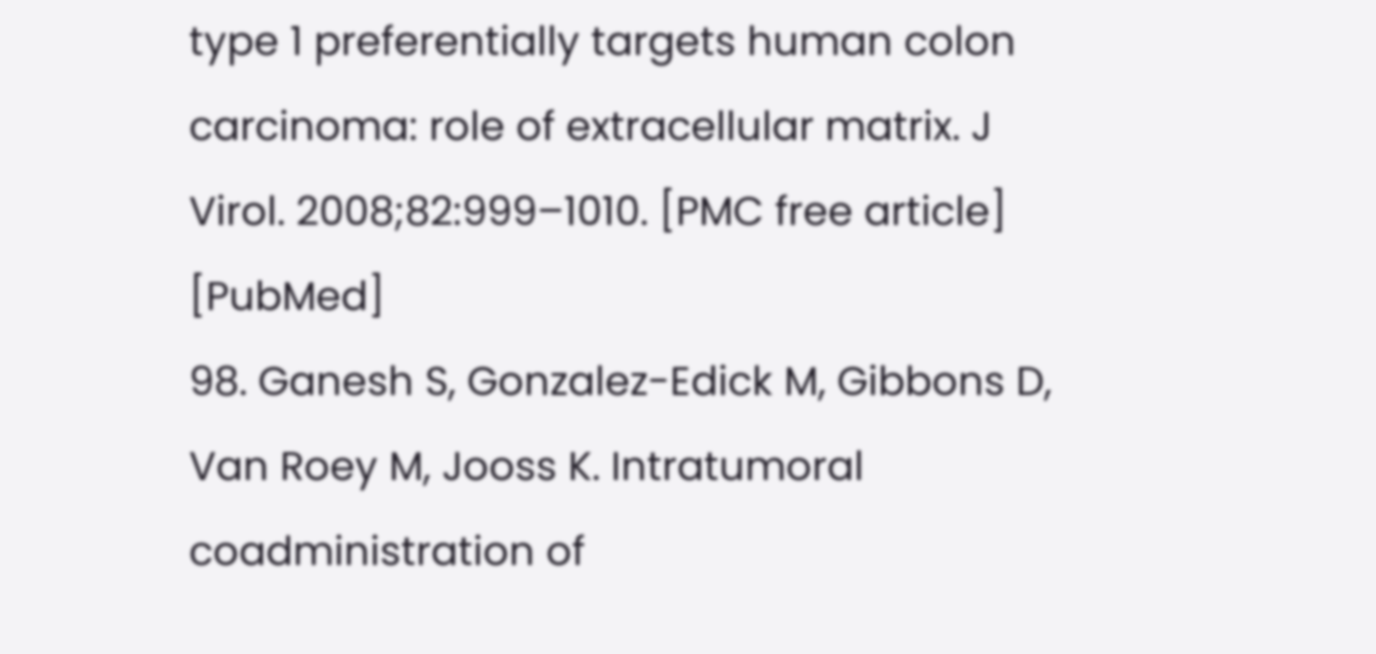type 1 preferentially targets human colon carcinoma: role of extracellular matrix. J Virol. 2008;82:999–1010. [PMC free article] [PubMed]
98. Ganesh S, Gonzalez-Edick M, Gibbons D, Van Roey M, Jooss K. Intratumoral coadministration of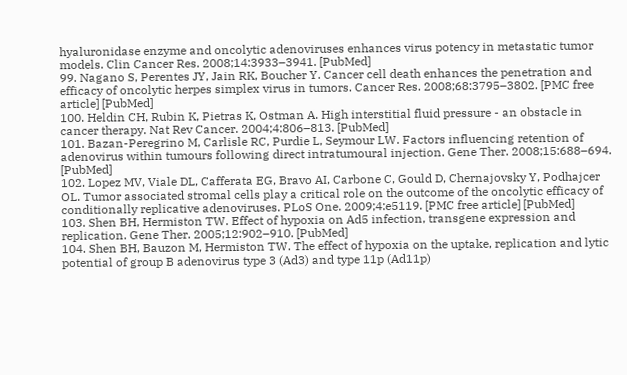hyaluronidase enzyme and oncolytic adenoviruses enhances virus potency in metastatic tumor models. Clin Cancer Res. 2008;14:3933–3941. [PubMed]
99. Nagano S, Perentes JY, Jain RK, Boucher Y. Cancer cell death enhances the penetration and efficacy of oncolytic herpes simplex virus in tumors. Cancer Res. 2008;68:3795–3802. [PMC free article] [PubMed]
100. Heldin CH, Rubin K, Pietras K, Ostman A. High interstitial fluid pressure - an obstacle in cancer therapy. Nat Rev Cancer. 2004;4:806–813. [PubMed]
101. Bazan-Peregrino M, Carlisle RC, Purdie L, Seymour LW. Factors influencing retention of adenovirus within tumours following direct intratumoural injection. Gene Ther. 2008;15:688–694. [PubMed]
102. Lopez MV, Viale DL, Cafferata EG, Bravo AI, Carbone C, Gould D, Chernajovsky Y, Podhajcer OL. Tumor associated stromal cells play a critical role on the outcome of the oncolytic efficacy of conditionally replicative adenoviruses. PLoS One. 2009;4:e5119. [PMC free article] [PubMed]
103. Shen BH, Hermiston TW. Effect of hypoxia on Ad5 infection, transgene expression and replication. Gene Ther. 2005;12:902–910. [PubMed]
104. Shen BH, Bauzon M, Hermiston TW. The effect of hypoxia on the uptake, replication and lytic potential of group B adenovirus type 3 (Ad3) and type 11p (Ad11p)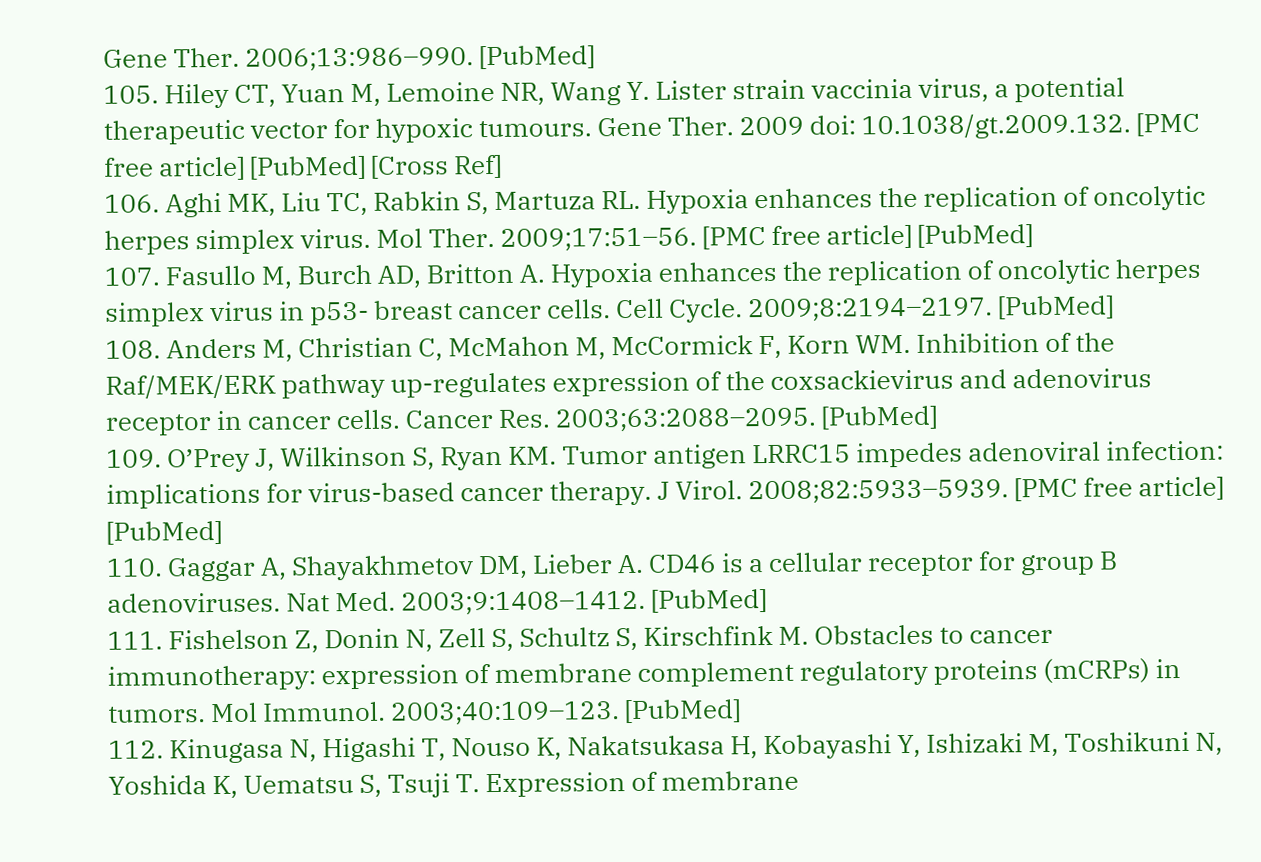Gene Ther. 2006;13:986–990. [PubMed]
105. Hiley CT, Yuan M, Lemoine NR, Wang Y. Lister strain vaccinia virus, a potential therapeutic vector for hypoxic tumours. Gene Ther. 2009 doi: 10.1038/gt.2009.132. [PMC free article] [PubMed] [Cross Ref]
106. Aghi MK, Liu TC, Rabkin S, Martuza RL. Hypoxia enhances the replication of oncolytic herpes simplex virus. Mol Ther. 2009;17:51–56. [PMC free article] [PubMed]
107. Fasullo M, Burch AD, Britton A. Hypoxia enhances the replication of oncolytic herpes simplex virus in p53- breast cancer cells. Cell Cycle. 2009;8:2194–2197. [PubMed]
108. Anders M, Christian C, McMahon M, McCormick F, Korn WM. Inhibition of the Raf/MEK/ERK pathway up-regulates expression of the coxsackievirus and adenovirus receptor in cancer cells. Cancer Res. 2003;63:2088–2095. [PubMed]
109. O’Prey J, Wilkinson S, Ryan KM. Tumor antigen LRRC15 impedes adenoviral infection: implications for virus-based cancer therapy. J Virol. 2008;82:5933–5939. [PMC free article] [PubMed]
110. Gaggar A, Shayakhmetov DM, Lieber A. CD46 is a cellular receptor for group B adenoviruses. Nat Med. 2003;9:1408–1412. [PubMed]
111. Fishelson Z, Donin N, Zell S, Schultz S, Kirschfink M. Obstacles to cancer immunotherapy: expression of membrane complement regulatory proteins (mCRPs) in tumors. Mol Immunol. 2003;40:109–123. [PubMed]
112. Kinugasa N, Higashi T, Nouso K, Nakatsukasa H, Kobayashi Y, Ishizaki M, Toshikuni N, Yoshida K, Uematsu S, Tsuji T. Expression of membrane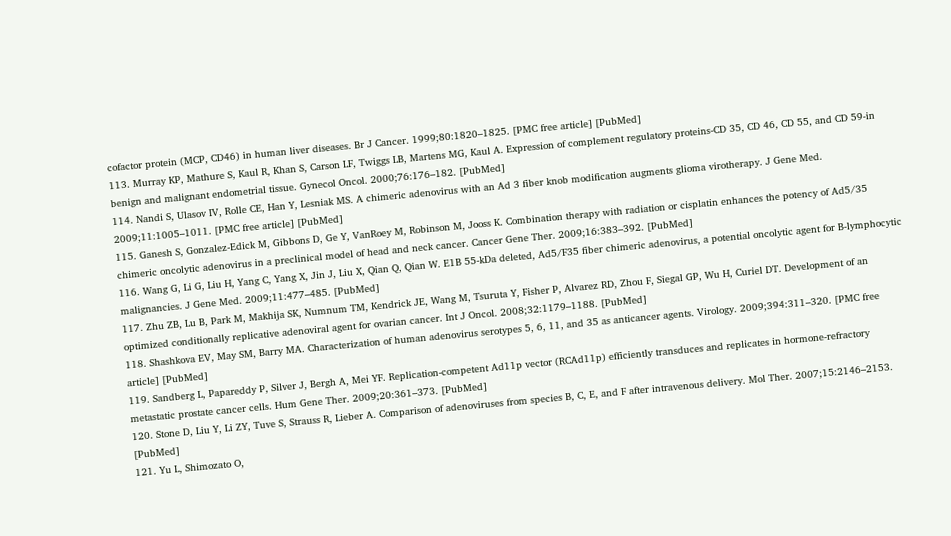cofactor protein (MCP, CD46) in human liver diseases. Br J Cancer. 1999;80:1820–1825. [PMC free article] [PubMed]
113. Murray KP, Mathure S, Kaul R, Khan S, Carson LF, Twiggs LB, Martens MG, Kaul A. Expression of complement regulatory proteins-CD 35, CD 46, CD 55, and CD 59-in benign and malignant endometrial tissue. Gynecol Oncol. 2000;76:176–182. [PubMed]
114. Nandi S, Ulasov IV, Rolle CE, Han Y, Lesniak MS. A chimeric adenovirus with an Ad 3 fiber knob modification augments glioma virotherapy. J Gene Med. 2009;11:1005–1011. [PMC free article] [PubMed]
115. Ganesh S, Gonzalez-Edick M, Gibbons D, Ge Y, VanRoey M, Robinson M, Jooss K. Combination therapy with radiation or cisplatin enhances the potency of Ad5/35 chimeric oncolytic adenovirus in a preclinical model of head and neck cancer. Cancer Gene Ther. 2009;16:383–392. [PubMed]
116. Wang G, Li G, Liu H, Yang C, Yang X, Jin J, Liu X, Qian Q, Qian W. E1B 55-kDa deleted, Ad5/F35 fiber chimeric adenovirus, a potential oncolytic agent for B-lymphocytic malignancies. J Gene Med. 2009;11:477–485. [PubMed]
117. Zhu ZB, Lu B, Park M, Makhija SK, Numnum TM, Kendrick JE, Wang M, Tsuruta Y, Fisher P, Alvarez RD, Zhou F, Siegal GP, Wu H, Curiel DT. Development of an optimized conditionally replicative adenoviral agent for ovarian cancer. Int J Oncol. 2008;32:1179–1188. [PubMed]
118. Shashkova EV, May SM, Barry MA. Characterization of human adenovirus serotypes 5, 6, 11, and 35 as anticancer agents. Virology. 2009;394:311–320. [PMC free article] [PubMed]
119. Sandberg L, Papareddy P, Silver J, Bergh A, Mei YF. Replication-competent Ad11p vector (RCAd11p) efficiently transduces and replicates in hormone-refractory metastatic prostate cancer cells. Hum Gene Ther. 2009;20:361–373. [PubMed]
120. Stone D, Liu Y, Li ZY, Tuve S, Strauss R, Lieber A. Comparison of adenoviruses from species B, C, E, and F after intravenous delivery. Mol Ther. 2007;15:2146–2153. [PubMed]
121. Yu L, Shimozato O,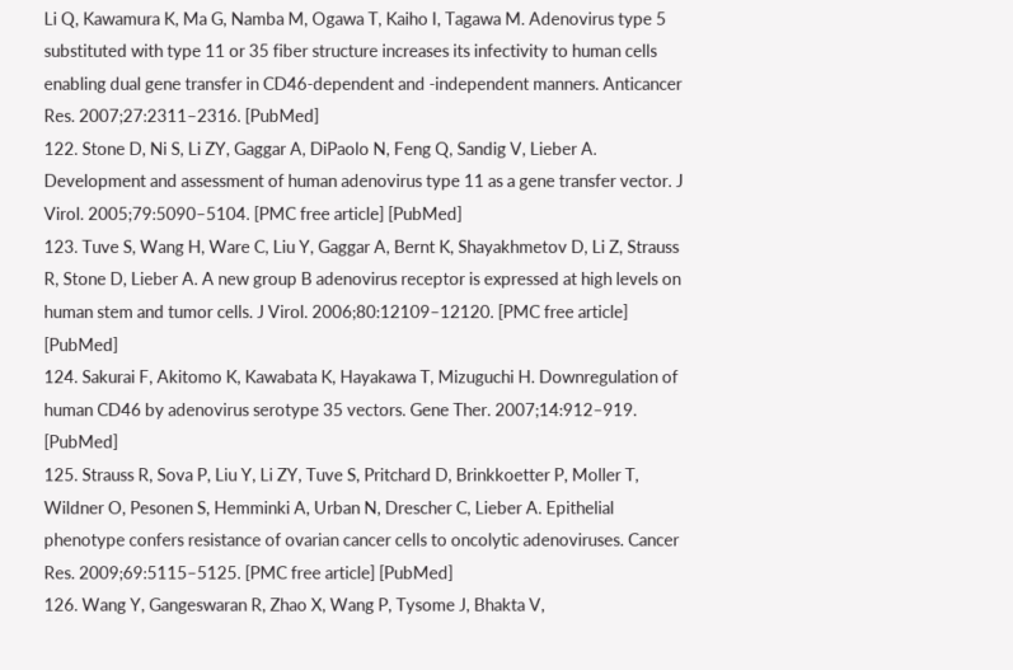Li Q, Kawamura K, Ma G, Namba M, Ogawa T, Kaiho I, Tagawa M. Adenovirus type 5 substituted with type 11 or 35 fiber structure increases its infectivity to human cells enabling dual gene transfer in CD46-dependent and -independent manners. Anticancer Res. 2007;27:2311–2316. [PubMed]
122. Stone D, Ni S, Li ZY, Gaggar A, DiPaolo N, Feng Q, Sandig V, Lieber A. Development and assessment of human adenovirus type 11 as a gene transfer vector. J Virol. 2005;79:5090–5104. [PMC free article] [PubMed]
123. Tuve S, Wang H, Ware C, Liu Y, Gaggar A, Bernt K, Shayakhmetov D, Li Z, Strauss R, Stone D, Lieber A. A new group B adenovirus receptor is expressed at high levels on human stem and tumor cells. J Virol. 2006;80:12109–12120. [PMC free article] [PubMed]
124. Sakurai F, Akitomo K, Kawabata K, Hayakawa T, Mizuguchi H. Downregulation of human CD46 by adenovirus serotype 35 vectors. Gene Ther. 2007;14:912–919. [PubMed]
125. Strauss R, Sova P, Liu Y, Li ZY, Tuve S, Pritchard D, Brinkkoetter P, Moller T, Wildner O, Pesonen S, Hemminki A, Urban N, Drescher C, Lieber A. Epithelial phenotype confers resistance of ovarian cancer cells to oncolytic adenoviruses. Cancer Res. 2009;69:5115–5125. [PMC free article] [PubMed]
126. Wang Y, Gangeswaran R, Zhao X, Wang P, Tysome J, Bhakta V,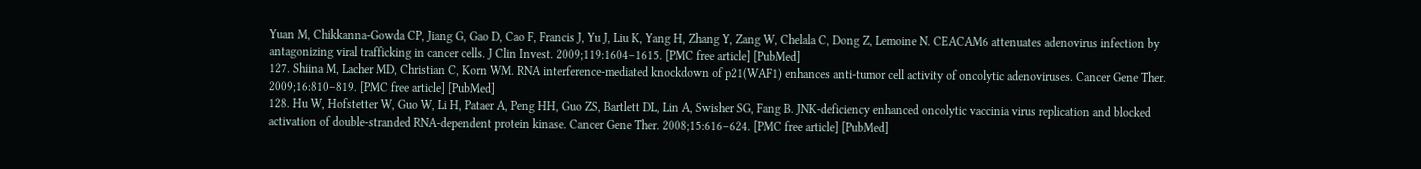Yuan M, Chikkanna-Gowda CP, Jiang G, Gao D, Cao F, Francis J, Yu J, Liu K, Yang H, Zhang Y, Zang W, Chelala C, Dong Z, Lemoine N. CEACAM6 attenuates adenovirus infection by antagonizing viral trafficking in cancer cells. J Clin Invest. 2009;119:1604–1615. [PMC free article] [PubMed]
127. Shiina M, Lacher MD, Christian C, Korn WM. RNA interference-mediated knockdown of p21(WAF1) enhances anti-tumor cell activity of oncolytic adenoviruses. Cancer Gene Ther. 2009;16:810–819. [PMC free article] [PubMed]
128. Hu W, Hofstetter W, Guo W, Li H, Pataer A, Peng HH, Guo ZS, Bartlett DL, Lin A, Swisher SG, Fang B. JNK-deficiency enhanced oncolytic vaccinia virus replication and blocked activation of double-stranded RNA-dependent protein kinase. Cancer Gene Ther. 2008;15:616–624. [PMC free article] [PubMed]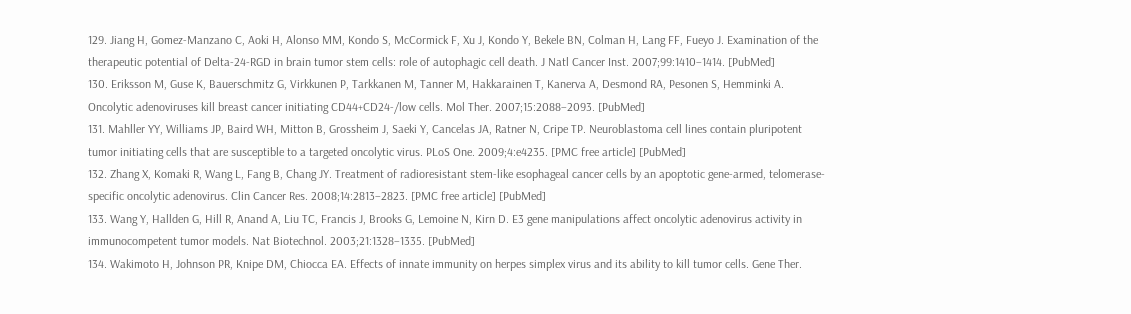129. Jiang H, Gomez-Manzano C, Aoki H, Alonso MM, Kondo S, McCormick F, Xu J, Kondo Y, Bekele BN, Colman H, Lang FF, Fueyo J. Examination of the therapeutic potential of Delta-24-RGD in brain tumor stem cells: role of autophagic cell death. J Natl Cancer Inst. 2007;99:1410–1414. [PubMed]
130. Eriksson M, Guse K, Bauerschmitz G, Virkkunen P, Tarkkanen M, Tanner M, Hakkarainen T, Kanerva A, Desmond RA, Pesonen S, Hemminki A. Oncolytic adenoviruses kill breast cancer initiating CD44+CD24-/low cells. Mol Ther. 2007;15:2088–2093. [PubMed]
131. Mahller YY, Williams JP, Baird WH, Mitton B, Grossheim J, Saeki Y, Cancelas JA, Ratner N, Cripe TP. Neuroblastoma cell lines contain pluripotent tumor initiating cells that are susceptible to a targeted oncolytic virus. PLoS One. 2009;4:e4235. [PMC free article] [PubMed]
132. Zhang X, Komaki R, Wang L, Fang B, Chang JY. Treatment of radioresistant stem-like esophageal cancer cells by an apoptotic gene-armed, telomerase-specific oncolytic adenovirus. Clin Cancer Res. 2008;14:2813–2823. [PMC free article] [PubMed]
133. Wang Y, Hallden G, Hill R, Anand A, Liu TC, Francis J, Brooks G, Lemoine N, Kirn D. E3 gene manipulations affect oncolytic adenovirus activity in immunocompetent tumor models. Nat Biotechnol. 2003;21:1328–1335. [PubMed]
134. Wakimoto H, Johnson PR, Knipe DM, Chiocca EA. Effects of innate immunity on herpes simplex virus and its ability to kill tumor cells. Gene Ther.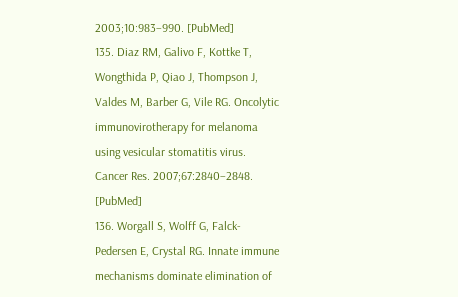2003;10:983–990. [PubMed]
135. Diaz RM, Galivo F, Kottke T, Wongthida P, Qiao J, Thompson J, Valdes M, Barber G, Vile RG. Oncolytic immunovirotherapy for melanoma using vesicular stomatitis virus. Cancer Res. 2007;67:2840–2848. [PubMed]
136. Worgall S, Wolff G, Falck-Pedersen E, Crystal RG. Innate immune mechanisms dominate elimination of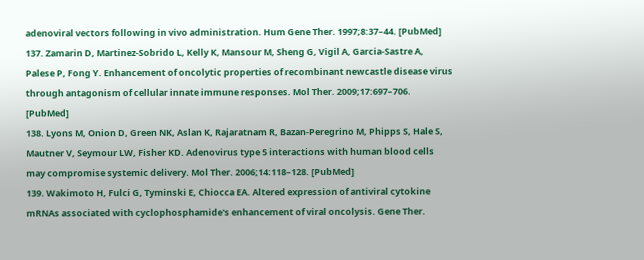adenoviral vectors following in vivo administration. Hum Gene Ther. 1997;8:37–44. [PubMed]
137. Zamarin D, Martinez-Sobrido L, Kelly K, Mansour M, Sheng G, Vigil A, Garcia-Sastre A, Palese P, Fong Y. Enhancement of oncolytic properties of recombinant newcastle disease virus through antagonism of cellular innate immune responses. Mol Ther. 2009;17:697–706. [PubMed]
138. Lyons M, Onion D, Green NK, Aslan K, Rajaratnam R, Bazan-Peregrino M, Phipps S, Hale S, Mautner V, Seymour LW, Fisher KD. Adenovirus type 5 interactions with human blood cells may compromise systemic delivery. Mol Ther. 2006;14:118–128. [PubMed]
139. Wakimoto H, Fulci G, Tyminski E, Chiocca EA. Altered expression of antiviral cytokine mRNAs associated with cyclophosphamide's enhancement of viral oncolysis. Gene Ther.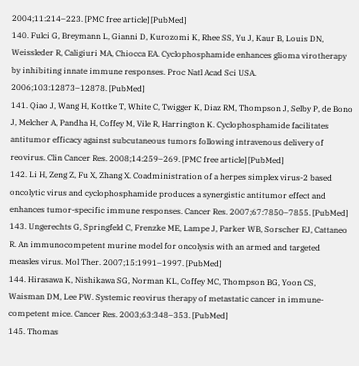2004;11:214–223. [PMC free article] [PubMed]
140. Fulci G, Breymann L, Gianni D, Kurozomi K, Rhee SS, Yu J, Kaur B, Louis DN, Weissleder R, Caligiuri MA, Chiocca EA. Cyclophosphamide enhances glioma virotherapy by inhibiting innate immune responses. Proc Natl Acad Sci USA. 2006;103:12873–12878. [PubMed]
141. Qiao J, Wang H, Kottke T, White C, Twigger K, Diaz RM, Thompson J, Selby P, de Bono J, Melcher A, Pandha H, Coffey M, Vile R, Harrington K. Cyclophosphamide facilitates antitumor efficacy against subcutaneous tumors following intravenous delivery of reovirus. Clin Cancer Res. 2008;14:259–269. [PMC free article] [PubMed]
142. Li H, Zeng Z, Fu X, Zhang X. Coadministration of a herpes simplex virus-2 based oncolytic virus and cyclophosphamide produces a synergistic antitumor effect and enhances tumor-specific immune responses. Cancer Res. 2007;67:7850–7855. [PubMed]
143. Ungerechts G, Springfeld C, Frenzke ME, Lampe J, Parker WB, Sorscher EJ, Cattaneo R. An immunocompetent murine model for oncolysis with an armed and targeted measles virus. Mol Ther. 2007;15:1991–1997. [PubMed]
144. Hirasawa K, Nishikawa SG, Norman KL, Coffey MC, Thompson BG, Yoon CS, Waisman DM, Lee PW. Systemic reovirus therapy of metastatic cancer in immune-competent mice. Cancer Res. 2003;63:348–353. [PubMed]
145. Thomas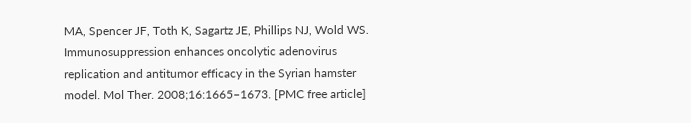MA, Spencer JF, Toth K, Sagartz JE, Phillips NJ, Wold WS. Immunosuppression enhances oncolytic adenovirus replication and antitumor efficacy in the Syrian hamster model. Mol Ther. 2008;16:1665–1673. [PMC free article]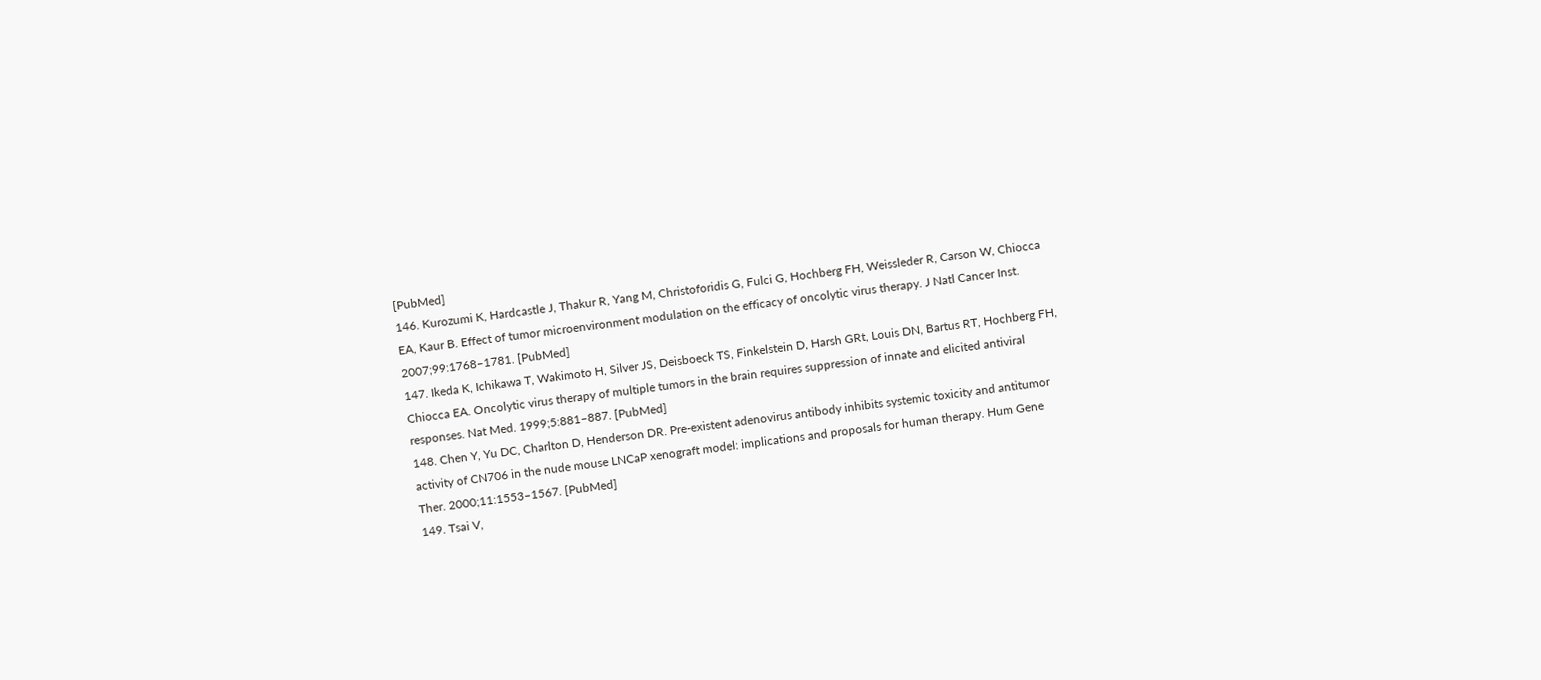[PubMed]
146. Kurozumi K, Hardcastle J, Thakur R, Yang M, Christoforidis G, Fulci G, Hochberg FH, Weissleder R, Carson W, Chiocca EA, Kaur B. Effect of tumor microenvironment modulation on the efficacy of oncolytic virus therapy. J Natl Cancer Inst. 2007;99:1768–1781. [PubMed]
147. Ikeda K, Ichikawa T, Wakimoto H, Silver JS, Deisboeck TS, Finkelstein D, Harsh GRt, Louis DN, Bartus RT, Hochberg FH, Chiocca EA. Oncolytic virus therapy of multiple tumors in the brain requires suppression of innate and elicited antiviral responses. Nat Med. 1999;5:881–887. [PubMed]
148. Chen Y, Yu DC, Charlton D, Henderson DR. Pre-existent adenovirus antibody inhibits systemic toxicity and antitumor activity of CN706 in the nude mouse LNCaP xenograft model: implications and proposals for human therapy. Hum Gene Ther. 2000;11:1553–1567. [PubMed]
149. Tsai V,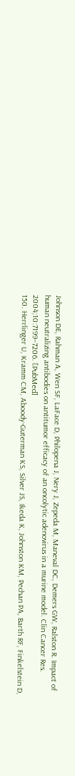Johnson DE, Rahman A, Wen SF, LaFace D, Philopena J, Nery J, Zepeda M, Maneval DC, Demers GW, Ralston R. Impact of human neutralizing antibodies on antitumor efficacy of an oncolytic adenovirus in a murine model. Clin Cancer Res. 2004;10:7199–7206. [PubMed]
150. Herrlinger U, Kramm CM, Aboody-Guterman KS, Silver JS, Ikeda K, Johnston KM, Pechan PA, Barth RF, Finkelstein D,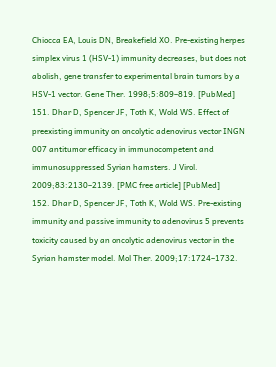Chiocca EA, Louis DN, Breakefield XO. Pre-existing herpes simplex virus 1 (HSV-1) immunity decreases, but does not abolish, gene transfer to experimental brain tumors by a HSV-1 vector. Gene Ther. 1998;5:809–819. [PubMed]
151. Dhar D, Spencer JF, Toth K, Wold WS. Effect of preexisting immunity on oncolytic adenovirus vector INGN 007 antitumor efficacy in immunocompetent and immunosuppressed Syrian hamsters. J Virol. 2009;83:2130–2139. [PMC free article] [PubMed]
152. Dhar D, Spencer JF, Toth K, Wold WS. Pre-existing immunity and passive immunity to adenovirus 5 prevents toxicity caused by an oncolytic adenovirus vector in the Syrian hamster model. Mol Ther. 2009;17:1724–1732.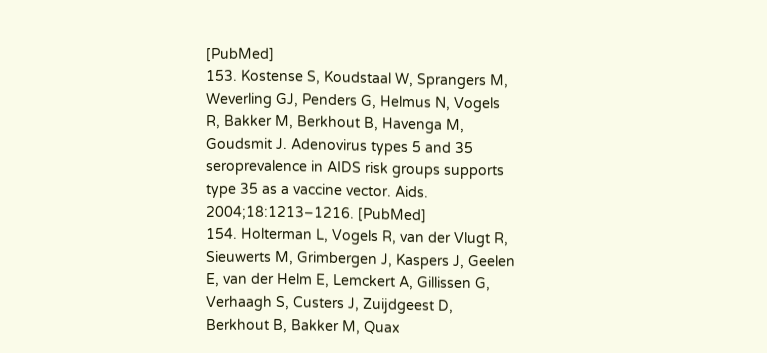[PubMed]
153. Kostense S, Koudstaal W, Sprangers M, Weverling GJ, Penders G, Helmus N, Vogels R, Bakker M, Berkhout B, Havenga M, Goudsmit J. Adenovirus types 5 and 35 seroprevalence in AIDS risk groups supports type 35 as a vaccine vector. Aids. 2004;18:1213–1216. [PubMed]
154. Holterman L, Vogels R, van der Vlugt R, Sieuwerts M, Grimbergen J, Kaspers J, Geelen E, van der Helm E, Lemckert A, Gillissen G, Verhaagh S, Custers J, Zuijdgeest D, Berkhout B, Bakker M, Quax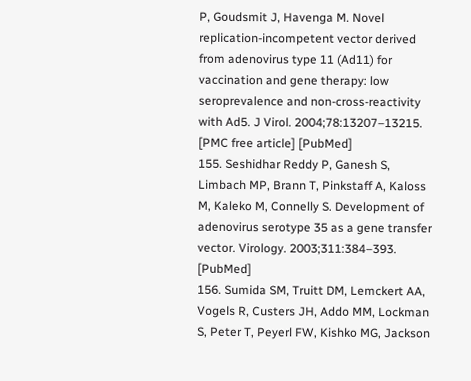P, Goudsmit J, Havenga M. Novel replication-incompetent vector derived from adenovirus type 11 (Ad11) for vaccination and gene therapy: low seroprevalence and non-cross-reactivity with Ad5. J Virol. 2004;78:13207–13215. [PMC free article] [PubMed]
155. Seshidhar Reddy P, Ganesh S, Limbach MP, Brann T, Pinkstaff A, Kaloss M, Kaleko M, Connelly S. Development of adenovirus serotype 35 as a gene transfer vector. Virology. 2003;311:384–393. [PubMed]
156. Sumida SM, Truitt DM, Lemckert AA, Vogels R, Custers JH, Addo MM, Lockman S, Peter T, Peyerl FW, Kishko MG, Jackson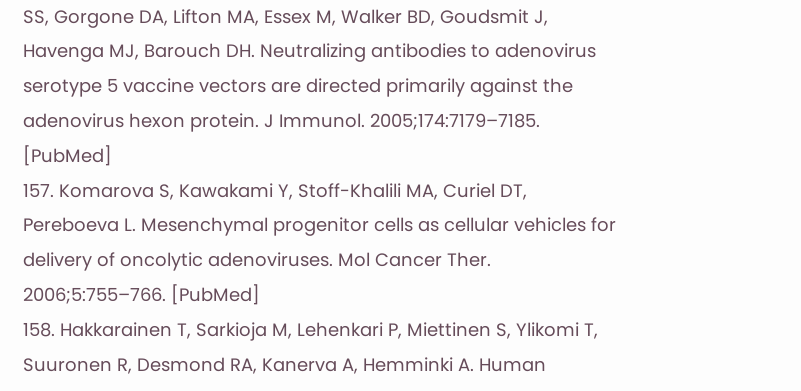SS, Gorgone DA, Lifton MA, Essex M, Walker BD, Goudsmit J, Havenga MJ, Barouch DH. Neutralizing antibodies to adenovirus serotype 5 vaccine vectors are directed primarily against the adenovirus hexon protein. J Immunol. 2005;174:7179–7185. [PubMed]
157. Komarova S, Kawakami Y, Stoff-Khalili MA, Curiel DT, Pereboeva L. Mesenchymal progenitor cells as cellular vehicles for delivery of oncolytic adenoviruses. Mol Cancer Ther. 2006;5:755–766. [PubMed]
158. Hakkarainen T, Sarkioja M, Lehenkari P, Miettinen S, Ylikomi T, Suuronen R, Desmond RA, Kanerva A, Hemminki A. Human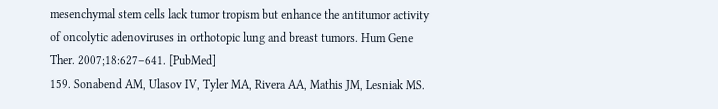mesenchymal stem cells lack tumor tropism but enhance the antitumor activity of oncolytic adenoviruses in orthotopic lung and breast tumors. Hum Gene Ther. 2007;18:627–641. [PubMed]
159. Sonabend AM, Ulasov IV, Tyler MA, Rivera AA, Mathis JM, Lesniak MS.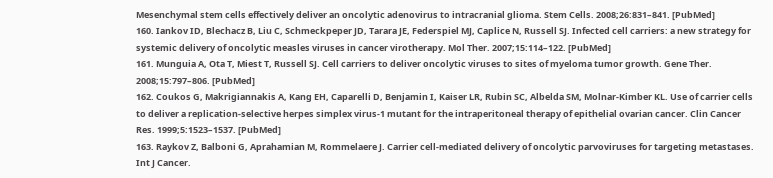Mesenchymal stem cells effectively deliver an oncolytic adenovirus to intracranial glioma. Stem Cells. 2008;26:831–841. [PubMed]
160. Iankov ID, Blechacz B, Liu C, Schmeckpeper JD, Tarara JE, Federspiel MJ, Caplice N, Russell SJ. Infected cell carriers: a new strategy for systemic delivery of oncolytic measles viruses in cancer virotherapy. Mol Ther. 2007;15:114–122. [PubMed]
161. Munguia A, Ota T, Miest T, Russell SJ. Cell carriers to deliver oncolytic viruses to sites of myeloma tumor growth. Gene Ther. 2008;15:797–806. [PubMed]
162. Coukos G, Makrigiannakis A, Kang EH, Caparelli D, Benjamin I, Kaiser LR, Rubin SC, Albelda SM, Molnar-Kimber KL. Use of carrier cells to deliver a replication-selective herpes simplex virus-1 mutant for the intraperitoneal therapy of epithelial ovarian cancer. Clin Cancer Res. 1999;5:1523–1537. [PubMed]
163. Raykov Z, Balboni G, Aprahamian M, Rommelaere J. Carrier cell-mediated delivery of oncolytic parvoviruses for targeting metastases. Int J Cancer.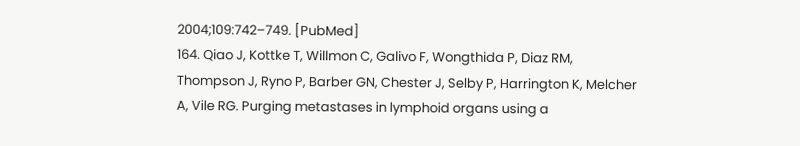2004;109:742–749. [PubMed]
164. Qiao J, Kottke T, Willmon C, Galivo F, Wongthida P, Diaz RM, Thompson J, Ryno P, Barber GN, Chester J, Selby P, Harrington K, Melcher A, Vile RG. Purging metastases in lymphoid organs using a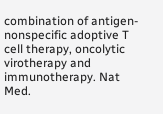combination of antigen-nonspecific adoptive T cell therapy, oncolytic virotherapy and immunotherapy. Nat Med.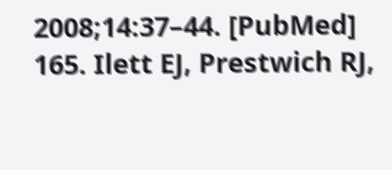2008;14:37–44. [PubMed]
165. Ilett EJ, Prestwich RJ,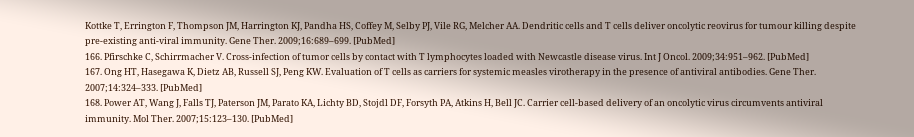Kottke T, Errington F, Thompson JM, Harrington KJ, Pandha HS, Coffey M, Selby PJ, Vile RG, Melcher AA. Dendritic cells and T cells deliver oncolytic reovirus for tumour killing despite pre-existing anti-viral immunity. Gene Ther. 2009;16:689–699. [PubMed]
166. Pfirschke C, Schirrmacher V. Cross-infection of tumor cells by contact with T lymphocytes loaded with Newcastle disease virus. Int J Oncol. 2009;34:951–962. [PubMed]
167. Ong HT, Hasegawa K, Dietz AB, Russell SJ, Peng KW. Evaluation of T cells as carriers for systemic measles virotherapy in the presence of antiviral antibodies. Gene Ther. 2007;14:324–333. [PubMed]
168. Power AT, Wang J, Falls TJ, Paterson JM, Parato KA, Lichty BD, Stojdl DF, Forsyth PA, Atkins H, Bell JC. Carrier cell-based delivery of an oncolytic virus circumvents antiviral immunity. Mol Ther. 2007;15:123–130. [PubMed]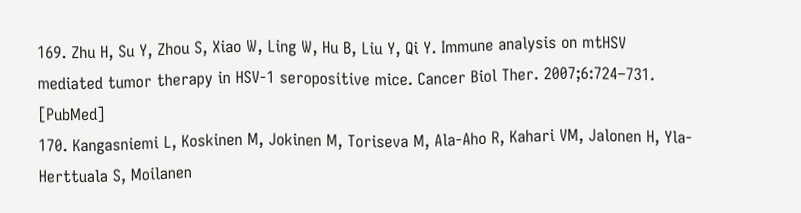169. Zhu H, Su Y, Zhou S, Xiao W, Ling W, Hu B, Liu Y, Qi Y. Immune analysis on mtHSV mediated tumor therapy in HSV-1 seropositive mice. Cancer Biol Ther. 2007;6:724–731. [PubMed]
170. Kangasniemi L, Koskinen M, Jokinen M, Toriseva M, Ala-Aho R, Kahari VM, Jalonen H, Yla-Herttuala S, Moilanen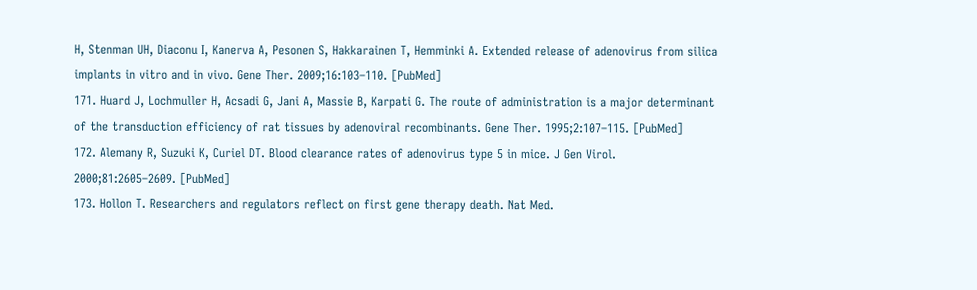H, Stenman UH, Diaconu I, Kanerva A, Pesonen S, Hakkarainen T, Hemminki A. Extended release of adenovirus from silica implants in vitro and in vivo. Gene Ther. 2009;16:103–110. [PubMed]
171. Huard J, Lochmuller H, Acsadi G, Jani A, Massie B, Karpati G. The route of administration is a major determinant of the transduction efficiency of rat tissues by adenoviral recombinants. Gene Ther. 1995;2:107–115. [PubMed]
172. Alemany R, Suzuki K, Curiel DT. Blood clearance rates of adenovirus type 5 in mice. J Gen Virol. 2000;81:2605–2609. [PubMed]
173. Hollon T. Researchers and regulators reflect on first gene therapy death. Nat Med.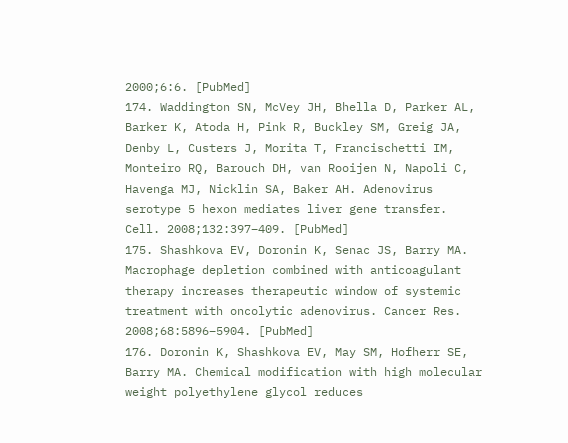2000;6:6. [PubMed]
174. Waddington SN, McVey JH, Bhella D, Parker AL, Barker K, Atoda H, Pink R, Buckley SM, Greig JA, Denby L, Custers J, Morita T, Francischetti IM, Monteiro RQ, Barouch DH, van Rooijen N, Napoli C, Havenga MJ, Nicklin SA, Baker AH. Adenovirus serotype 5 hexon mediates liver gene transfer. Cell. 2008;132:397–409. [PubMed]
175. Shashkova EV, Doronin K, Senac JS, Barry MA. Macrophage depletion combined with anticoagulant therapy increases therapeutic window of systemic treatment with oncolytic adenovirus. Cancer Res. 2008;68:5896–5904. [PubMed]
176. Doronin K, Shashkova EV, May SM, Hofherr SE, Barry MA. Chemical modification with high molecular weight polyethylene glycol reduces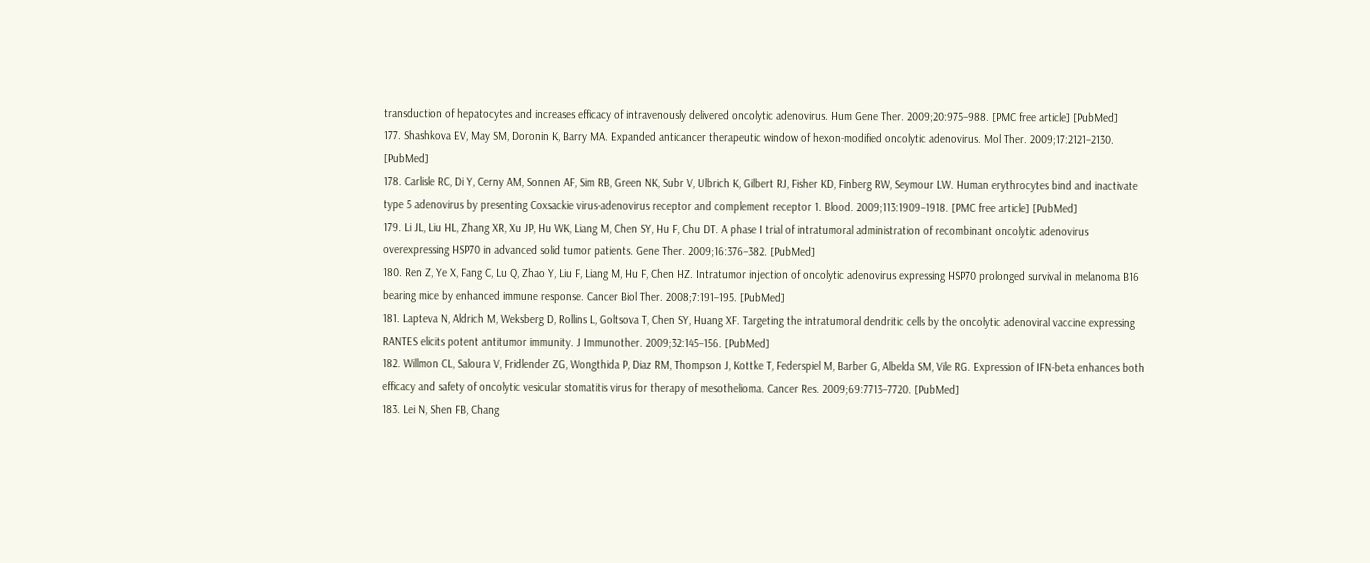transduction of hepatocytes and increases efficacy of intravenously delivered oncolytic adenovirus. Hum Gene Ther. 2009;20:975–988. [PMC free article] [PubMed]
177. Shashkova EV, May SM, Doronin K, Barry MA. Expanded anticancer therapeutic window of hexon-modified oncolytic adenovirus. Mol Ther. 2009;17:2121–2130. [PubMed]
178. Carlisle RC, Di Y, Cerny AM, Sonnen AF, Sim RB, Green NK, Subr V, Ulbrich K, Gilbert RJ, Fisher KD, Finberg RW, Seymour LW. Human erythrocytes bind and inactivate type 5 adenovirus by presenting Coxsackie virus-adenovirus receptor and complement receptor 1. Blood. 2009;113:1909–1918. [PMC free article] [PubMed]
179. Li JL, Liu HL, Zhang XR, Xu JP, Hu WK, Liang M, Chen SY, Hu F, Chu DT. A phase I trial of intratumoral administration of recombinant oncolytic adenovirus overexpressing HSP70 in advanced solid tumor patients. Gene Ther. 2009;16:376–382. [PubMed]
180. Ren Z, Ye X, Fang C, Lu Q, Zhao Y, Liu F, Liang M, Hu F, Chen HZ. Intratumor injection of oncolytic adenovirus expressing HSP70 prolonged survival in melanoma B16 bearing mice by enhanced immune response. Cancer Biol Ther. 2008;7:191–195. [PubMed]
181. Lapteva N, Aldrich M, Weksberg D, Rollins L, Goltsova T, Chen SY, Huang XF. Targeting the intratumoral dendritic cells by the oncolytic adenoviral vaccine expressing RANTES elicits potent antitumor immunity. J Immunother. 2009;32:145–156. [PubMed]
182. Willmon CL, Saloura V, Fridlender ZG, Wongthida P, Diaz RM, Thompson J, Kottke T, Federspiel M, Barber G, Albelda SM, Vile RG. Expression of IFN-beta enhances both efficacy and safety of oncolytic vesicular stomatitis virus for therapy of mesothelioma. Cancer Res. 2009;69:7713–7720. [PubMed]
183. Lei N, Shen FB, Chang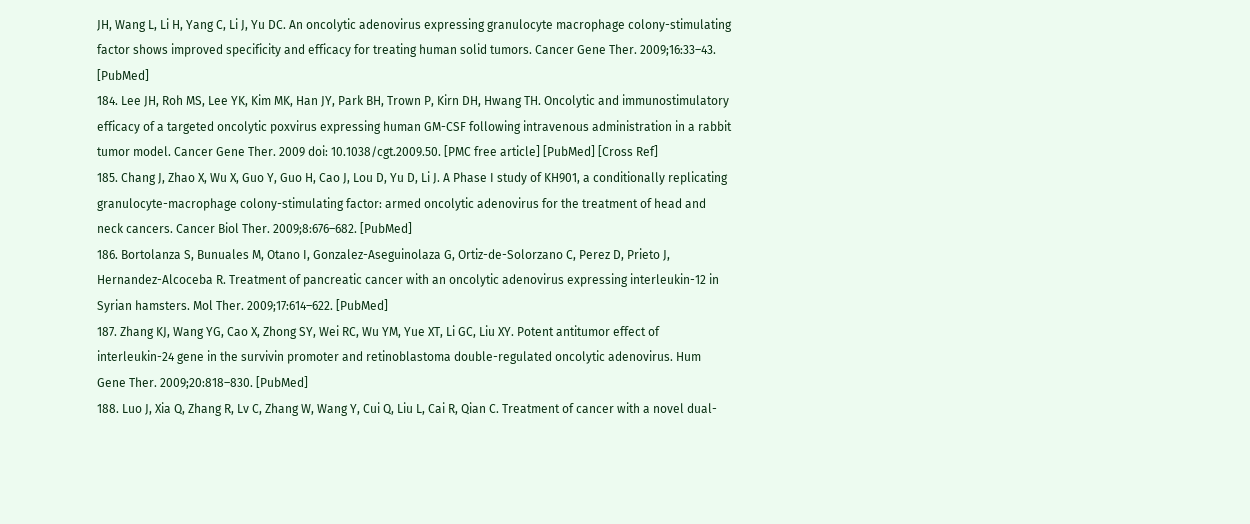JH, Wang L, Li H, Yang C, Li J, Yu DC. An oncolytic adenovirus expressing granulocyte macrophage colony-stimulating factor shows improved specificity and efficacy for treating human solid tumors. Cancer Gene Ther. 2009;16:33–43. [PubMed]
184. Lee JH, Roh MS, Lee YK, Kim MK, Han JY, Park BH, Trown P, Kirn DH, Hwang TH. Oncolytic and immunostimulatory efficacy of a targeted oncolytic poxvirus expressing human GM-CSF following intravenous administration in a rabbit tumor model. Cancer Gene Ther. 2009 doi: 10.1038/cgt.2009.50. [PMC free article] [PubMed] [Cross Ref]
185. Chang J, Zhao X, Wu X, Guo Y, Guo H, Cao J, Lou D, Yu D, Li J. A Phase I study of KH901, a conditionally replicating granulocyte-macrophage colony-stimulating factor: armed oncolytic adenovirus for the treatment of head and neck cancers. Cancer Biol Ther. 2009;8:676–682. [PubMed]
186. Bortolanza S, Bunuales M, Otano I, Gonzalez-Aseguinolaza G, Ortiz-de-Solorzano C, Perez D, Prieto J, Hernandez-Alcoceba R. Treatment of pancreatic cancer with an oncolytic adenovirus expressing interleukin-12 in Syrian hamsters. Mol Ther. 2009;17:614–622. [PubMed]
187. Zhang KJ, Wang YG, Cao X, Zhong SY, Wei RC, Wu YM, Yue XT, Li GC, Liu XY. Potent antitumor effect of interleukin-24 gene in the survivin promoter and retinoblastoma double-regulated oncolytic adenovirus. Hum Gene Ther. 2009;20:818–830. [PubMed]
188. Luo J, Xia Q, Zhang R, Lv C, Zhang W, Wang Y, Cui Q, Liu L, Cai R, Qian C. Treatment of cancer with a novel dual-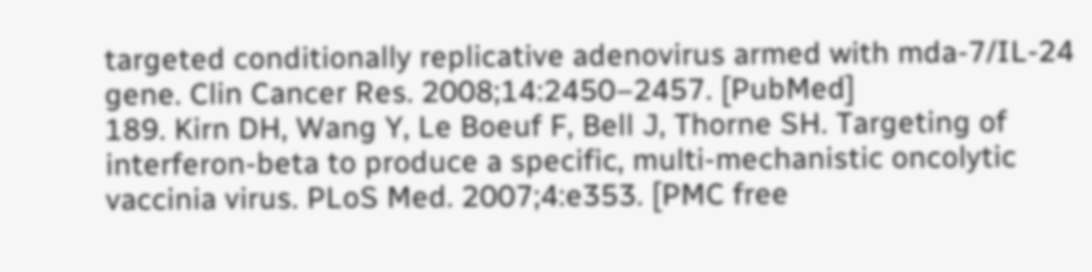targeted conditionally replicative adenovirus armed with mda-7/IL-24 gene. Clin Cancer Res. 2008;14:2450–2457. [PubMed]
189. Kirn DH, Wang Y, Le Boeuf F, Bell J, Thorne SH. Targeting of interferon-beta to produce a specific, multi-mechanistic oncolytic vaccinia virus. PLoS Med. 2007;4:e353. [PMC free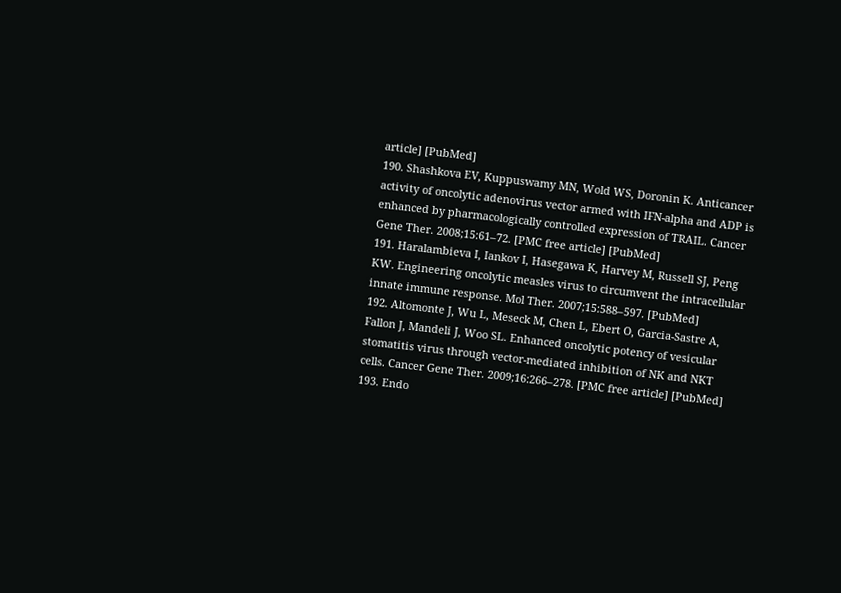article] [PubMed]
190. Shashkova EV, Kuppuswamy MN, Wold WS, Doronin K. Anticancer activity of oncolytic adenovirus vector armed with IFN-alpha and ADP is enhanced by pharmacologically controlled expression of TRAIL. Cancer Gene Ther. 2008;15:61–72. [PMC free article] [PubMed]
191. Haralambieva I, Iankov I, Hasegawa K, Harvey M, Russell SJ, Peng KW. Engineering oncolytic measles virus to circumvent the intracellular innate immune response. Mol Ther. 2007;15:588–597. [PubMed]
192. Altomonte J, Wu L, Meseck M, Chen L, Ebert O, Garcia-Sastre A, Fallon J, Mandeli J, Woo SL. Enhanced oncolytic potency of vesicular stomatitis virus through vector-mediated inhibition of NK and NKT cells. Cancer Gene Ther. 2009;16:266–278. [PMC free article] [PubMed]
193. Endo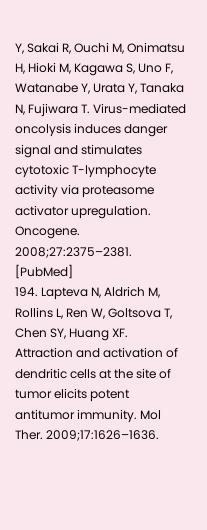Y, Sakai R, Ouchi M, Onimatsu H, Hioki M, Kagawa S, Uno F, Watanabe Y, Urata Y, Tanaka N, Fujiwara T. Virus-mediated oncolysis induces danger signal and stimulates cytotoxic T-lymphocyte activity via proteasome activator upregulation. Oncogene. 2008;27:2375–2381. [PubMed]
194. Lapteva N, Aldrich M, Rollins L, Ren W, Goltsova T, Chen SY, Huang XF. Attraction and activation of dendritic cells at the site of tumor elicits potent antitumor immunity. Mol Ther. 2009;17:1626–1636.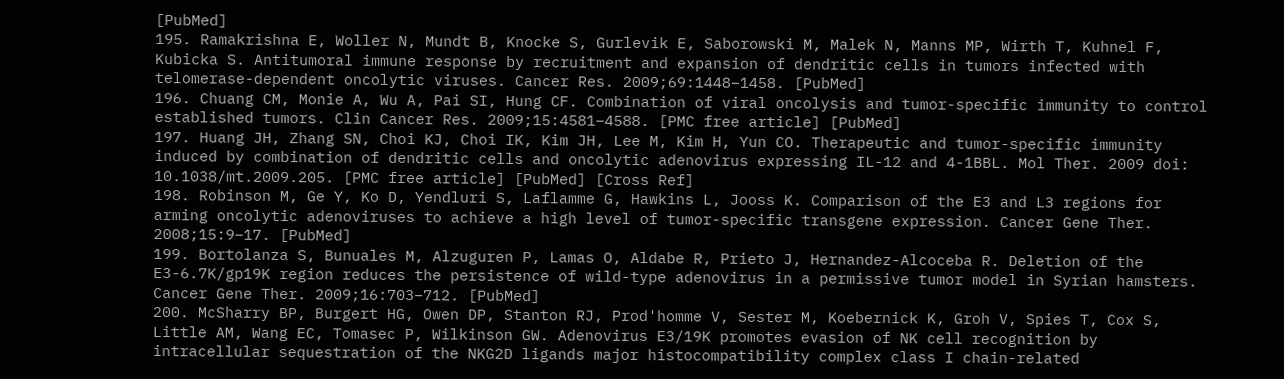[PubMed]
195. Ramakrishna E, Woller N, Mundt B, Knocke S, Gurlevik E, Saborowski M, Malek N, Manns MP, Wirth T, Kuhnel F, Kubicka S. Antitumoral immune response by recruitment and expansion of dendritic cells in tumors infected with telomerase-dependent oncolytic viruses. Cancer Res. 2009;69:1448–1458. [PubMed]
196. Chuang CM, Monie A, Wu A, Pai SI, Hung CF. Combination of viral oncolysis and tumor-specific immunity to control established tumors. Clin Cancer Res. 2009;15:4581–4588. [PMC free article] [PubMed]
197. Huang JH, Zhang SN, Choi KJ, Choi IK, Kim JH, Lee M, Kim H, Yun CO. Therapeutic and tumor-specific immunity induced by combination of dendritic cells and oncolytic adenovirus expressing IL-12 and 4-1BBL. Mol Ther. 2009 doi: 10.1038/mt.2009.205. [PMC free article] [PubMed] [Cross Ref]
198. Robinson M, Ge Y, Ko D, Yendluri S, Laflamme G, Hawkins L, Jooss K. Comparison of the E3 and L3 regions for arming oncolytic adenoviruses to achieve a high level of tumor-specific transgene expression. Cancer Gene Ther. 2008;15:9–17. [PubMed]
199. Bortolanza S, Bunuales M, Alzuguren P, Lamas O, Aldabe R, Prieto J, Hernandez-Alcoceba R. Deletion of the E3-6.7K/gp19K region reduces the persistence of wild-type adenovirus in a permissive tumor model in Syrian hamsters. Cancer Gene Ther. 2009;16:703–712. [PubMed]
200. McSharry BP, Burgert HG, Owen DP, Stanton RJ, Prod'homme V, Sester M, Koebernick K, Groh V, Spies T, Cox S, Little AM, Wang EC, Tomasec P, Wilkinson GW. Adenovirus E3/19K promotes evasion of NK cell recognition by intracellular sequestration of the NKG2D ligands major histocompatibility complex class I chain-related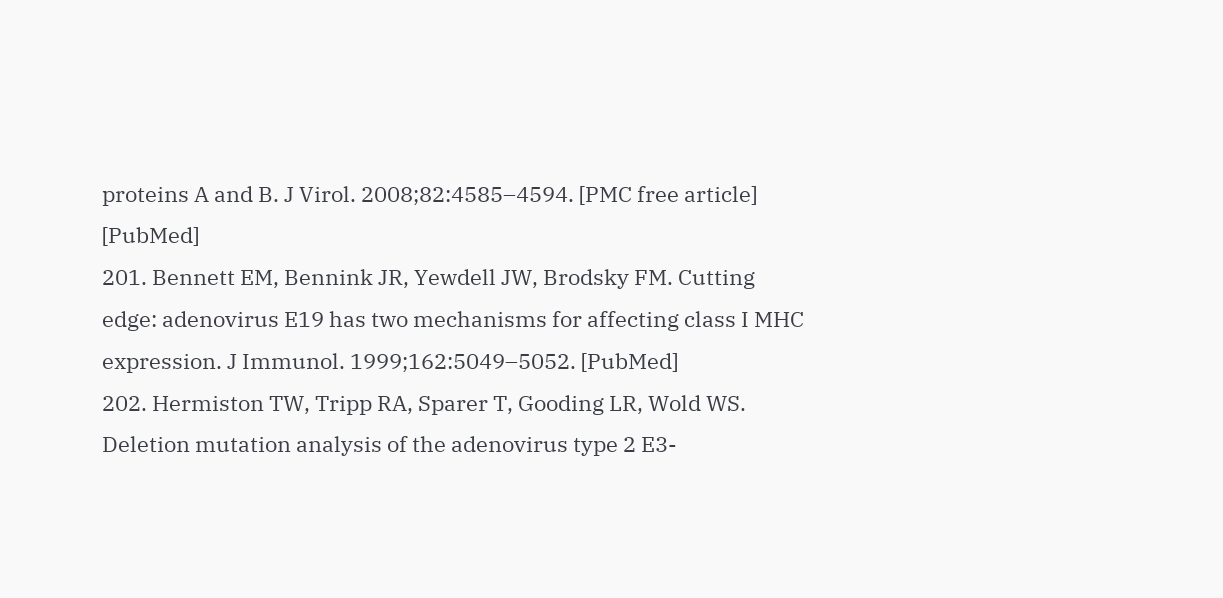proteins A and B. J Virol. 2008;82:4585–4594. [PMC free article] [PubMed]
201. Bennett EM, Bennink JR, Yewdell JW, Brodsky FM. Cutting edge: adenovirus E19 has two mechanisms for affecting class I MHC expression. J Immunol. 1999;162:5049–5052. [PubMed]
202. Hermiston TW, Tripp RA, Sparer T, Gooding LR, Wold WS. Deletion mutation analysis of the adenovirus type 2 E3-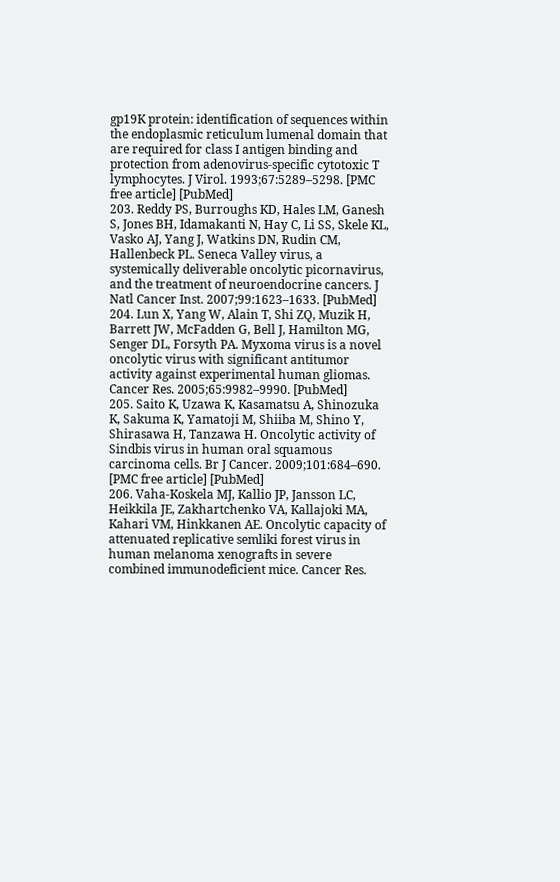gp19K protein: identification of sequences within the endoplasmic reticulum lumenal domain that are required for class I antigen binding and protection from adenovirus-specific cytotoxic T lymphocytes. J Virol. 1993;67:5289–5298. [PMC free article] [PubMed]
203. Reddy PS, Burroughs KD, Hales LM, Ganesh S, Jones BH, Idamakanti N, Hay C, Li SS, Skele KL, Vasko AJ, Yang J, Watkins DN, Rudin CM, Hallenbeck PL. Seneca Valley virus, a systemically deliverable oncolytic picornavirus, and the treatment of neuroendocrine cancers. J Natl Cancer Inst. 2007;99:1623–1633. [PubMed]
204. Lun X, Yang W, Alain T, Shi ZQ, Muzik H, Barrett JW, McFadden G, Bell J, Hamilton MG, Senger DL, Forsyth PA. Myxoma virus is a novel oncolytic virus with significant antitumor activity against experimental human gliomas. Cancer Res. 2005;65:9982–9990. [PubMed]
205. Saito K, Uzawa K, Kasamatsu A, Shinozuka K, Sakuma K, Yamatoji M, Shiiba M, Shino Y, Shirasawa H, Tanzawa H. Oncolytic activity of Sindbis virus in human oral squamous carcinoma cells. Br J Cancer. 2009;101:684–690. [PMC free article] [PubMed]
206. Vaha-Koskela MJ, Kallio JP, Jansson LC, Heikkila JE, Zakhartchenko VA, Kallajoki MA, Kahari VM, Hinkkanen AE. Oncolytic capacity of attenuated replicative semliki forest virus in human melanoma xenografts in severe combined immunodeficient mice. Cancer Res.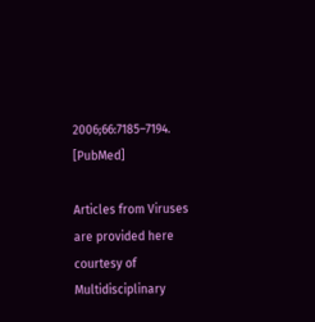2006;66:7185–7194. [PubMed]

Articles from Viruses are provided here courtesy of Multidisciplinary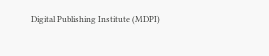Digital Publishing Institute (MDPI)